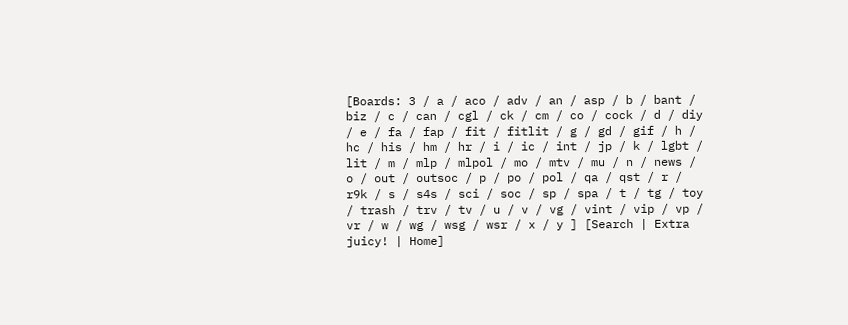[Boards: 3 / a / aco / adv / an / asp / b / bant / biz / c / can / cgl / ck / cm / co / cock / d / diy / e / fa / fap / fit / fitlit / g / gd / gif / h / hc / his / hm / hr / i / ic / int / jp / k / lgbt / lit / m / mlp / mlpol / mo / mtv / mu / n / news / o / out / outsoc / p / po / pol / qa / qst / r / r9k / s / s4s / sci / soc / sp / spa / t / tg / toy / trash / trv / tv / u / v / vg / vint / vip / vp / vr / w / wg / wsg / wsr / x / y ] [Search | Extra juicy! | Home]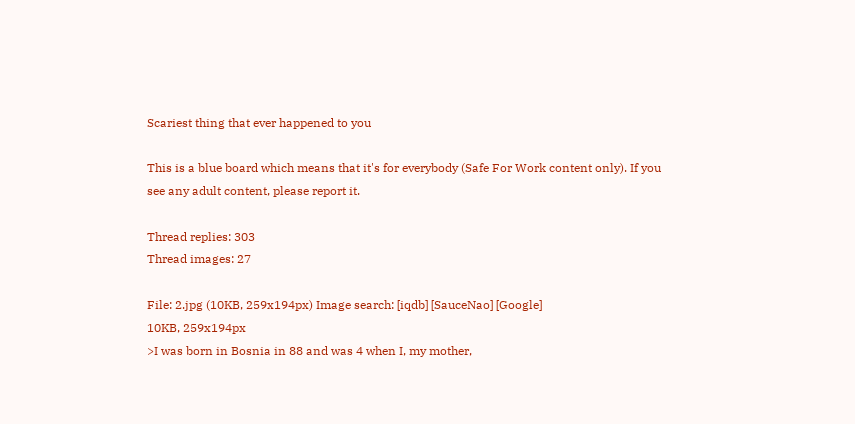Scariest thing that ever happened to you

This is a blue board which means that it's for everybody (Safe For Work content only). If you see any adult content, please report it.

Thread replies: 303
Thread images: 27

File: 2.jpg (10KB, 259x194px) Image search: [iqdb] [SauceNao] [Google]
10KB, 259x194px
>I was born in Bosnia in 88 and was 4 when I, my mother,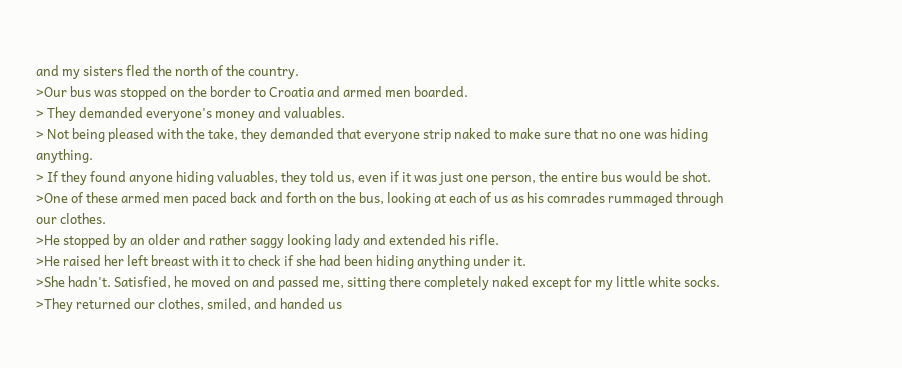and my sisters fled the north of the country.
>Our bus was stopped on the border to Croatia and armed men boarded.
> They demanded everyone's money and valuables.
> Not being pleased with the take, they demanded that everyone strip naked to make sure that no one was hiding anything.
> If they found anyone hiding valuables, they told us, even if it was just one person, the entire bus would be shot.
>One of these armed men paced back and forth on the bus, looking at each of us as his comrades rummaged through our clothes.
>He stopped by an older and rather saggy looking lady and extended his rifle.
>He raised her left breast with it to check if she had been hiding anything under it.
>She hadn't. Satisfied, he moved on and passed me, sitting there completely naked except for my little white socks.
>They returned our clothes, smiled, and handed us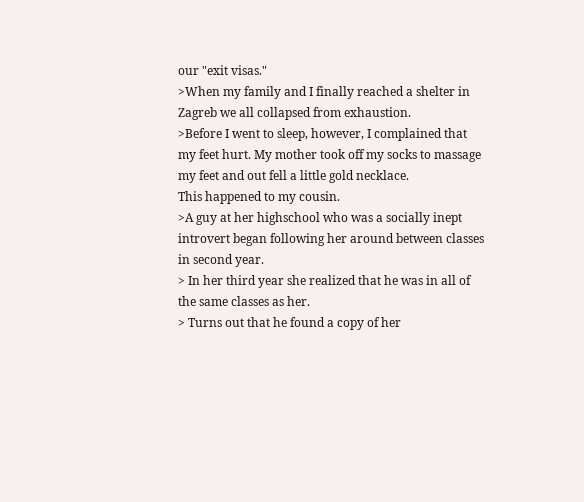our "exit visas."
>When my family and I finally reached a shelter in Zagreb we all collapsed from exhaustion.
>Before I went to sleep, however, I complained that my feet hurt. My mother took off my socks to massage my feet and out fell a little gold necklace.
This happened to my cousin.
>A guy at her highschool who was a socially inept introvert began following her around between classes in second year.
> In her third year she realized that he was in all of the same classes as her.
> Turns out that he found a copy of her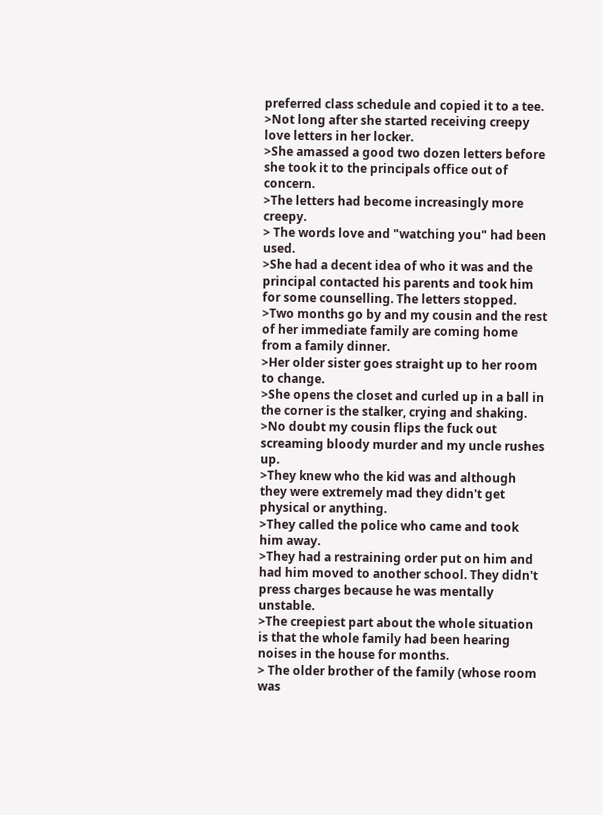preferred class schedule and copied it to a tee.
>Not long after she started receiving creepy love letters in her locker.
>She amassed a good two dozen letters before she took it to the principals office out of concern.
>The letters had become increasingly more creepy.
> The words love and "watching you" had been used.
>She had a decent idea of who it was and the principal contacted his parents and took him for some counselling. The letters stopped.
>Two months go by and my cousin and the rest of her immediate family are coming home from a family dinner.
>Her older sister goes straight up to her room to change.
>She opens the closet and curled up in a ball in the corner is the stalker, crying and shaking.
>No doubt my cousin flips the fuck out screaming bloody murder and my uncle rushes up.
>They knew who the kid was and although they were extremely mad they didn't get physical or anything.
>They called the police who came and took him away.
>They had a restraining order put on him and had him moved to another school. They didn't press charges because he was mentally unstable.
>The creepiest part about the whole situation is that the whole family had been hearing noises in the house for months.
> The older brother of the family (whose room was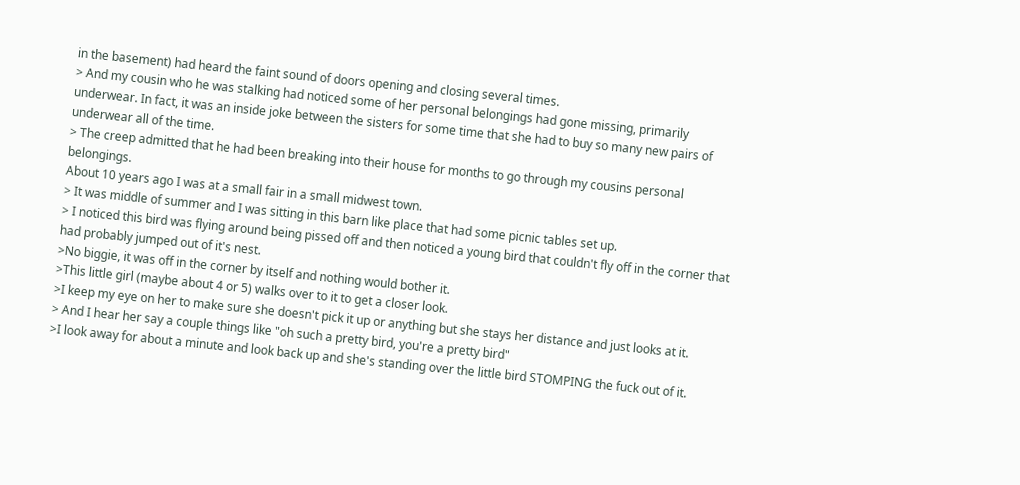in the basement) had heard the faint sound of doors opening and closing several times.
> And my cousin who he was stalking had noticed some of her personal belongings had gone missing, primarily underwear. In fact, it was an inside joke between the sisters for some time that she had to buy so many new pairs of underwear all of the time.
> The creep admitted that he had been breaking into their house for months to go through my cousins personal belongings.
About 10 years ago I was at a small fair in a small midwest town.
> It was middle of summer and I was sitting in this barn like place that had some picnic tables set up.
> I noticed this bird was flying around being pissed off and then noticed a young bird that couldn't fly off in the corner that had probably jumped out of it's nest.
>No biggie, it was off in the corner by itself and nothing would bother it.
>This little girl (maybe about 4 or 5) walks over to it to get a closer look.
>I keep my eye on her to make sure she doesn't pick it up or anything but she stays her distance and just looks at it.
> And I hear her say a couple things like "oh such a pretty bird, you're a pretty bird"
>I look away for about a minute and look back up and she's standing over the little bird STOMPING the fuck out of it.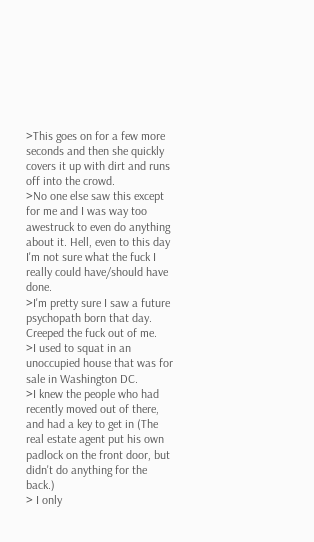>This goes on for a few more seconds and then she quickly covers it up with dirt and runs off into the crowd.
>No one else saw this except for me and I was way too awestruck to even do anything about it. Hell, even to this day I'm not sure what the fuck I really could have/should have done.
>I'm pretty sure I saw a future psychopath born that day. Creeped the fuck out of me.
>I used to squat in an unoccupied house that was for sale in Washington DC.
>I knew the people who had recently moved out of there, and had a key to get in (The real estate agent put his own padlock on the front door, but didn't do anything for the back.)
> I only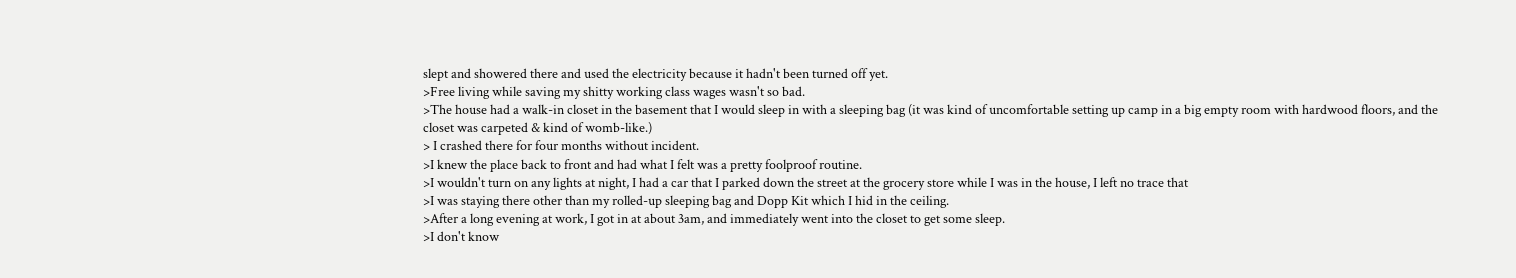slept and showered there and used the electricity because it hadn't been turned off yet.
>Free living while saving my shitty working class wages wasn't so bad.
>The house had a walk-in closet in the basement that I would sleep in with a sleeping bag (it was kind of uncomfortable setting up camp in a big empty room with hardwood floors, and the closet was carpeted & kind of womb-like.)
> I crashed there for four months without incident.
>I knew the place back to front and had what I felt was a pretty foolproof routine.
>I wouldn't turn on any lights at night, I had a car that I parked down the street at the grocery store while I was in the house, I left no trace that
>I was staying there other than my rolled-up sleeping bag and Dopp Kit which I hid in the ceiling.
>After a long evening at work, I got in at about 3am, and immediately went into the closet to get some sleep.
>I don't know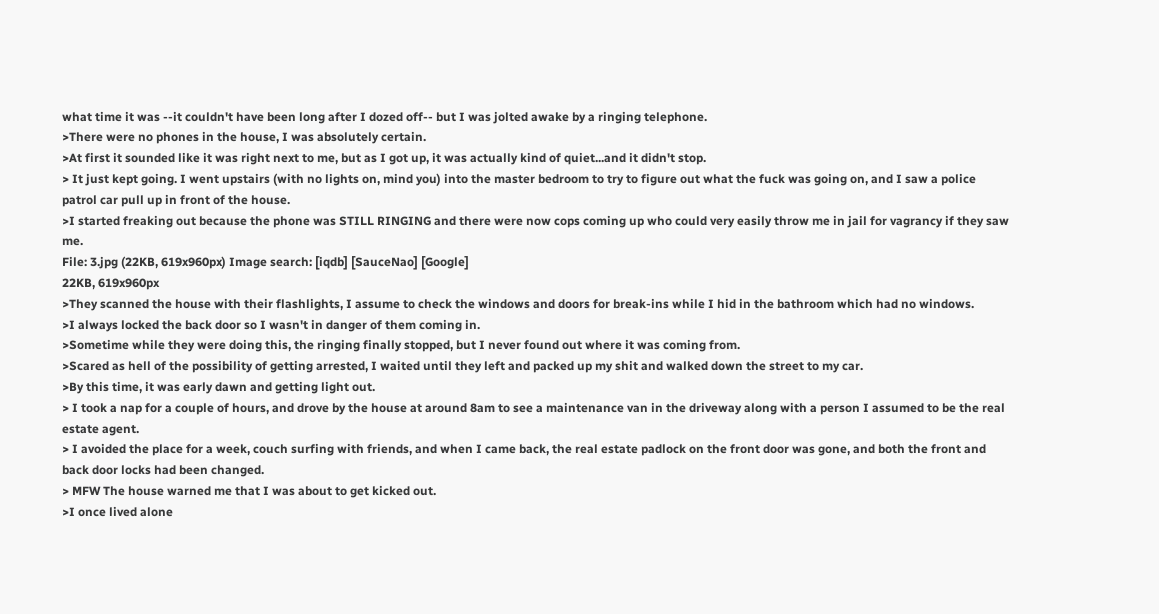what time it was --it couldn't have been long after I dozed off-- but I was jolted awake by a ringing telephone.
>There were no phones in the house, I was absolutely certain.
>At first it sounded like it was right next to me, but as I got up, it was actually kind of quiet...and it didn't stop.
> It just kept going. I went upstairs (with no lights on, mind you) into the master bedroom to try to figure out what the fuck was going on, and I saw a police patrol car pull up in front of the house.
>I started freaking out because the phone was STILL RINGING and there were now cops coming up who could very easily throw me in jail for vagrancy if they saw me.
File: 3.jpg (22KB, 619x960px) Image search: [iqdb] [SauceNao] [Google]
22KB, 619x960px
>They scanned the house with their flashlights, I assume to check the windows and doors for break-ins while I hid in the bathroom which had no windows.
>I always locked the back door so I wasn't in danger of them coming in.
>Sometime while they were doing this, the ringing finally stopped, but I never found out where it was coming from.
>Scared as hell of the possibility of getting arrested, I waited until they left and packed up my shit and walked down the street to my car.
>By this time, it was early dawn and getting light out.
> I took a nap for a couple of hours, and drove by the house at around 8am to see a maintenance van in the driveway along with a person I assumed to be the real estate agent.
> I avoided the place for a week, couch surfing with friends, and when I came back, the real estate padlock on the front door was gone, and both the front and back door locks had been changed.
> MFW The house warned me that I was about to get kicked out.
>I once lived alone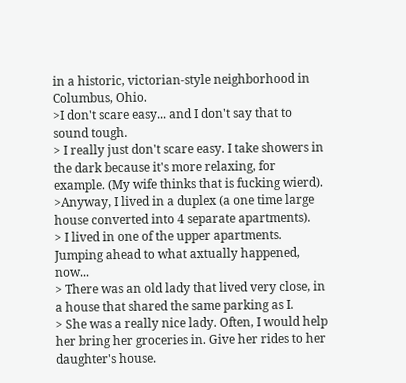in a historic, victorian-style neighborhood in Columbus, Ohio.
>I don't scare easy... and I don't say that to sound tough.
> I really just don't scare easy. I take showers in the dark because it's more relaxing, for example. (My wife thinks that is fucking wierd).
>Anyway, I lived in a duplex (a one time large house converted into 4 separate apartments).
> I lived in one of the upper apartments.
Jumping ahead to what axtually happened, now...
> There was an old lady that lived very close, in a house that shared the same parking as I.
> She was a really nice lady. Often, I would help her bring her groceries in. Give her rides to her daughter's house.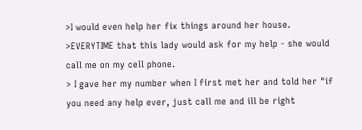>I would even help her fix things around her house.
>EVERYTIME that this lady would ask for my help - she would call me on my cell phone.
> I gave her my number when I first met her and told her "if you need any help ever, just call me and ill be right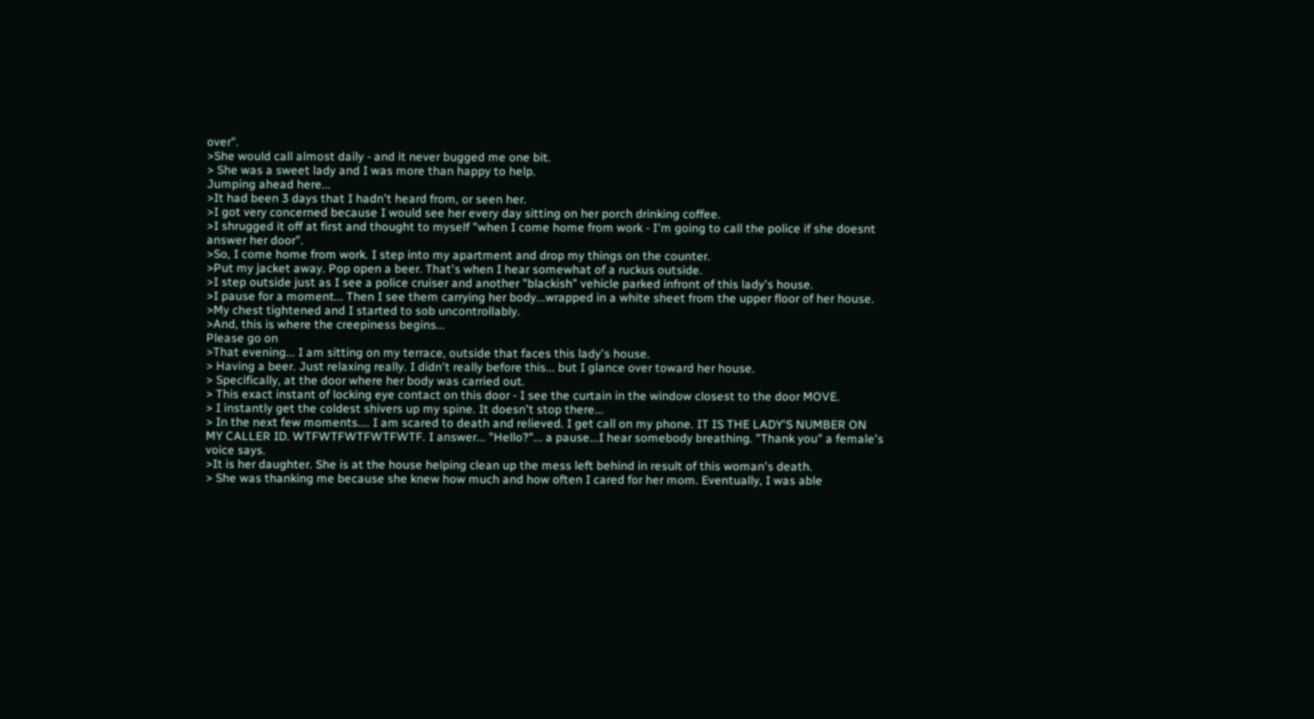over".
>She would call almost daily - and it never bugged me one bit.
> She was a sweet lady and I was more than happy to help.
Jumping ahead here...
>It had been 3 days that I hadn't heard from, or seen her.
>I got very concerned because I would see her every day sitting on her porch drinking coffee.
>I shrugged it off at first and thought to myself "when I come home from work - I'm going to call the police if she doesnt answer her door".
>So, I come home from work. I step into my apartment and drop my things on the counter.
>Put my jacket away. Pop open a beer. That's when I hear somewhat of a ruckus outside.
>I step outside just as I see a police cruiser and another "blackish" vehicle parked infront of this lady's house.
>I pause for a moment... Then I see them carrying her body...wrapped in a white sheet from the upper floor of her house.
>My chest tightened and I started to sob uncontrollably.
>And, this is where the creepiness begins...
Please go on
>That evening... I am sitting on my terrace, outside that faces this lady's house.
> Having a beer. Just relaxing really. I didn't really before this... but I glance over toward her house.
> Specifically, at the door where her body was carried out.
> This exact instant of locking eye contact on this door - I see the curtain in the window closest to the door MOVE.
> I instantly get the coldest shivers up my spine. It doesn't stop there...
> In the next few moments.... I am scared to death and relieved. I get call on my phone. IT IS THE LADY'S NUMBER ON MY CALLER ID. WTFWTFWTFWTFWTF. I answer... "Hello?"... a pause...I hear somebody breathing. "Thank you" a female's voice says.
>It is her daughter. She is at the house helping clean up the mess left behind in result of this woman's death.
> She was thanking me because she knew how much and how often I cared for her mom. Eventually, I was able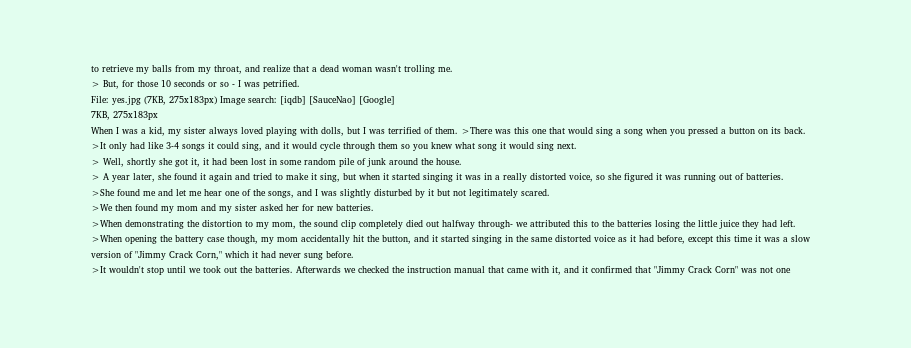to retrieve my balls from my throat, and realize that a dead woman wasn't trolling me.
> But, for those 10 seconds or so - I was petrified.
File: yes.jpg (7KB, 275x183px) Image search: [iqdb] [SauceNao] [Google]
7KB, 275x183px
When I was a kid, my sister always loved playing with dolls, but I was terrified of them. >There was this one that would sing a song when you pressed a button on its back.
>It only had like 3-4 songs it could sing, and it would cycle through them so you knew what song it would sing next.
> Well, shortly she got it, it had been lost in some random pile of junk around the house.
> A year later, she found it again and tried to make it sing, but when it started singing it was in a really distorted voice, so she figured it was running out of batteries.
>She found me and let me hear one of the songs, and I was slightly disturbed by it but not legitimately scared.
>We then found my mom and my sister asked her for new batteries.
>When demonstrating the distortion to my mom, the sound clip completely died out halfway through- we attributed this to the batteries losing the little juice they had left.
>When opening the battery case though, my mom accidentally hit the button, and it started singing in the same distorted voice as it had before, except this time it was a slow version of "Jimmy Crack Corn," which it had never sung before.
>It wouldn't stop until we took out the batteries. Afterwards we checked the instruction manual that came with it, and it confirmed that "Jimmy Crack Corn" was not one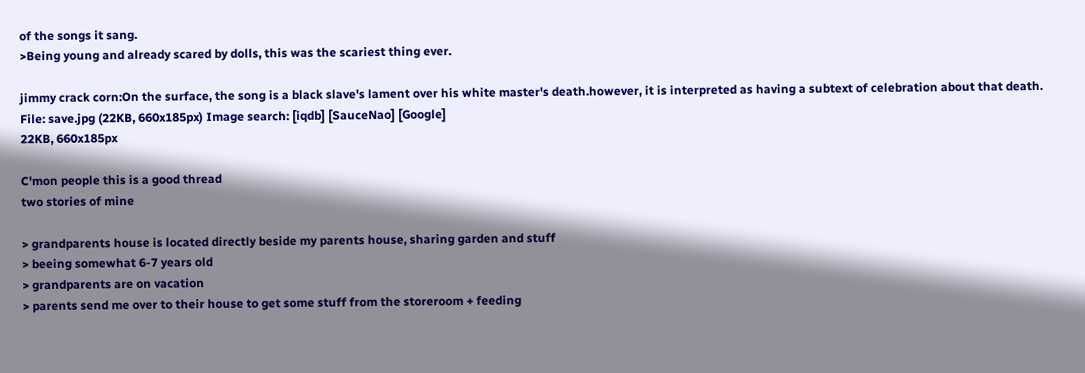of the songs it sang.
>Being young and already scared by dolls, this was the scariest thing ever.

jimmy crack corn:On the surface, the song is a black slave's lament over his white master's death.however, it is interpreted as having a subtext of celebration about that death.
File: save.jpg (22KB, 660x185px) Image search: [iqdb] [SauceNao] [Google]
22KB, 660x185px

C'mon people this is a good thread
two stories of mine

> grandparents house is located directly beside my parents house, sharing garden and stuff
> beeing somewhat 6-7 years old
> grandparents are on vacation
> parents send me over to their house to get some stuff from the storeroom + feeding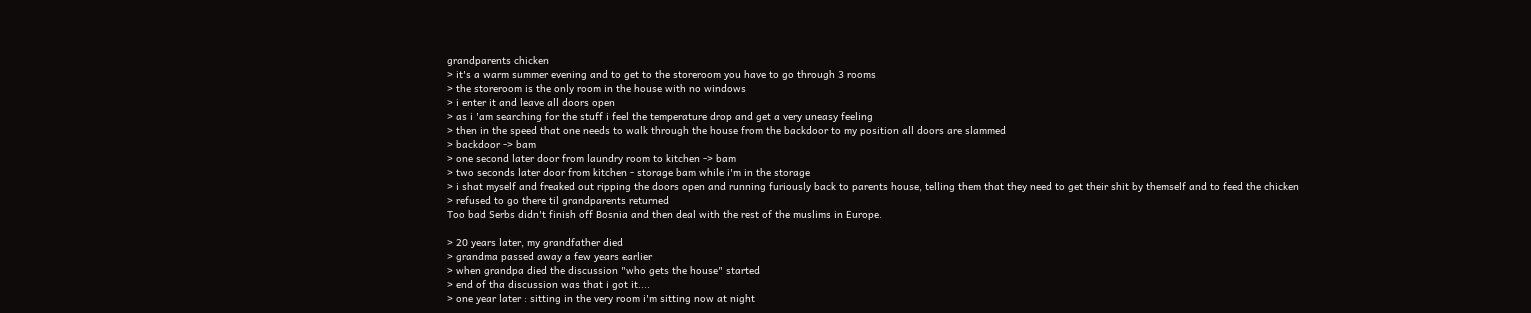grandparents chicken
> it's a warm summer evening and to get to the storeroom you have to go through 3 rooms
> the storeroom is the only room in the house with no windows
> i enter it and leave all doors open
> as i 'am searching for the stuff i feel the temperature drop and get a very uneasy feeling
> then in the speed that one needs to walk through the house from the backdoor to my position all doors are slammed
> backdoor -> bam
> one second later door from laundry room to kitchen -> bam
> two seconds later door from kitchen - storage bam while i'm in the storage
> i shat myself and freaked out ripping the doors open and running furiously back to parents house, telling them that they need to get their shit by themself and to feed the chicken
> refused to go there til grandparents returned
Too bad Serbs didn't finish off Bosnia and then deal with the rest of the muslims in Europe.

> 20 years later, my grandfather died
> grandma passed away a few years earlier
> when grandpa died the discussion "who gets the house" started
> end of tha discussion was that i got it....
> one year later : sitting in the very room i'm sitting now at night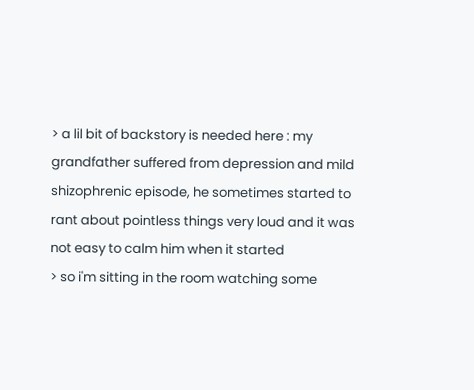> a lil bit of backstory is needed here : my grandfather suffered from depression and mild shizophrenic episode, he sometimes started to rant about pointless things very loud and it was not easy to calm him when it started
> so i'm sitting in the room watching some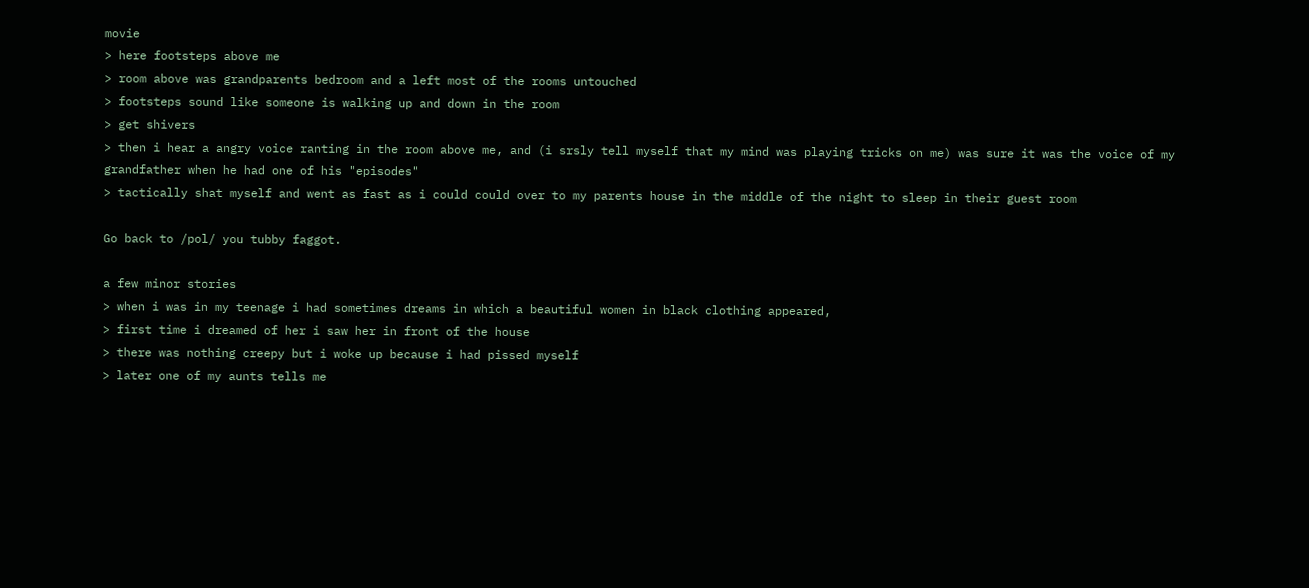movie
> here footsteps above me
> room above was grandparents bedroom and a left most of the rooms untouched
> footsteps sound like someone is walking up and down in the room
> get shivers
> then i hear a angry voice ranting in the room above me, and (i srsly tell myself that my mind was playing tricks on me) was sure it was the voice of my grandfather when he had one of his "episodes"
> tactically shat myself and went as fast as i could could over to my parents house in the middle of the night to sleep in their guest room

Go back to /pol/ you tubby faggot.

a few minor stories
> when i was in my teenage i had sometimes dreams in which a beautiful women in black clothing appeared,
> first time i dreamed of her i saw her in front of the house
> there was nothing creepy but i woke up because i had pissed myself
> later one of my aunts tells me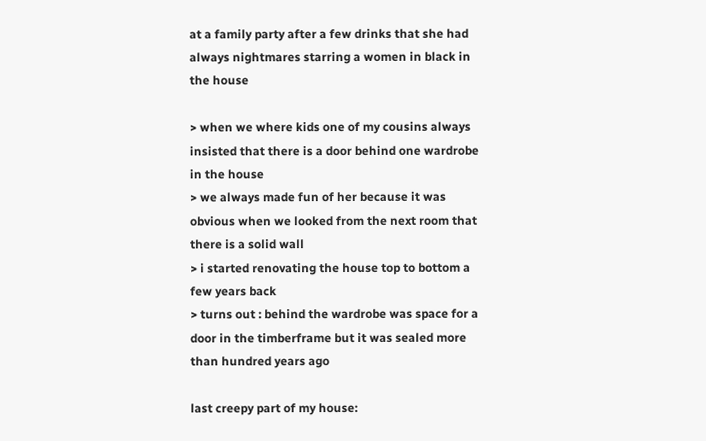at a family party after a few drinks that she had always nightmares starring a women in black in the house

> when we where kids one of my cousins always insisted that there is a door behind one wardrobe in the house
> we always made fun of her because it was obvious when we looked from the next room that there is a solid wall
> i started renovating the house top to bottom a few years back
> turns out : behind the wardrobe was space for a door in the timberframe but it was sealed more than hundred years ago

last creepy part of my house: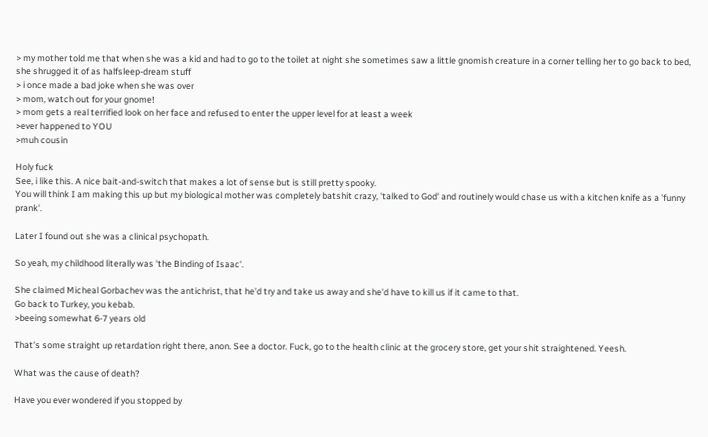> my mother told me that when she was a kid and had to go to the toilet at night she sometimes saw a little gnomish creature in a corner telling her to go back to bed, she shrugged it of as halfsleep-dream stuff
> i once made a bad joke when she was over
> mom, watch out for your gnome!
> mom gets a real terrified look on her face and refused to enter the upper level for at least a week
>ever happened to YOU
>muh cousin

Holy fuck
See, i like this. A nice bait-and-switch that makes a lot of sense but is still pretty spooky.
You will think I am making this up but my biological mother was completely batshit crazy, 'talked to God' and routinely would chase us with a kitchen knife as a 'funny prank'.

Later I found out she was a clinical psychopath.

So yeah, my childhood literally was 'the Binding of Isaac'.

She claimed Micheal Gorbachev was the antichrist, that he'd try and take us away and she'd have to kill us if it came to that.
Go back to Turkey, you kebab.
>beeing somewhat 6-7 years old

That's some straight up retardation right there, anon. See a doctor. Fuck, go to the health clinic at the grocery store, get your shit straightened. Yeesh.

What was the cause of death?

Have you ever wondered if you stopped by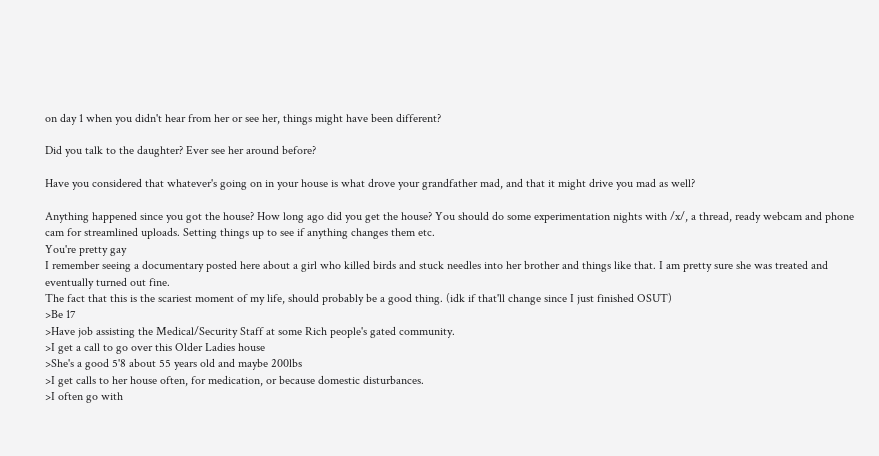on day 1 when you didn't hear from her or see her, things might have been different?

Did you talk to the daughter? Ever see her around before?

Have you considered that whatever's going on in your house is what drove your grandfather mad, and that it might drive you mad as well?

Anything happened since you got the house? How long ago did you get the house? You should do some experimentation nights with /x/, a thread, ready webcam and phone cam for streamlined uploads. Setting things up to see if anything changes them etc.
You're pretty gay
I remember seeing a documentary posted here about a girl who killed birds and stuck needles into her brother and things like that. I am pretty sure she was treated and eventually turned out fine.
The fact that this is the scariest moment of my life, should probably be a good thing. (idk if that'll change since I just finished OSUT)
>Be 17
>Have job assisting the Medical/Security Staff at some Rich people's gated community.
>I get a call to go over this Older Ladies house
>She's a good 5'8 about 55 years old and maybe 200lbs
>I get calls to her house often, for medication, or because domestic disturbances.
>I often go with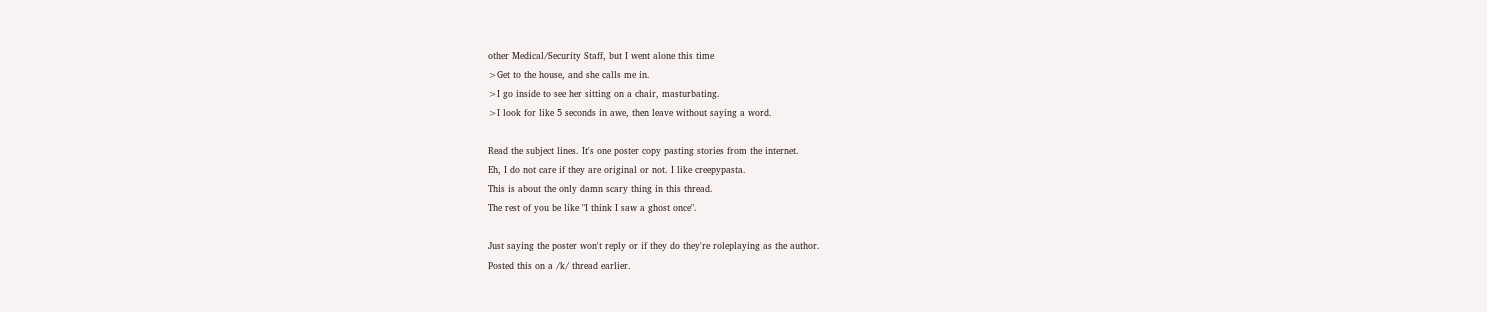other Medical/Security Staff, but I went alone this time
>Get to the house, and she calls me in.
>I go inside to see her sitting on a chair, masturbating.
>I look for like 5 seconds in awe, then leave without saying a word.

Read the subject lines. It's one poster copy pasting stories from the internet.
Eh, I do not care if they are original or not. I like creepypasta.
This is about the only damn scary thing in this thread.
The rest of you be like "I think I saw a ghost once".

Just saying the poster won't reply or if they do they're roleplaying as the author.
Posted this on a /k/ thread earlier.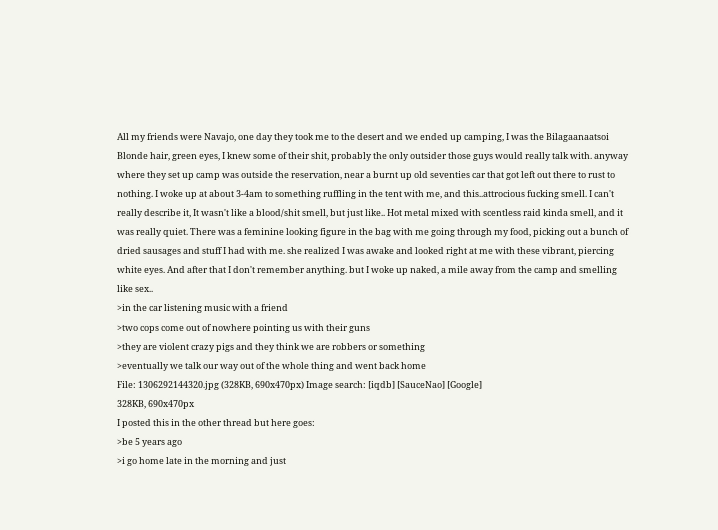All my friends were Navajo, one day they took me to the desert and we ended up camping, I was the Bilagaanaatsoi Blonde hair, green eyes, I knew some of their shit, probably the only outsider those guys would really talk with. anyway where they set up camp was outside the reservation, near a burnt up old seventies car that got left out there to rust to nothing. I woke up at about 3-4am to something ruffling in the tent with me, and this..attrocious fucking smell. I can't really describe it, It wasn't like a blood/shit smell, but just like.. Hot metal mixed with scentless raid kinda smell, and it was really quiet. There was a feminine looking figure in the bag with me going through my food, picking out a bunch of dried sausages and stuff I had with me. she realized I was awake and looked right at me with these vibrant, piercing white eyes. And after that I don't remember anything. but I woke up naked, a mile away from the camp and smelling like sex..
>in the car listening music with a friend
>two cops come out of nowhere pointing us with their guns
>they are violent crazy pigs and they think we are robbers or something
>eventually we talk our way out of the whole thing and went back home
File: 1306292144320.jpg (328KB, 690x470px) Image search: [iqdb] [SauceNao] [Google]
328KB, 690x470px
I posted this in the other thread but here goes:
>be 5 years ago
>i go home late in the morning and just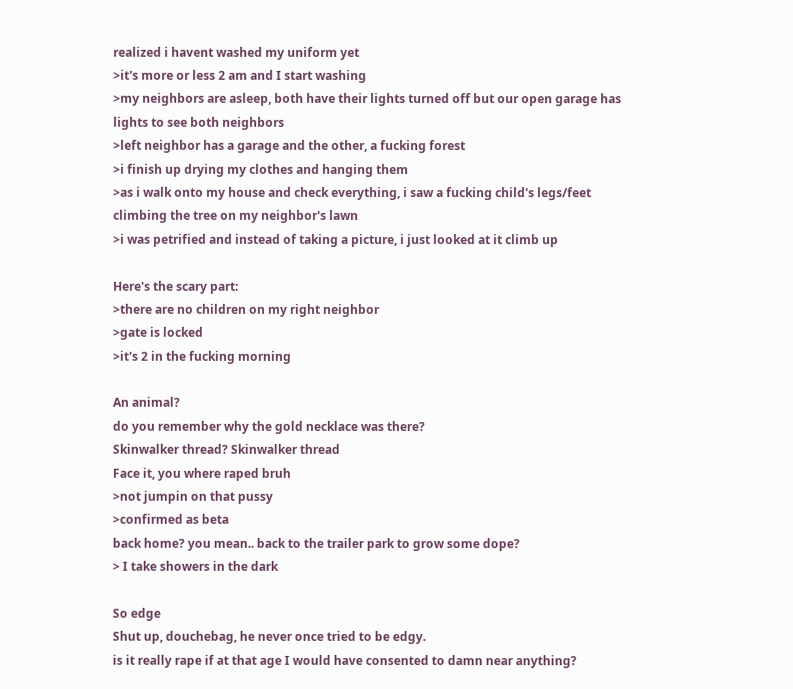realized i havent washed my uniform yet
>it's more or less 2 am and I start washing
>my neighbors are asleep, both have their lights turned off but our open garage has lights to see both neighbors
>left neighbor has a garage and the other, a fucking forest
>i finish up drying my clothes and hanging them
>as i walk onto my house and check everything, i saw a fucking child's legs/feet climbing the tree on my neighbor's lawn
>i was petrified and instead of taking a picture, i just looked at it climb up

Here's the scary part:
>there are no children on my right neighbor
>gate is locked
>it's 2 in the fucking morning

An animal?
do you remember why the gold necklace was there?
Skinwalker thread? Skinwalker thread
Face it, you where raped bruh
>not jumpin on that pussy
>confirmed as beta
back home? you mean.. back to the trailer park to grow some dope?
> I take showers in the dark

So edge
Shut up, douchebag, he never once tried to be edgy.
is it really rape if at that age I would have consented to damn near anything?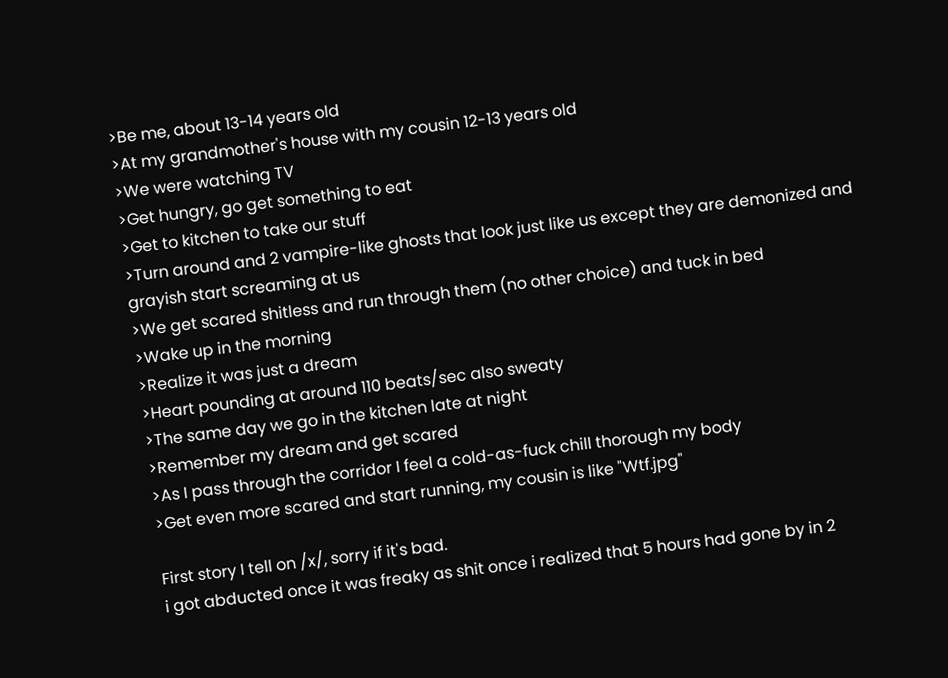>Be me, about 13-14 years old
>At my grandmother's house with my cousin 12-13 years old
>We were watching TV
>Get hungry, go get something to eat
>Get to kitchen to take our stuff
>Turn around and 2 vampire-like ghosts that look just like us except they are demonized and grayish start screaming at us
>We get scared shitless and run through them (no other choice) and tuck in bed
>Wake up in the morning
>Realize it was just a dream
>Heart pounding at around 110 beats/sec also sweaty
>The same day we go in the kitchen late at night
>Remember my dream and get scared
>As I pass through the corridor I feel a cold-as-fuck chill thorough my body
>Get even more scared and start running, my cousin is like "Wtf.jpg"

First story I tell on /x/, sorry if it's bad.
i got abducted once it was freaky as shit once i realized that 5 hours had gone by in 2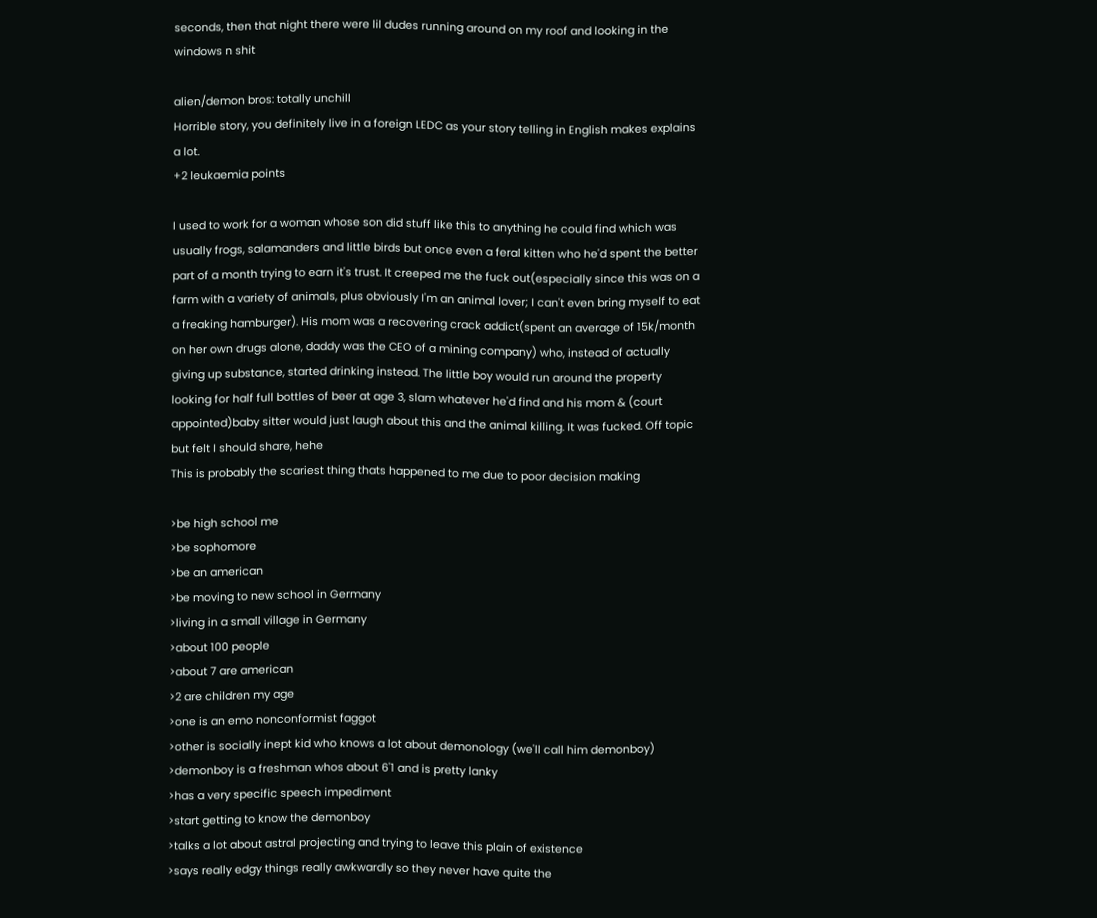seconds, then that night there were lil dudes running around on my roof and looking in the windows n shit

alien/demon bros: totally unchill
Horrible story, you definitely live in a foreign LEDC as your story telling in English makes explains a lot.
+2 leukaemia points

I used to work for a woman whose son did stuff like this to anything he could find which was usually frogs, salamanders and little birds but once even a feral kitten who he'd spent the better part of a month trying to earn it's trust. It creeped me the fuck out(especially since this was on a farm with a variety of animals, plus obviously I'm an animal lover; I can't even bring myself to eat a freaking hamburger). His mom was a recovering crack addict(spent an average of 15k/month on her own drugs alone, daddy was the CEO of a mining company) who, instead of actually giving up substance, started drinking instead. The little boy would run around the property looking for half full bottles of beer at age 3, slam whatever he'd find and his mom & (court appointed)baby sitter would just laugh about this and the animal killing. It was fucked. Off topic but felt I should share, hehe
This is probably the scariest thing thats happened to me due to poor decision making

>be high school me
>be sophomore
>be an american
>be moving to new school in Germany
>living in a small village in Germany
>about 100 people
>about 7 are american
>2 are children my age
>one is an emo nonconformist faggot
>other is socially inept kid who knows a lot about demonology (we'll call him demonboy)
>demonboy is a freshman whos about 6'1 and is pretty lanky
>has a very specific speech impediment
>start getting to know the demonboy
>talks a lot about astral projecting and trying to leave this plain of existence
>says really edgy things really awkwardly so they never have quite the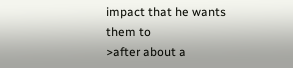impact that he wants them to
>after about a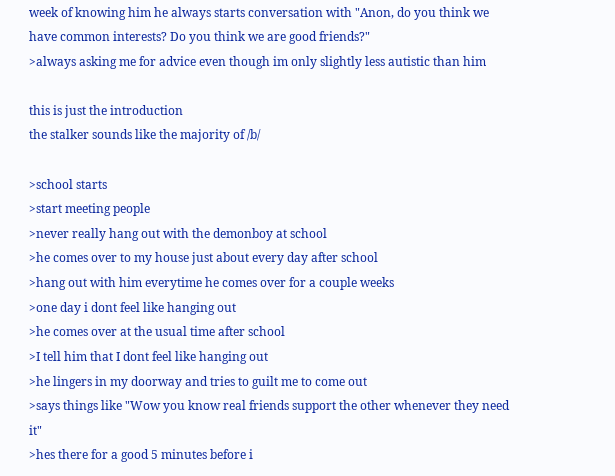week of knowing him he always starts conversation with "Anon, do you think we have common interests? Do you think we are good friends?"
>always asking me for advice even though im only slightly less autistic than him

this is just the introduction
the stalker sounds like the majority of /b/

>school starts
>start meeting people
>never really hang out with the demonboy at school
>he comes over to my house just about every day after school
>hang out with him everytime he comes over for a couple weeks
>one day i dont feel like hanging out
>he comes over at the usual time after school
>I tell him that I dont feel like hanging out
>he lingers in my doorway and tries to guilt me to come out
>says things like "Wow you know real friends support the other whenever they need it"
>hes there for a good 5 minutes before i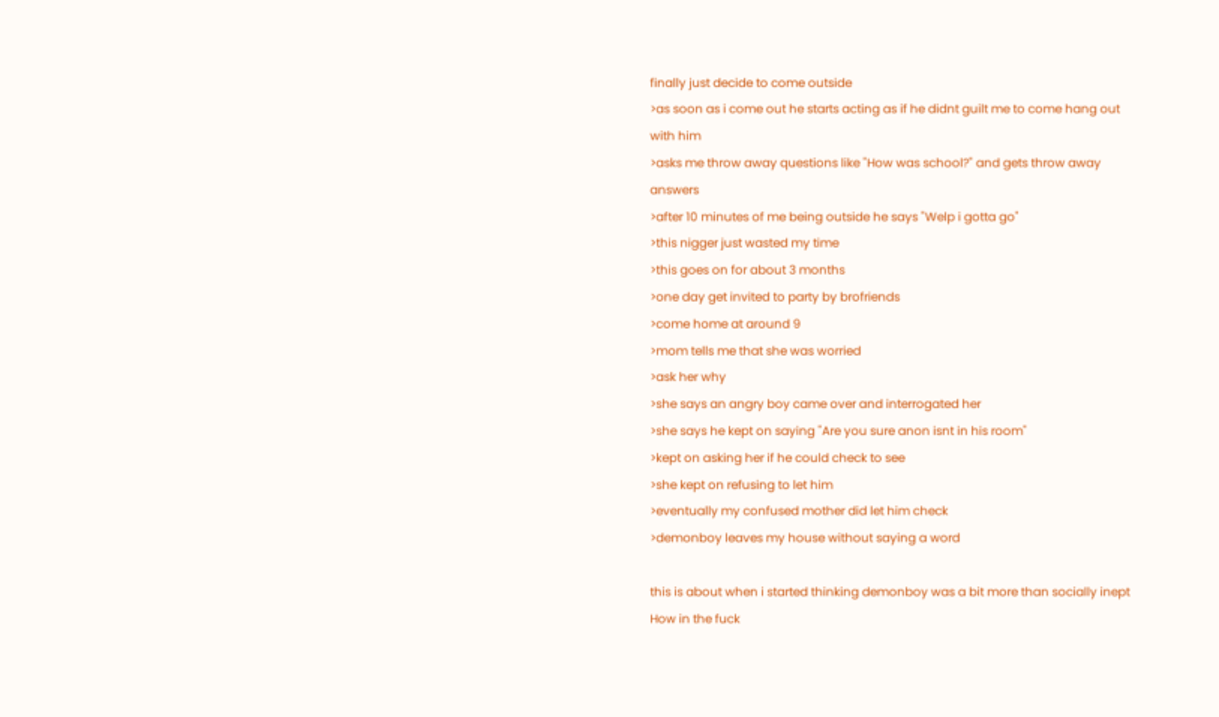finally just decide to come outside
>as soon as i come out he starts acting as if he didnt guilt me to come hang out with him
>asks me throw away questions like "How was school?" and gets throw away answers
>after 10 minutes of me being outside he says "Welp i gotta go"
>this nigger just wasted my time
>this goes on for about 3 months
>one day get invited to party by brofriends
>come home at around 9
>mom tells me that she was worried
>ask her why
>she says an angry boy came over and interrogated her
>she says he kept on saying "Are you sure anon isnt in his room"
>kept on asking her if he could check to see
>she kept on refusing to let him
>eventually my confused mother did let him check
>demonboy leaves my house without saying a word

this is about when i started thinking demonboy was a bit more than socially inept
How in the fuck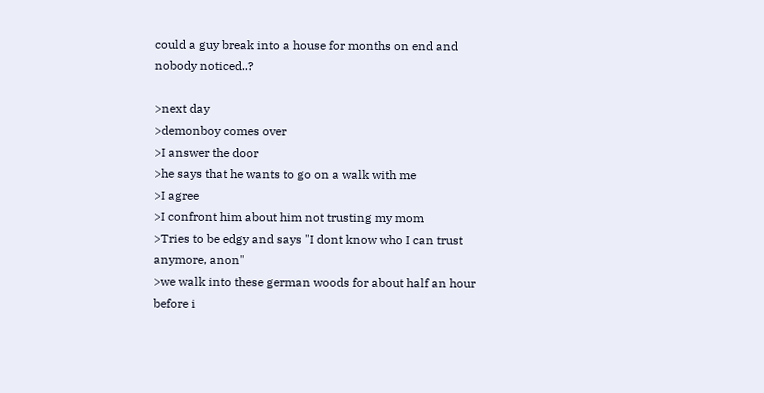could a guy break into a house for months on end and nobody noticed..?

>next day
>demonboy comes over
>I answer the door
>he says that he wants to go on a walk with me
>I agree
>I confront him about him not trusting my mom
>Tries to be edgy and says "I dont know who I can trust anymore, anon"
>we walk into these german woods for about half an hour before i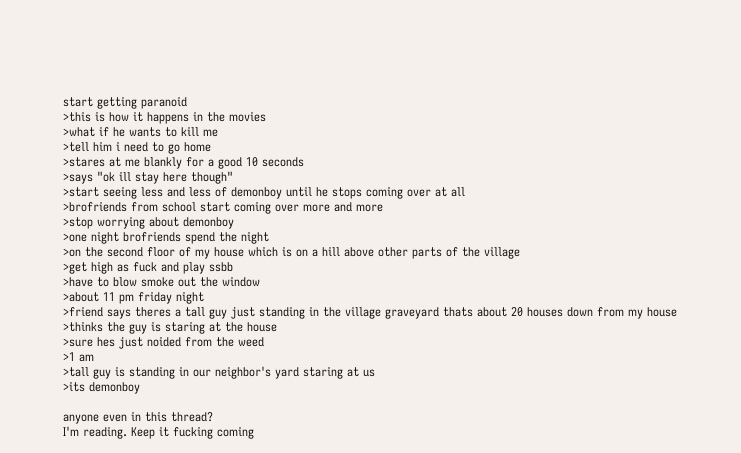start getting paranoid
>this is how it happens in the movies
>what if he wants to kill me
>tell him i need to go home
>stares at me blankly for a good 10 seconds
>says "ok ill stay here though"
>start seeing less and less of demonboy until he stops coming over at all
>brofriends from school start coming over more and more
>stop worrying about demonboy
>one night brofriends spend the night
>on the second floor of my house which is on a hill above other parts of the village
>get high as fuck and play ssbb
>have to blow smoke out the window
>about 11 pm friday night
>friend says theres a tall guy just standing in the village graveyard thats about 20 houses down from my house
>thinks the guy is staring at the house
>sure hes just noided from the weed
>1 am
>tall guy is standing in our neighbor's yard staring at us
>its demonboy

anyone even in this thread?
I'm reading. Keep it fucking coming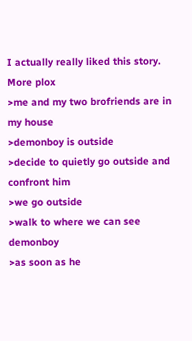I actually really liked this story.
More plox
>me and my two brofriends are in my house
>demonboy is outside
>decide to quietly go outside and confront him
>we go outside
>walk to where we can see demonboy
>as soon as he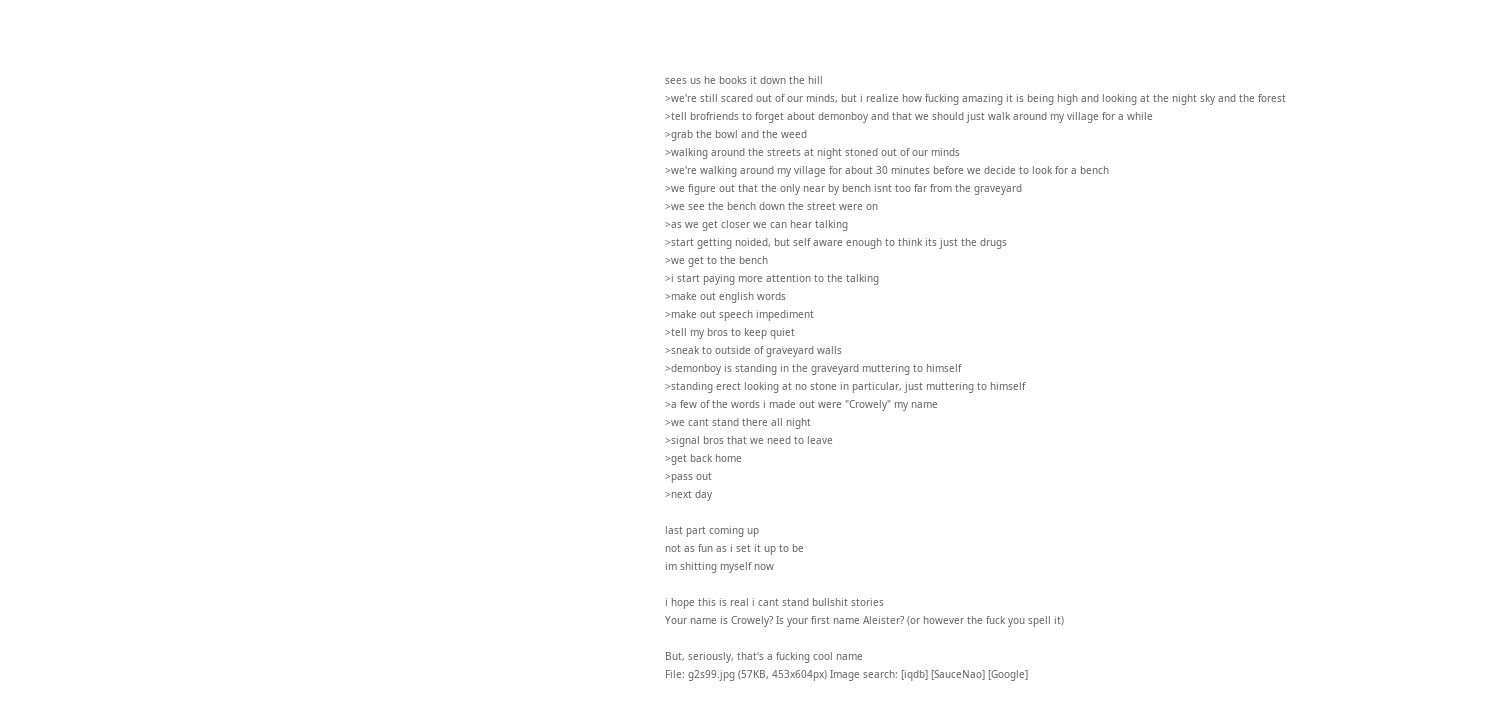sees us he books it down the hill
>we're still scared out of our minds, but i realize how fucking amazing it is being high and looking at the night sky and the forest
>tell brofriends to forget about demonboy and that we should just walk around my village for a while
>grab the bowl and the weed
>walking around the streets at night stoned out of our minds
>we're walking around my village for about 30 minutes before we decide to look for a bench
>we figure out that the only near by bench isnt too far from the graveyard
>we see the bench down the street were on
>as we get closer we can hear talking
>start getting noided, but self aware enough to think its just the drugs
>we get to the bench
>i start paying more attention to the talking
>make out english words
>make out speech impediment
>tell my bros to keep quiet
>sneak to outside of graveyard walls
>demonboy is standing in the graveyard muttering to himself
>standing erect looking at no stone in particular, just muttering to himself
>a few of the words i made out were "Crowely" my name
>we cant stand there all night
>signal bros that we need to leave
>get back home
>pass out
>next day

last part coming up
not as fun as i set it up to be
im shitting myself now

i hope this is real i cant stand bullshit stories
Your name is Crowely? Is your first name Aleister? (or however the fuck you spell it)

But, seriously, that's a fucking cool name
File: g2s99.jpg (57KB, 453x604px) Image search: [iqdb] [SauceNao] [Google]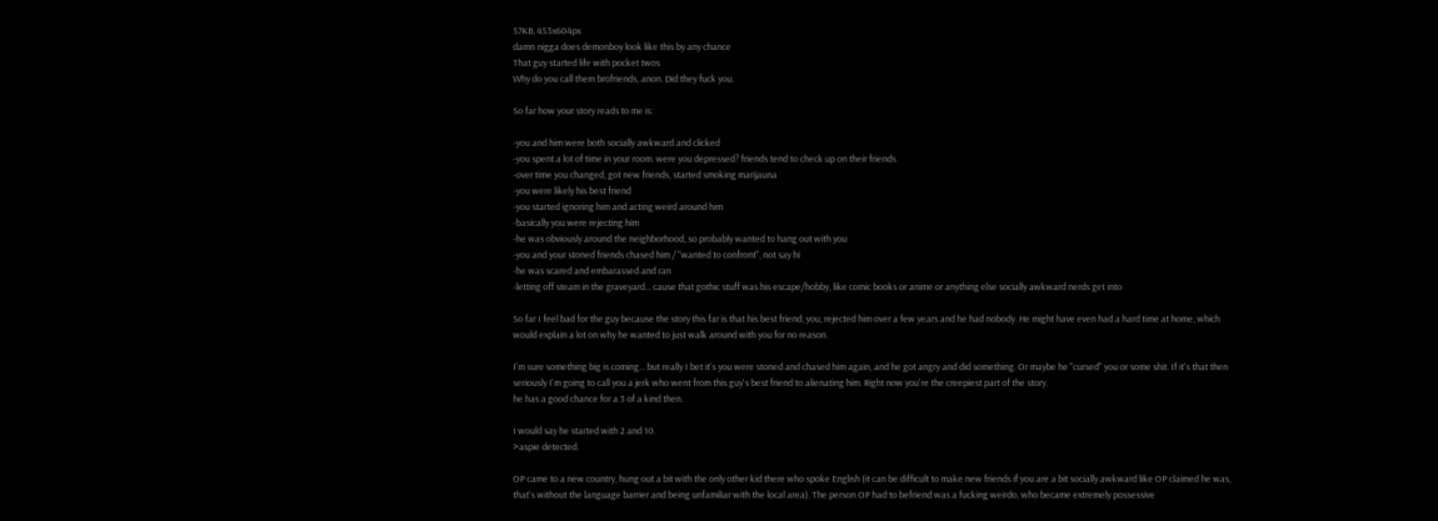57KB, 453x604px
damn nigga does demonboy look like this by any chance
That guy started life with pocket twos
Why do you call them brofriends, anon. Did they fuck you.

So far how your story reads to me is:

-you and him were both socially awkward and clicked
-you spent a lot of time in your room. were you depressed? friends tend to check up on their friends
-over time you changed, got new friends, started smoking marijauna
-you were likely his best friend
-you started ignoring him and acting weird around him
-basically you were rejecting him
-he was obviously around the neighborhood, so probably wanted to hang out with you
-you and your stoned friends chased him / "wanted to confront", not say hi
-he was scared and embarassed and ran
-letting off steam in the graveyard... cause that gothic stuff was his escape/hobby, like comic books or anime or anything else socially awkward nerds get into

So far I feel bad for the guy because the story this far is that his best friend, you, rejected him over a few years and he had nobody. He might have even had a hard time at home, which would explain a lot on why he wanted to just walk around with you for no reason.

I'm sure something big is coming... but really I bet it's you were stoned and chased him again, and he got angry and did something. Or maybe he "cursed" you or some shit. If it's that then seriously I'm going to call you a jerk who went from this guy's best friend to alienating him. Right now you're the creepiest part of the story.
he has a good chance for a 3 of a kind then.

I would say he started with 2 and 10.
>aspie detected.

OP came to a new country, hung out a bit with the only other kid there who spoke English (it can be difficult to make new friends if you are a bit socially awkward like OP claimed he was, that's without the language barrier and being unfamiliar with the local area). The person OP had to befriend was a fucking weirdo, who became extremely possessive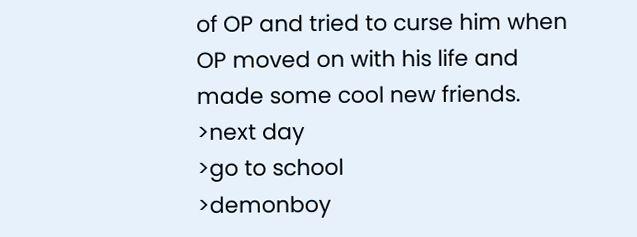of OP and tried to curse him when OP moved on with his life and made some cool new friends.
>next day
>go to school
>demonboy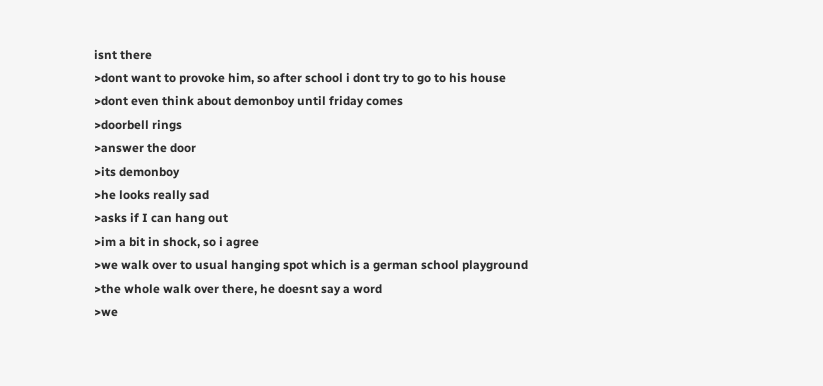isnt there
>dont want to provoke him, so after school i dont try to go to his house
>dont even think about demonboy until friday comes
>doorbell rings
>answer the door
>its demonboy
>he looks really sad
>asks if I can hang out
>im a bit in shock, so i agree
>we walk over to usual hanging spot which is a german school playground
>the whole walk over there, he doesnt say a word
>we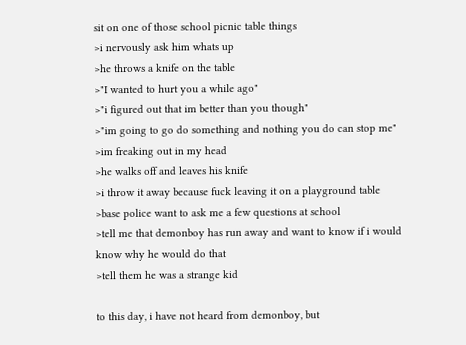sit on one of those school picnic table things
>i nervously ask him whats up
>he throws a knife on the table
>"I wanted to hurt you a while ago"
>"i figured out that im better than you though"
>"im going to go do something and nothing you do can stop me"
>im freaking out in my head
>he walks off and leaves his knife
>i throw it away because fuck leaving it on a playground table
>base police want to ask me a few questions at school
>tell me that demonboy has run away and want to know if i would know why he would do that
>tell them he was a strange kid

to this day, i have not heard from demonboy, but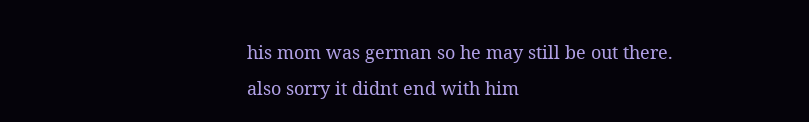his mom was german so he may still be out there. also sorry it didnt end with him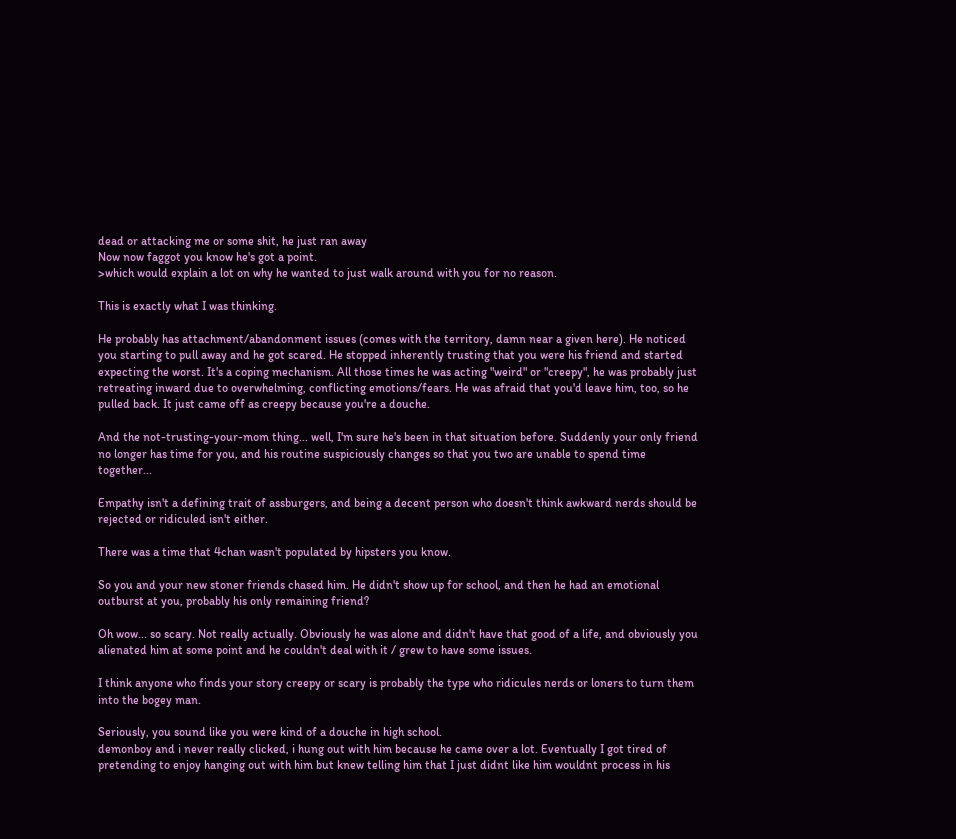dead or attacking me or some shit, he just ran away
Now now faggot you know he's got a point.
>which would explain a lot on why he wanted to just walk around with you for no reason.

This is exactly what I was thinking.

He probably has attachment/abandonment issues (comes with the territory, damn near a given here). He noticed you starting to pull away and he got scared. He stopped inherently trusting that you were his friend and started expecting the worst. It's a coping mechanism. All those times he was acting "weird" or "creepy", he was probably just retreating inward due to overwhelming, conflicting emotions/fears. He was afraid that you'd leave him, too, so he pulled back. It just came off as creepy because you're a douche.

And the not-trusting-your-mom thing... well, I'm sure he's been in that situation before. Suddenly your only friend no longer has time for you, and his routine suspiciously changes so that you two are unable to spend time together...

Empathy isn't a defining trait of assburgers, and being a decent person who doesn't think awkward nerds should be rejected or ridiculed isn't either.

There was a time that 4chan wasn't populated by hipsters you know.

So you and your new stoner friends chased him. He didn't show up for school, and then he had an emotional outburst at you, probably his only remaining friend?

Oh wow... so scary. Not really actually. Obviously he was alone and didn't have that good of a life, and obviously you alienated him at some point and he couldn't deal with it / grew to have some issues.

I think anyone who finds your story creepy or scary is probably the type who ridicules nerds or loners to turn them into the bogey man.

Seriously, you sound like you were kind of a douche in high school.
demonboy and i never really clicked, i hung out with him because he came over a lot. Eventually I got tired of pretending to enjoy hanging out with him but knew telling him that I just didnt like him wouldnt process in his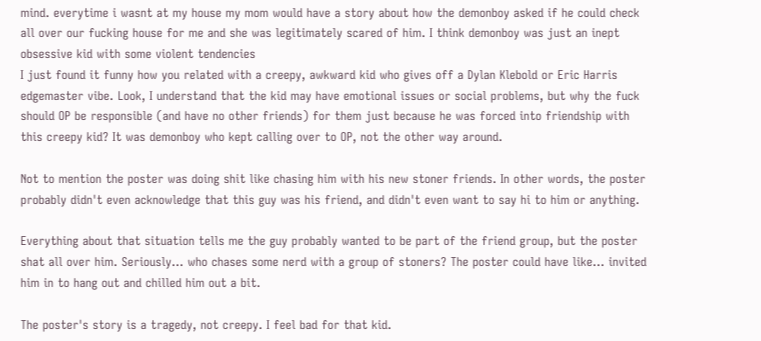mind. everytime i wasnt at my house my mom would have a story about how the demonboy asked if he could check all over our fucking house for me and she was legitimately scared of him. I think demonboy was just an inept obsessive kid with some violent tendencies
I just found it funny how you related with a creepy, awkward kid who gives off a Dylan Klebold or Eric Harris edgemaster vibe. Look, I understand that the kid may have emotional issues or social problems, but why the fuck should OP be responsible (and have no other friends) for them just because he was forced into friendship with this creepy kid? It was demonboy who kept calling over to OP, not the other way around.

Not to mention the poster was doing shit like chasing him with his new stoner friends. In other words, the poster probably didn't even acknowledge that this guy was his friend, and didn't even want to say hi to him or anything.

Everything about that situation tells me the guy probably wanted to be part of the friend group, but the poster shat all over him. Seriously... who chases some nerd with a group of stoners? The poster could have like... invited him in to hang out and chilled him out a bit.

The poster's story is a tragedy, not creepy. I feel bad for that kid.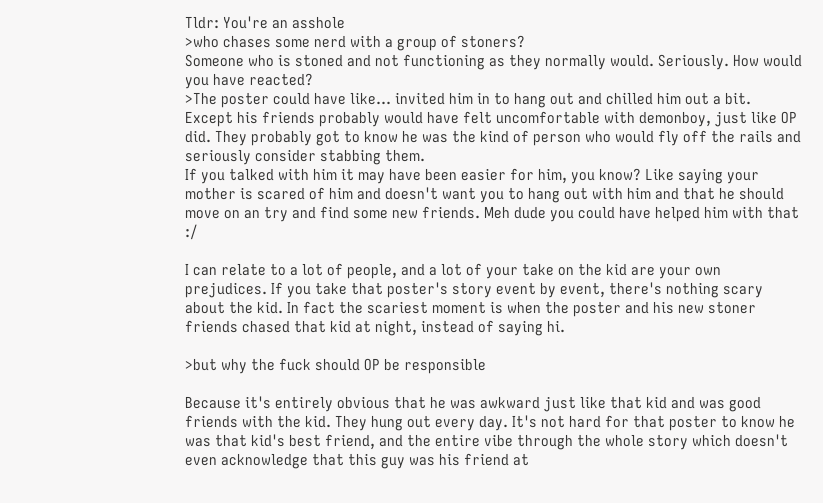Tldr: You're an asshole
>who chases some nerd with a group of stoners?
Someone who is stoned and not functioning as they normally would. Seriously. How would you have reacted?
>The poster could have like... invited him in to hang out and chilled him out a bit.
Except his friends probably would have felt uncomfortable with demonboy, just like OP did. They probably got to know he was the kind of person who would fly off the rails and seriously consider stabbing them.
If you talked with him it may have been easier for him, you know? Like saying your mother is scared of him and doesn't want you to hang out with him and that he should move on an try and find some new friends. Meh dude you could have helped him with that :/

I can relate to a lot of people, and a lot of your take on the kid are your own prejudices. If you take that poster's story event by event, there's nothing scary about the kid. In fact the scariest moment is when the poster and his new stoner friends chased that kid at night, instead of saying hi.

>but why the fuck should OP be responsible

Because it's entirely obvious that he was awkward just like that kid and was good friends with the kid. They hung out every day. It's not hard for that poster to know he was that kid's best friend, and the entire vibe through the whole story which doesn't even acknowledge that this guy was his friend at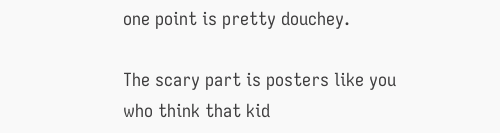one point is pretty douchey.

The scary part is posters like you who think that kid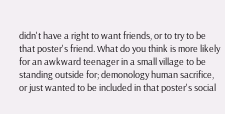didn't have a right to want friends, or to try to be that poster's friend. What do you think is more likely for an awkward teenager in a small village to be standing outside for; demonology human sacrifice, or just wanted to be included in that poster's social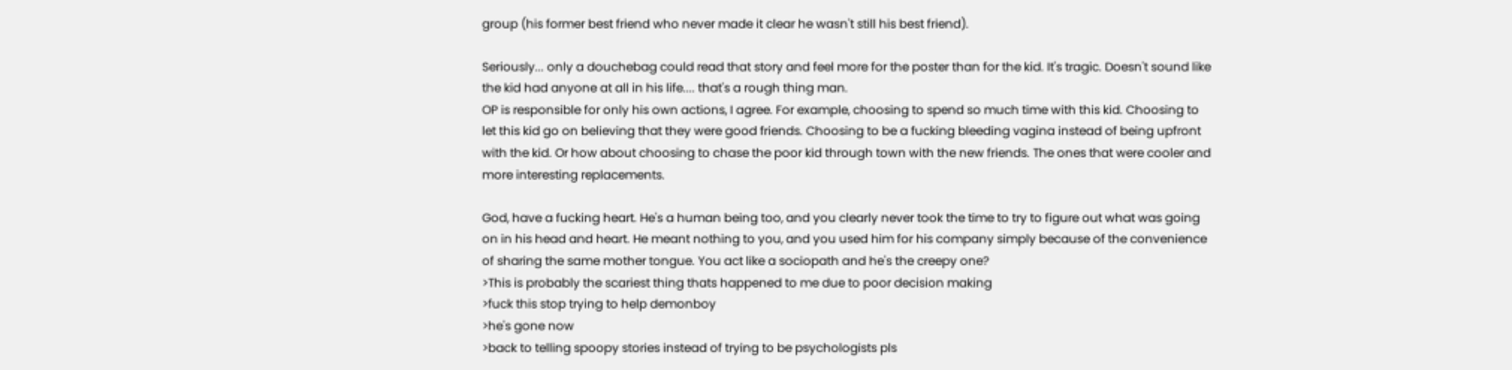group (his former best friend who never made it clear he wasn't still his best friend).

Seriously... only a douchebag could read that story and feel more for the poster than for the kid. It's tragic. Doesn't sound like the kid had anyone at all in his life.... that's a rough thing man.
OP is responsible for only his own actions, I agree. For example, choosing to spend so much time with this kid. Choosing to let this kid go on believing that they were good friends. Choosing to be a fucking bleeding vagina instead of being upfront with the kid. Or how about choosing to chase the poor kid through town with the new friends. The ones that were cooler and more interesting replacements.

God, have a fucking heart. He's a human being too, and you clearly never took the time to try to figure out what was going on in his head and heart. He meant nothing to you, and you used him for his company simply because of the convenience of sharing the same mother tongue. You act like a sociopath and he's the creepy one?
>This is probably the scariest thing thats happened to me due to poor decision making
>fuck this stop trying to help demonboy
>he's gone now
>back to telling spoopy stories instead of trying to be psychologists pls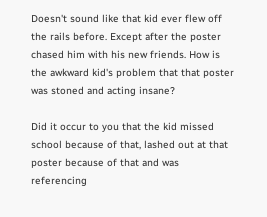Doesn't sound like that kid ever flew off the rails before. Except after the poster chased him with his new friends. How is the awkward kid's problem that that poster was stoned and acting insane?

Did it occur to you that the kid missed school because of that, lashed out at that poster because of that and was referencing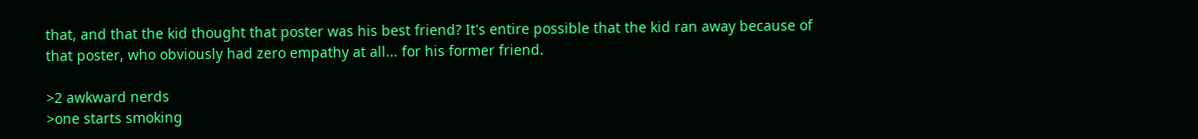that, and that the kid thought that poster was his best friend? It's entire possible that the kid ran away because of that poster, who obviously had zero empathy at all... for his former friend.

>2 awkward nerds
>one starts smoking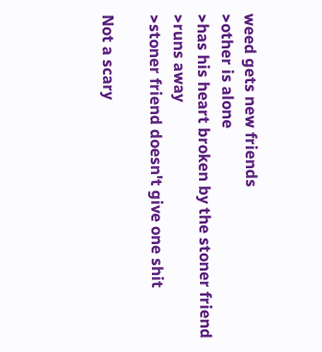weed gets new friends
>other is alone
>has his heart broken by the stoner friend
>runs away
>stoner friend doesn't give one shit

Not a scary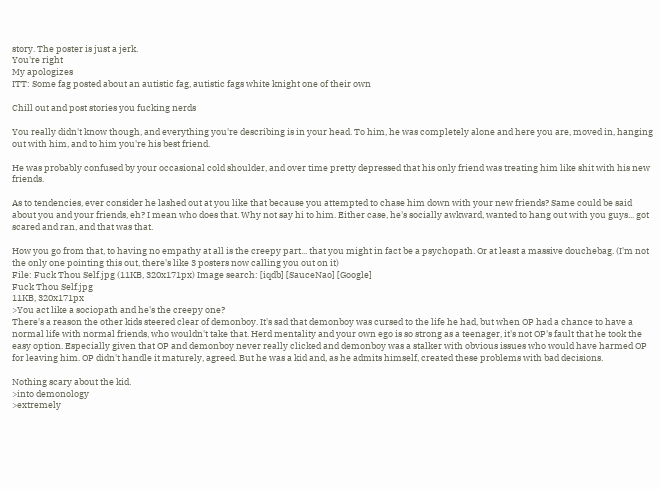story. The poster is just a jerk.
You're right
My apologizes
ITT: Some fag posted about an autistic fag, autistic fags white knight one of their own

Chill out and post stories you fucking nerds

You really didn't know though, and everything you're describing is in your head. To him, he was completely alone and here you are, moved in, hanging out with him, and to him you're his best friend.

He was probably confused by your occasional cold shoulder, and over time pretty depressed that his only friend was treating him like shit with his new friends.

As to tendencies, ever consider he lashed out at you like that because you attempted to chase him down with your new friends? Same could be said about you and your friends, eh? I mean who does that. Why not say hi to him. Either case, he's socially awkward, wanted to hang out with you guys... got scared and ran, and that was that.

How you go from that, to having no empathy at all is the creepy part... that you might in fact be a psychopath. Or at least a massive douchebag. (I'm not the only one pointing this out, there's like 3 posters now calling you out on it)
File: Fuck Thou Self.jpg (11KB, 320x171px) Image search: [iqdb] [SauceNao] [Google]
Fuck Thou Self.jpg
11KB, 320x171px
>You act like a sociopath and he's the creepy one?
There's a reason the other kids steered clear of demonboy. It's sad that demonboy was cursed to the life he had, but when OP had a chance to have a normal life with normal friends, who wouldn't take that. Herd mentality and your own ego is so strong as a teenager, it's not OP's fault that he took the easy option. Especially given that OP and demonboy never really clicked and demonboy was a stalker with obvious issues who would have harmed OP for leaving him. OP didn't handle it maturely, agreed. But he was a kid and, as he admits himself, created these problems with bad decisions.

Nothing scary about the kid.
>into demonology
>extremely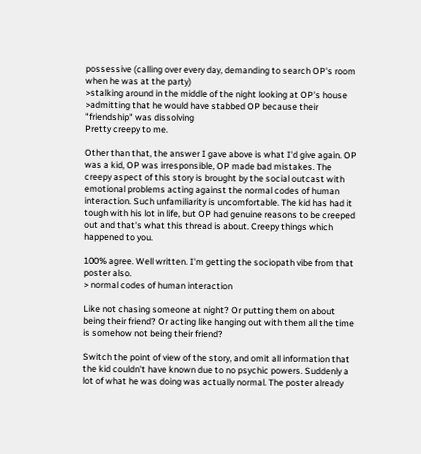possessive (calling over every day, demanding to search OP's room when he was at the party)
>stalking around in the middle of the night looking at OP's house
>admitting that he would have stabbed OP because their "friendship" was dissolving
Pretty creepy to me.

Other than that, the answer I gave above is what I'd give again. OP was a kid, OP was irresponsible, OP made bad mistakes. The creepy aspect of this story is brought by the social outcast with emotional problems acting against the normal codes of human interaction. Such unfamiliarity is uncomfortable. The kid has had it tough with his lot in life, but OP had genuine reasons to be creeped out and that's what this thread is about. Creepy things which happened to you.

100% agree. Well written. I'm getting the sociopath vibe from that poster also.
> normal codes of human interaction

Like not chasing someone at night? Or putting them on about being their friend? Or acting like hanging out with them all the time is somehow not being their friend?

Switch the point of view of the story, and omit all information that the kid couldn't have known due to no psychic powers. Suddenly a lot of what he was doing was actually normal. The poster already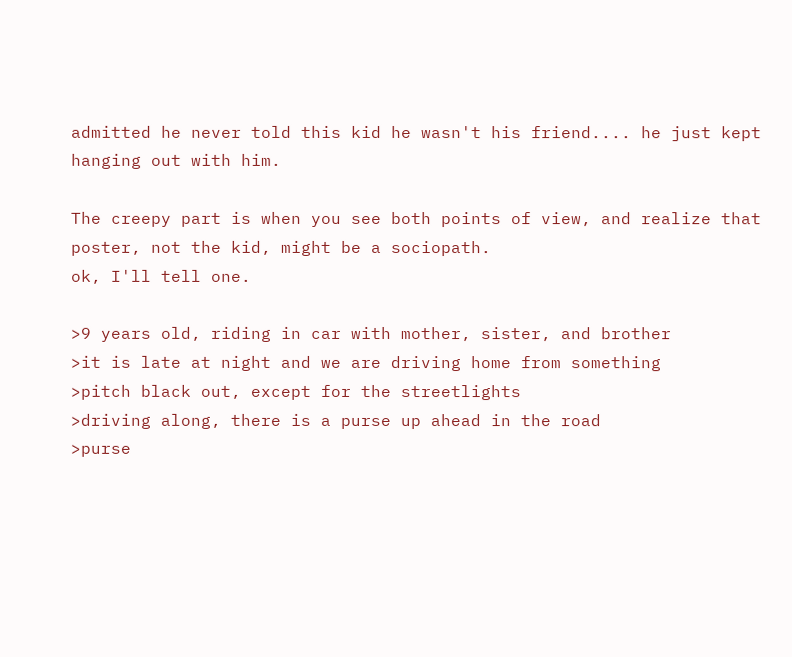admitted he never told this kid he wasn't his friend.... he just kept hanging out with him.

The creepy part is when you see both points of view, and realize that poster, not the kid, might be a sociopath.
ok, I'll tell one.

>9 years old, riding in car with mother, sister, and brother
>it is late at night and we are driving home from something
>pitch black out, except for the streetlights
>driving along, there is a purse up ahead in the road
>purse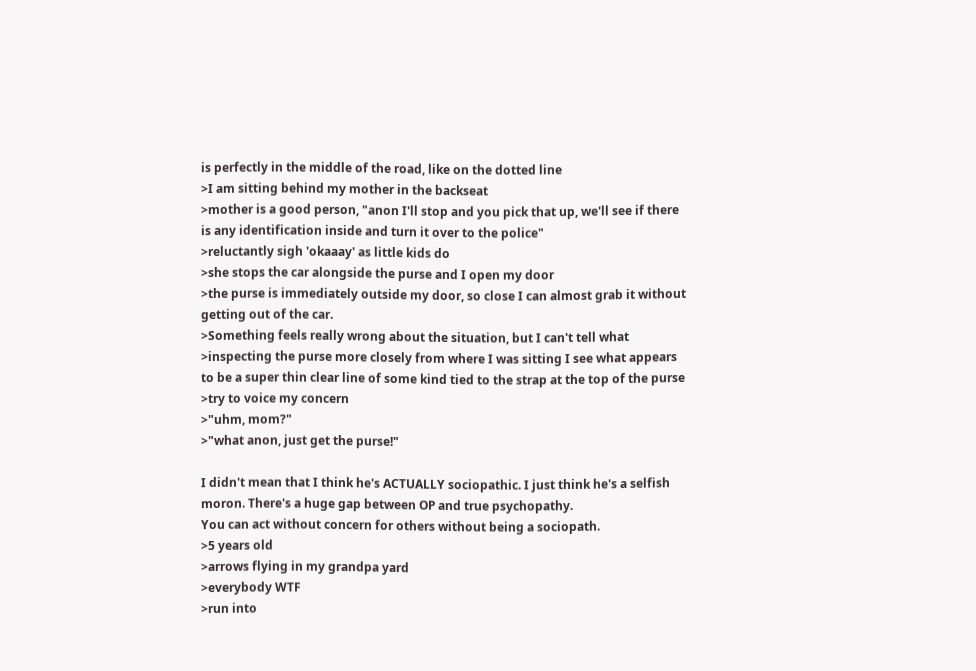is perfectly in the middle of the road, like on the dotted line
>I am sitting behind my mother in the backseat
>mother is a good person, "anon I'll stop and you pick that up, we'll see if there is any identification inside and turn it over to the police"
>reluctantly sigh 'okaaay' as little kids do
>she stops the car alongside the purse and I open my door
>the purse is immediately outside my door, so close I can almost grab it without getting out of the car.
>Something feels really wrong about the situation, but I can't tell what
>inspecting the purse more closely from where I was sitting I see what appears to be a super thin clear line of some kind tied to the strap at the top of the purse
>try to voice my concern
>"uhm, mom?"
>"what anon, just get the purse!"

I didn't mean that I think he's ACTUALLY sociopathic. I just think he's a selfish moron. There's a huge gap between OP and true psychopathy.
You can act without concern for others without being a sociopath.
>5 years old
>arrows flying in my grandpa yard
>everybody WTF
>run into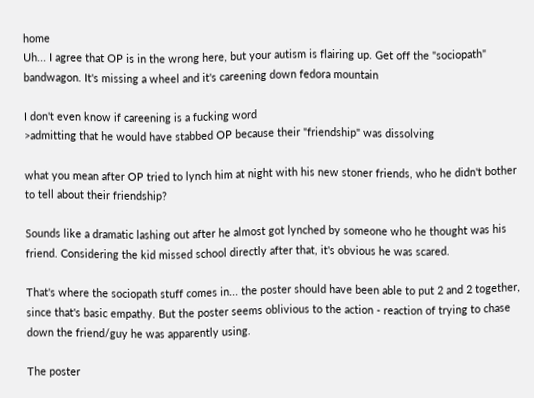home
Uh... I agree that OP is in the wrong here, but your autism is flairing up. Get off the "sociopath" bandwagon. It's missing a wheel and it's careening down fedora mountain

I don't even know if careening is a fucking word
>admitting that he would have stabbed OP because their "friendship" was dissolving

what you mean after OP tried to lynch him at night with his new stoner friends, who he didn't bother to tell about their friendship?

Sounds like a dramatic lashing out after he almost got lynched by someone who he thought was his friend. Considering the kid missed school directly after that, it's obvious he was scared.

That's where the sociopath stuff comes in... the poster should have been able to put 2 and 2 together, since that's basic empathy. But the poster seems oblivious to the action - reaction of trying to chase down the friend/guy he was apparently using.

The poster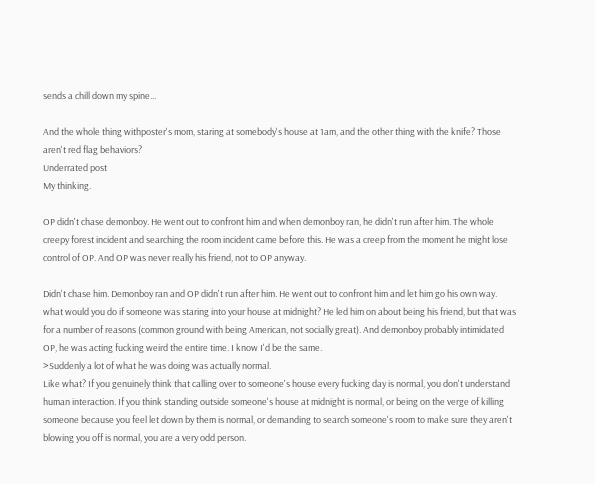sends a chill down my spine...

And the whole thing withposter's mom, staring at somebody's house at 1am, and the other thing with the knife? Those aren't red flag behaviors?
Underrated post
My thinking.

OP didn't chase demonboy. He went out to confront him and when demonboy ran, he didn't run after him. The whole creepy forest incident and searching the room incident came before this. He was a creep from the moment he might lose control of OP. And OP was never really his friend, not to OP anyway.

Didn't chase him. Demonboy ran and OP didn't run after him. He went out to confront him and let him go his own way. what would you do if someone was staring into your house at midnight? He led him on about being his friend, but that was for a number of reasons (common ground with being American, not socially great). And demonboy probably intimidated OP, he was acting fucking weird the entire time. I know I'd be the same.
>Suddenly a lot of what he was doing was actually normal.
Like what? If you genuinely think that calling over to someone's house every fucking day is normal, you don't understand human interaction. If you think standing outside someone's house at midnight is normal, or being on the verge of killing someone because you feel let down by them is normal, or demanding to search someone's room to make sure they aren't blowing you off is normal, you are a very odd person.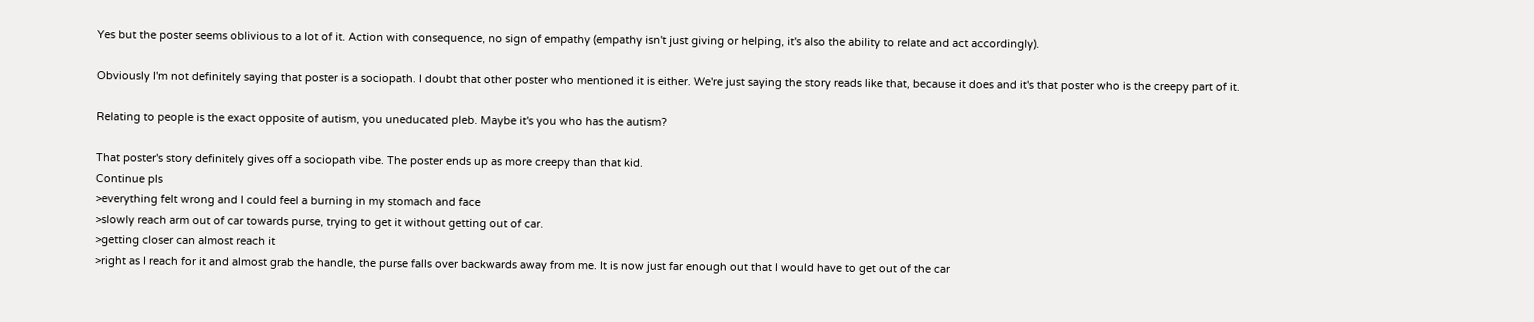Yes but the poster seems oblivious to a lot of it. Action with consequence, no sign of empathy (empathy isn't just giving or helping, it's also the ability to relate and act accordingly).

Obviously I'm not definitely saying that poster is a sociopath. I doubt that other poster who mentioned it is either. We're just saying the story reads like that, because it does and it's that poster who is the creepy part of it.

Relating to people is the exact opposite of autism, you uneducated pleb. Maybe it's you who has the autism?

That poster's story definitely gives off a sociopath vibe. The poster ends up as more creepy than that kid.
Continue pls
>everything felt wrong and I could feel a burning in my stomach and face
>slowly reach arm out of car towards purse, trying to get it without getting out of car.
>getting closer can almost reach it
>right as I reach for it and almost grab the handle, the purse falls over backwards away from me. It is now just far enough out that I would have to get out of the car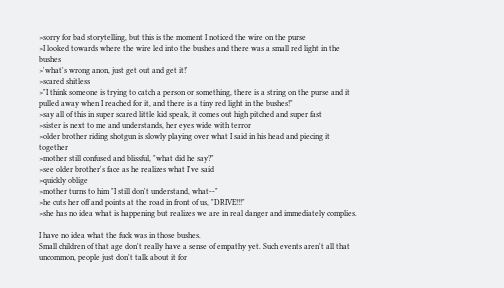>sorry for bad storytelling, but this is the moment I noticed the wire on the purse
>I looked towards where the wire led into the bushes and there was a small red light in the bushes
>'what's wrong anon, just get out and get it!'
>scared shitless
>"I think someone is trying to catch a person or something, there is a string on the purse and it pulled away when I reached for it, and there is a tiny red light in the bushes!"
>say all of this in super scared little kid speak, it comes out high pitched and super fast
>sister is next to me and understands, her eyes wide with terror
>older brother riding shotgun is slowly playing over what I said in his head and piecing it together
>mother still confused and blissful, "what did he say?"
>see older brother's face as he realizes what I've said
>quickly oblige
>mother turns to him "I still don't understand, what--"
>he cuts her off and points at the road in front of us, "DRIVE!!!"
>she has no idea what is happening but realizes we are in real danger and immediately complies.

I have no idea what the fuck was in those bushes.
Small children of that age don't really have a sense of empathy yet. Such events aren't all that uncommon, people just don't talk about it for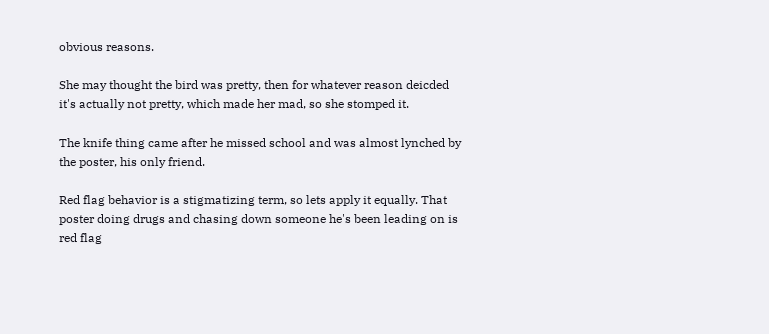obvious reasons.

She may thought the bird was pretty, then for whatever reason deicded it's actually not pretty, which made her mad, so she stomped it.

The knife thing came after he missed school and was almost lynched by the poster, his only friend.

Red flag behavior is a stigmatizing term, so lets apply it equally. That poster doing drugs and chasing down someone he's been leading on is red flag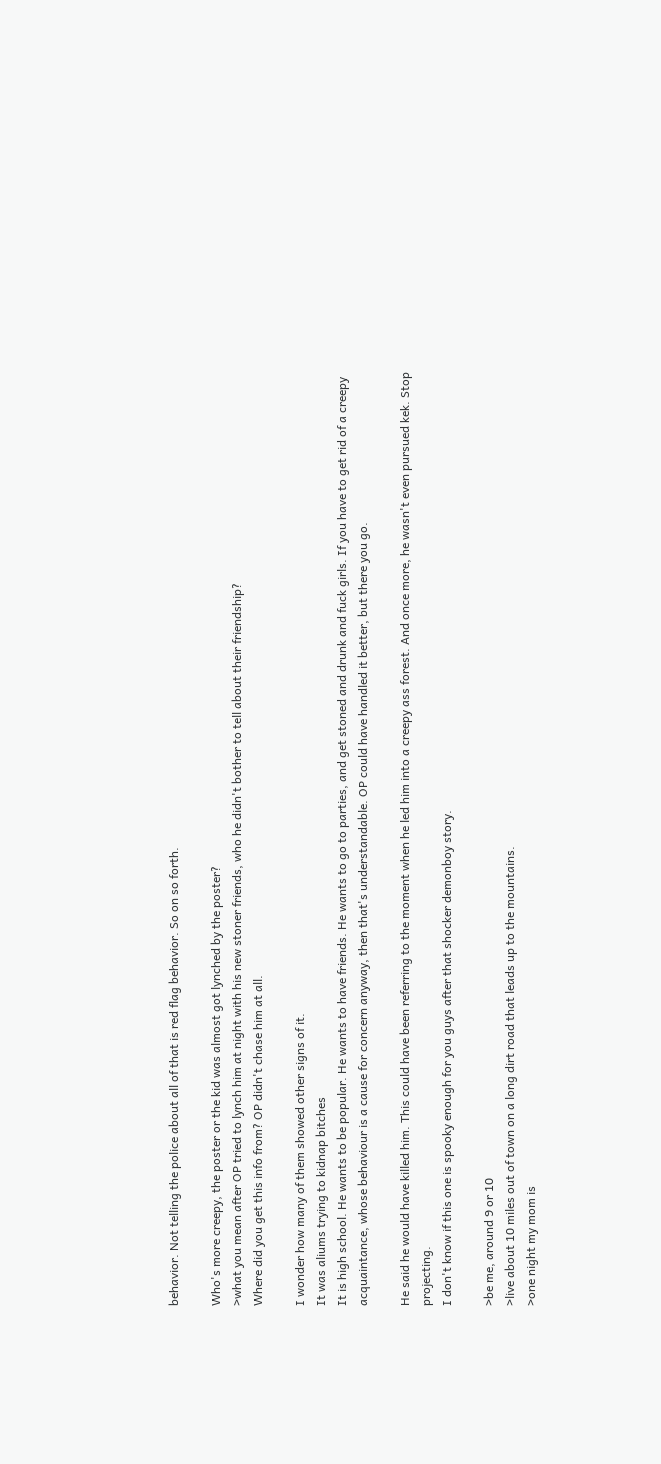behavior. Not telling the police about all of that is red flag behavior. So on so forth.

Who's more creepy, the poster or the kid was almost got lynched by the poster?
>what you mean after OP tried to lynch him at night with his new stoner friends, who he didn't bother to tell about their friendship?
Where did you get this info from? OP didn't chase him at all.

I wonder how many of them showed other signs of it.
It was aliums trying to kidnap bitches
It is high school. He wants to be popular. He wants to have friends. He wants to go to parties, and get stoned and drunk and fuck girls. If you have to get rid of a creepy acquaintance, whose behaviour is a cause for concern anyway, then that's understandable. OP could have handled it better, but there you go.

He said he would have killed him. This could have been referring to the moment when he led him into a creepy ass forest. And once more, he wasn't even pursued kek. Stop projecting.
I don't know if this one is spooky enough for you guys after that shocker demonboy story.

>be me, around 9 or 10
>live about 10 miles out of town on a long dirt road that leads up to the mountains.
>one night my mom is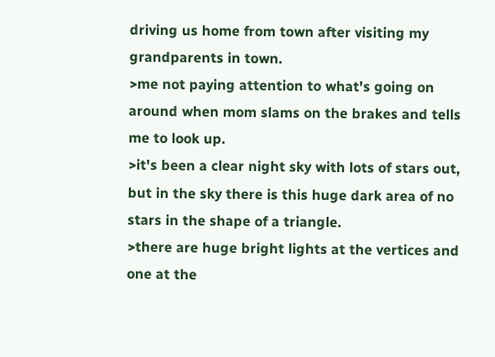driving us home from town after visiting my grandparents in town.
>me not paying attention to what's going on around when mom slams on the brakes and tells me to look up.
>it's been a clear night sky with lots of stars out, but in the sky there is this huge dark area of no stars in the shape of a triangle.
>there are huge bright lights at the vertices and one at the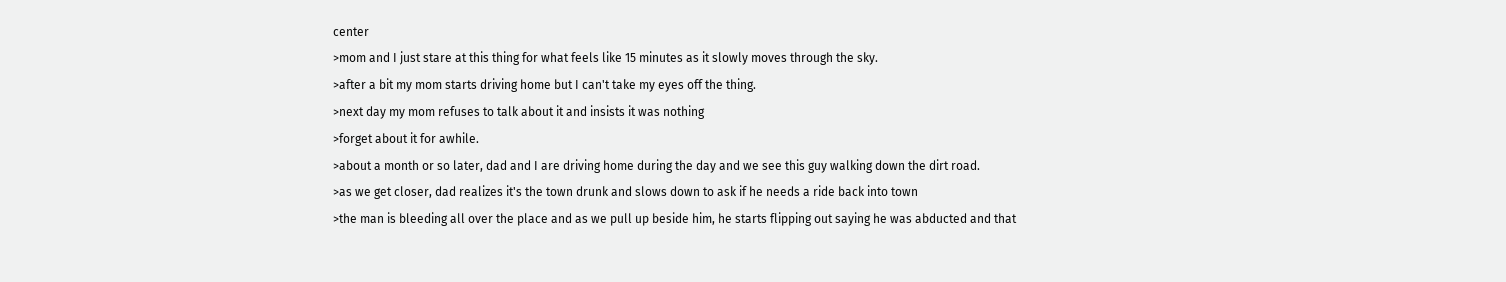center
>mom and I just stare at this thing for what feels like 15 minutes as it slowly moves through the sky.
>after a bit my mom starts driving home but I can't take my eyes off the thing.
>next day my mom refuses to talk about it and insists it was nothing
>forget about it for awhile.
>about a month or so later, dad and I are driving home during the day and we see this guy walking down the dirt road.
>as we get closer, dad realizes it's the town drunk and slows down to ask if he needs a ride back into town
>the man is bleeding all over the place and as we pull up beside him, he starts flipping out saying he was abducted and that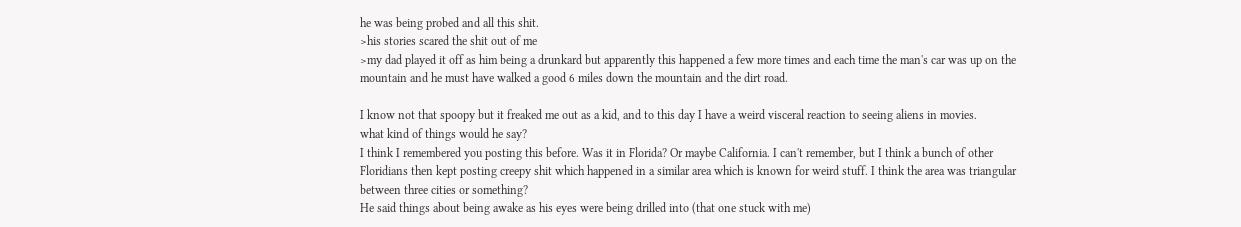he was being probed and all this shit.
>his stories scared the shit out of me
>my dad played it off as him being a drunkard but apparently this happened a few more times and each time the man's car was up on the mountain and he must have walked a good 6 miles down the mountain and the dirt road.

I know not that spoopy but it freaked me out as a kid, and to this day I have a weird visceral reaction to seeing aliens in movies.
what kind of things would he say?
I think I remembered you posting this before. Was it in Florida? Or maybe California. I can't remember, but I think a bunch of other Floridians then kept posting creepy shit which happened in a similar area which is known for weird stuff. I think the area was triangular between three cities or something?
He said things about being awake as his eyes were being drilled into (that one stuck with me)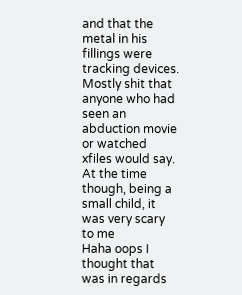and that the metal in his fillings were tracking devices. Mostly shit that anyone who had seen an abduction movie or watched xfiles would say. At the time though, being a small child, it was very scary to me
Haha oops I thought that was in regards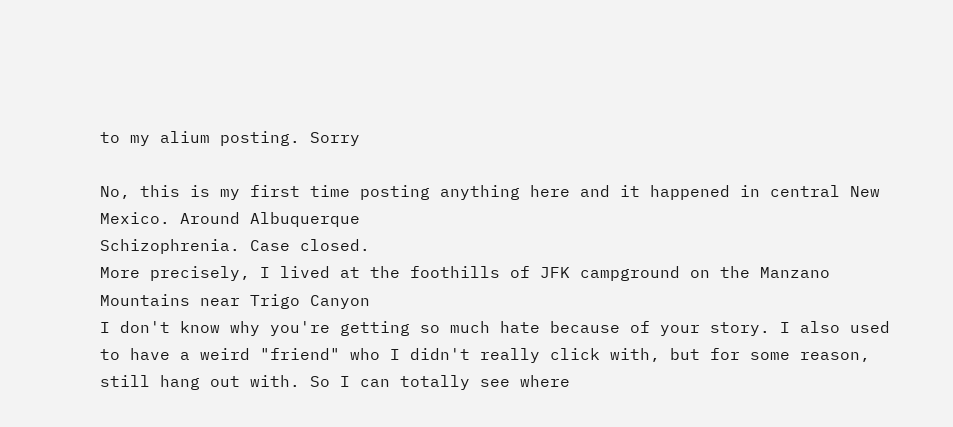to my alium posting. Sorry

No, this is my first time posting anything here and it happened in central New Mexico. Around Albuquerque
Schizophrenia. Case closed.
More precisely, I lived at the foothills of JFK campground on the Manzano Mountains near Trigo Canyon
I don't know why you're getting so much hate because of your story. I also used to have a weird "friend" who I didn't really click with, but for some reason, still hang out with. So I can totally see where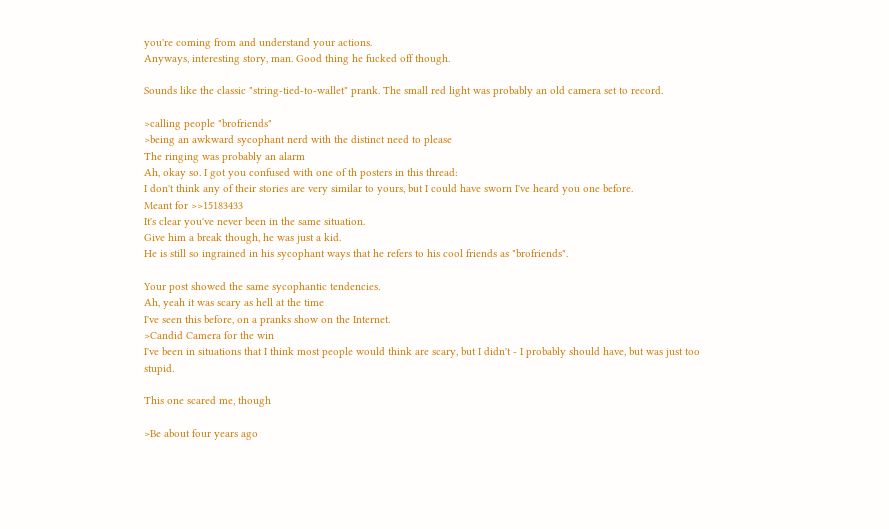you're coming from and understand your actions.
Anyways, interesting story, man. Good thing he fucked off though.

Sounds like the classic "string-tied-to-wallet" prank. The small red light was probably an old camera set to record.

>calling people "brofriends"
>being an awkward sycophant nerd with the distinct need to please
The ringing was probably an alarm
Ah, okay so. I got you confused with one of th posters in this thread:
I don't think any of their stories are very similar to yours, but I could have sworn I've heard you one before.
Meant for >>15183433
It's clear you've never been in the same situation.
Give him a break though, he was just a kid.
He is still so ingrained in his sycophant ways that he refers to his cool friends as "brofriends".

Your post showed the same sycophantic tendencies.
Ah, yeah it was scary as hell at the time
I've seen this before, on a pranks show on the Internet.
>Candid Camera for the win
I've been in situations that I think most people would think are scary, but I didn't - I probably should have, but was just too stupid.

This one scared me, though

>Be about four years ago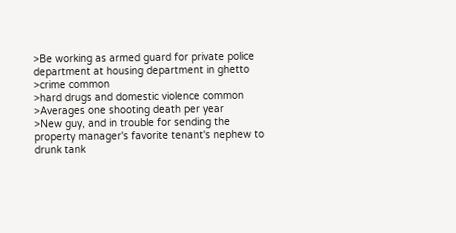>Be working as armed guard for private police department at housing department in ghetto
>crime common
>hard drugs and domestic violence common
>Averages one shooting death per year
>New guy, and in trouble for sending the property manager's favorite tenant's nephew to drunk tank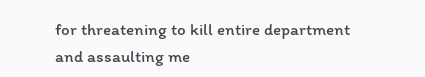for threatening to kill entire department and assaulting me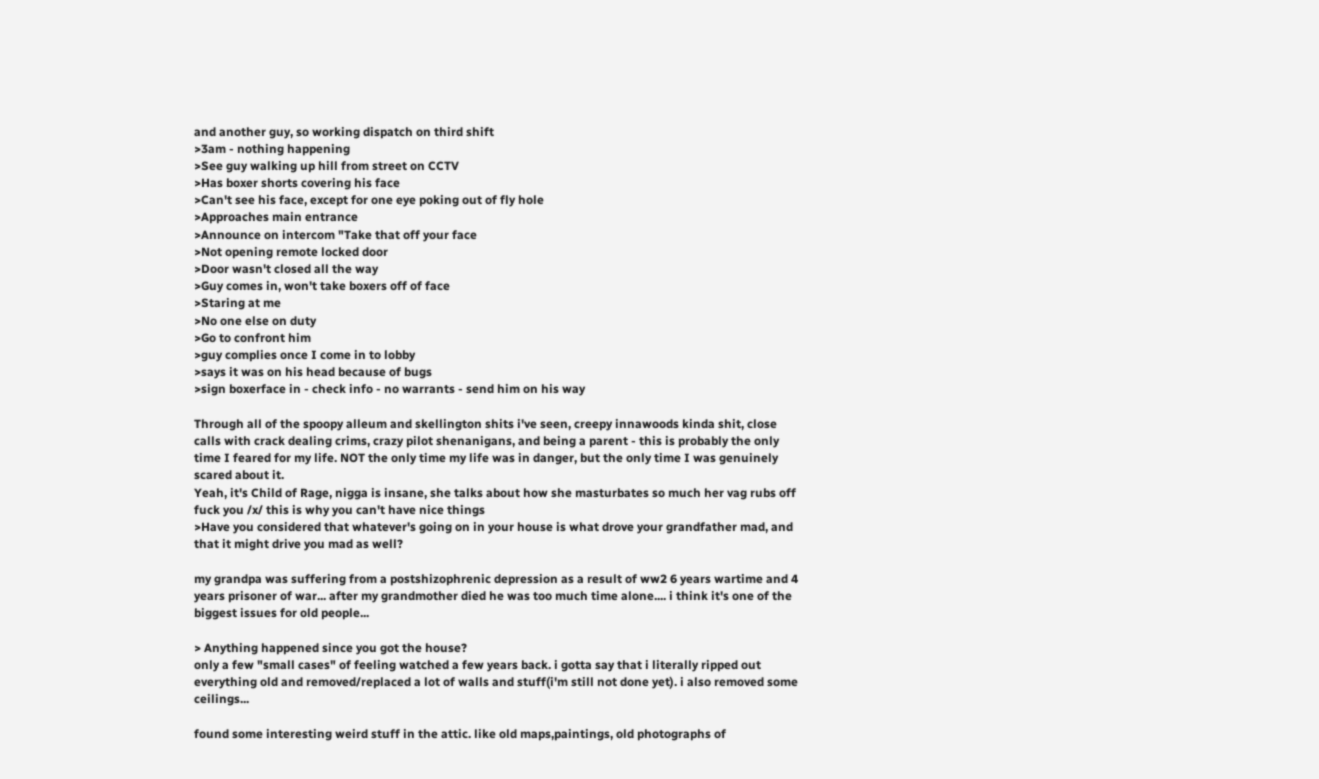and another guy, so working dispatch on third shift
>3am - nothing happening
>See guy walking up hill from street on CCTV
>Has boxer shorts covering his face
>Can't see his face, except for one eye poking out of fly hole
>Approaches main entrance
>Announce on intercom "Take that off your face
>Not opening remote locked door
>Door wasn't closed all the way
>Guy comes in, won't take boxers off of face
>Staring at me
>No one else on duty
>Go to confront him
>guy complies once I come in to lobby
>says it was on his head because of bugs
>sign boxerface in - check info - no warrants - send him on his way

Through all of the spoopy alleum and skellington shits i've seen, creepy innawoods kinda shit, close calls with crack dealing crims, crazy pilot shenanigans, and being a parent - this is probably the only time I feared for my life. NOT the only time my life was in danger, but the only time I was genuinely scared about it.
Yeah, it's Child of Rage, nigga is insane, she talks about how she masturbates so much her vag rubs off
fuck you /x/ this is why you can't have nice things
>Have you considered that whatever's going on in your house is what drove your grandfather mad, and that it might drive you mad as well?

my grandpa was suffering from a postshizophrenic depression as a result of ww2 6 years wartime and 4 years prisoner of war... after my grandmother died he was too much time alone.... i think it's one of the biggest issues for old people...

> Anything happened since you got the house?
only a few "small cases" of feeling watched a few years back. i gotta say that i literally ripped out everything old and removed/replaced a lot of walls and stuff(i'm still not done yet). i also removed some ceilings...

found some interesting weird stuff in the attic. like old maps,paintings, old photographs of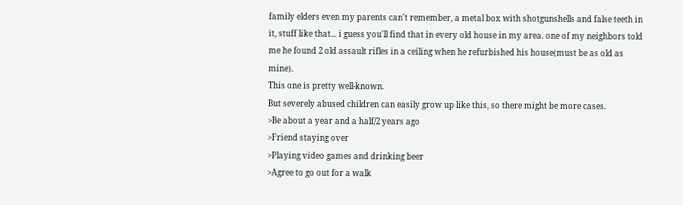family elders even my parents can't remember, a metal box with shotgunshells and false teeth in it, stuff like that... i guess you'll find that in every old house in my area. one of my neighbors told me he found 2 old assault rifles in a ceiling when he refurbished his house(must be as old as mine).
This one is pretty well-known.
But severely abused children can easily grow up like this, so there might be more cases.
>Be about a year and a half/2 years ago
>Friend staying over
>Playing video games and drinking beer
>Agree to go out for a walk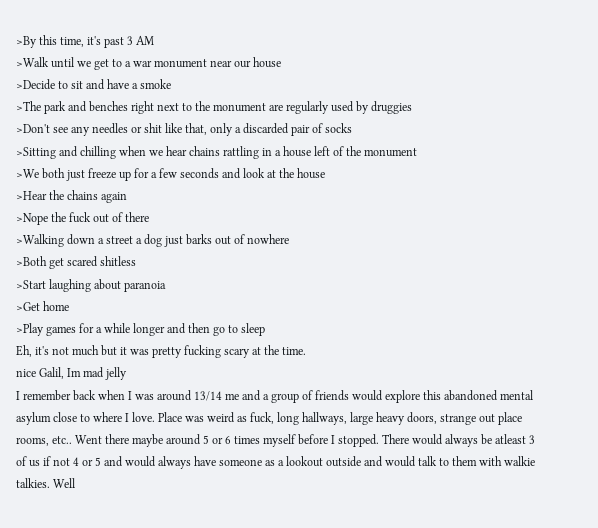>By this time, it's past 3 AM
>Walk until we get to a war monument near our house
>Decide to sit and have a smoke
>The park and benches right next to the monument are regularly used by druggies
>Don't see any needles or shit like that, only a discarded pair of socks
>Sitting and chilling when we hear chains rattling in a house left of the monument
>We both just freeze up for a few seconds and look at the house
>Hear the chains again
>Nope the fuck out of there
>Walking down a street a dog just barks out of nowhere
>Both get scared shitless
>Start laughing about paranoia
>Get home
>Play games for a while longer and then go to sleep
Eh, it's not much but it was pretty fucking scary at the time.
nice Galil, Im mad jelly
I remember back when I was around 13/14 me and a group of friends would explore this abandoned mental asylum close to where I love. Place was weird as fuck, long hallways, large heavy doors, strange out place rooms, etc.. Went there maybe around 5 or 6 times myself before I stopped. There would always be atleast 3 of us if not 4 or 5 and would always have someone as a lookout outside and would talk to them with walkie talkies. Well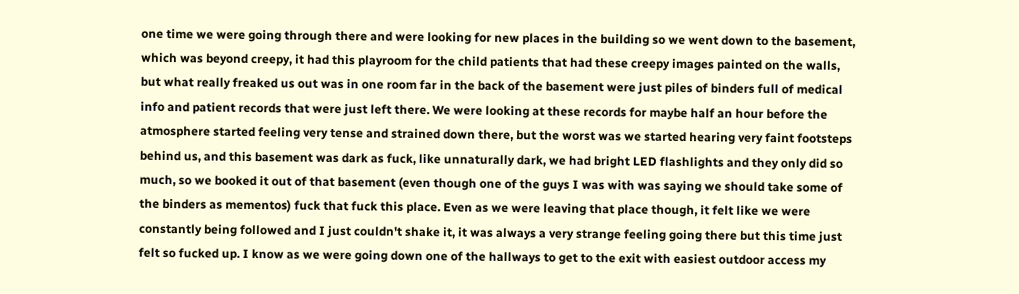one time we were going through there and were looking for new places in the building so we went down to the basement, which was beyond creepy, it had this playroom for the child patients that had these creepy images painted on the walls, but what really freaked us out was in one room far in the back of the basement were just piles of binders full of medical info and patient records that were just left there. We were looking at these records for maybe half an hour before the atmosphere started feeling very tense and strained down there, but the worst was we started hearing very faint footsteps behind us, and this basement was dark as fuck, like unnaturally dark, we had bright LED flashlights and they only did so much, so we booked it out of that basement (even though one of the guys I was with was saying we should take some of the binders as mementos) fuck that fuck this place. Even as we were leaving that place though, it felt like we were constantly being followed and I just couldn't shake it, it was always a very strange feeling going there but this time just felt so fucked up. I know as we were going down one of the hallways to get to the exit with easiest outdoor access my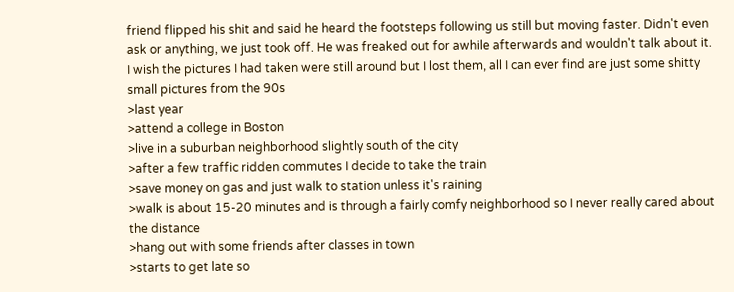friend flipped his shit and said he heard the footsteps following us still but moving faster. Didn't even ask or anything, we just took off. He was freaked out for awhile afterwards and wouldn't talk about it. I wish the pictures I had taken were still around but I lost them, all I can ever find are just some shitty small pictures from the 90s
>last year
>attend a college in Boston
>live in a suburban neighborhood slightly south of the city
>after a few traffic ridden commutes I decide to take the train
>save money on gas and just walk to station unless it's raining
>walk is about 15-20 minutes and is through a fairly comfy neighborhood so I never really cared about the distance
>hang out with some friends after classes in town
>starts to get late so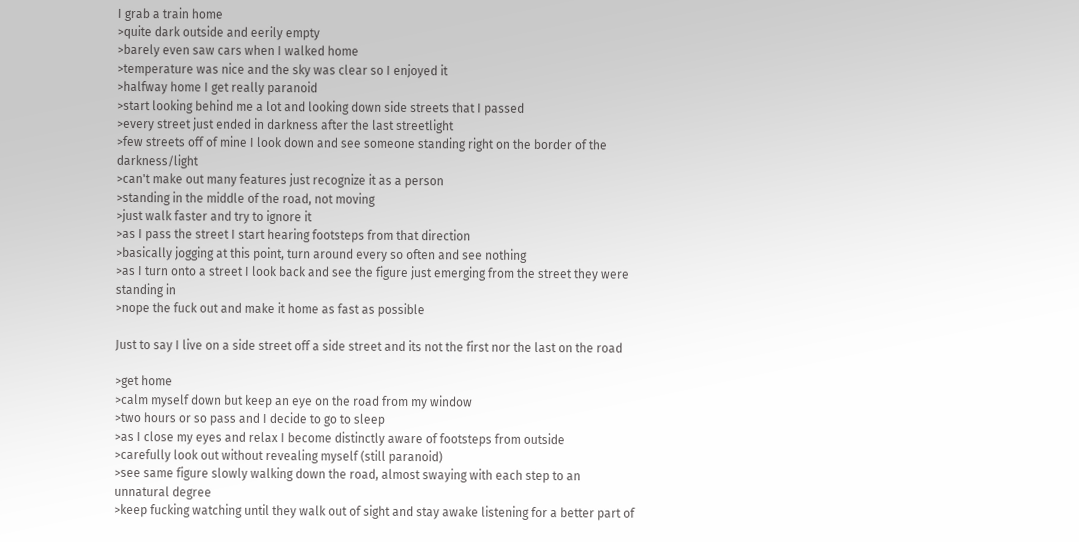I grab a train home
>quite dark outside and eerily empty
>barely even saw cars when I walked home
>temperature was nice and the sky was clear so I enjoyed it
>halfway home I get really paranoid
>start looking behind me a lot and looking down side streets that I passed
>every street just ended in darkness after the last streetlight
>few streets off of mine I look down and see someone standing right on the border of the darkness/light
>can't make out many features just recognize it as a person
>standing in the middle of the road, not moving
>just walk faster and try to ignore it
>as I pass the street I start hearing footsteps from that direction
>basically jogging at this point, turn around every so often and see nothing
>as I turn onto a street I look back and see the figure just emerging from the street they were standing in
>nope the fuck out and make it home as fast as possible

Just to say I live on a side street off a side street and its not the first nor the last on the road

>get home
>calm myself down but keep an eye on the road from my window
>two hours or so pass and I decide to go to sleep
>as I close my eyes and relax I become distinctly aware of footsteps from outside
>carefully look out without revealing myself (still paranoid)
>see same figure slowly walking down the road, almost swaying with each step to an unnatural degree
>keep fucking watching until they walk out of sight and stay awake listening for a better part of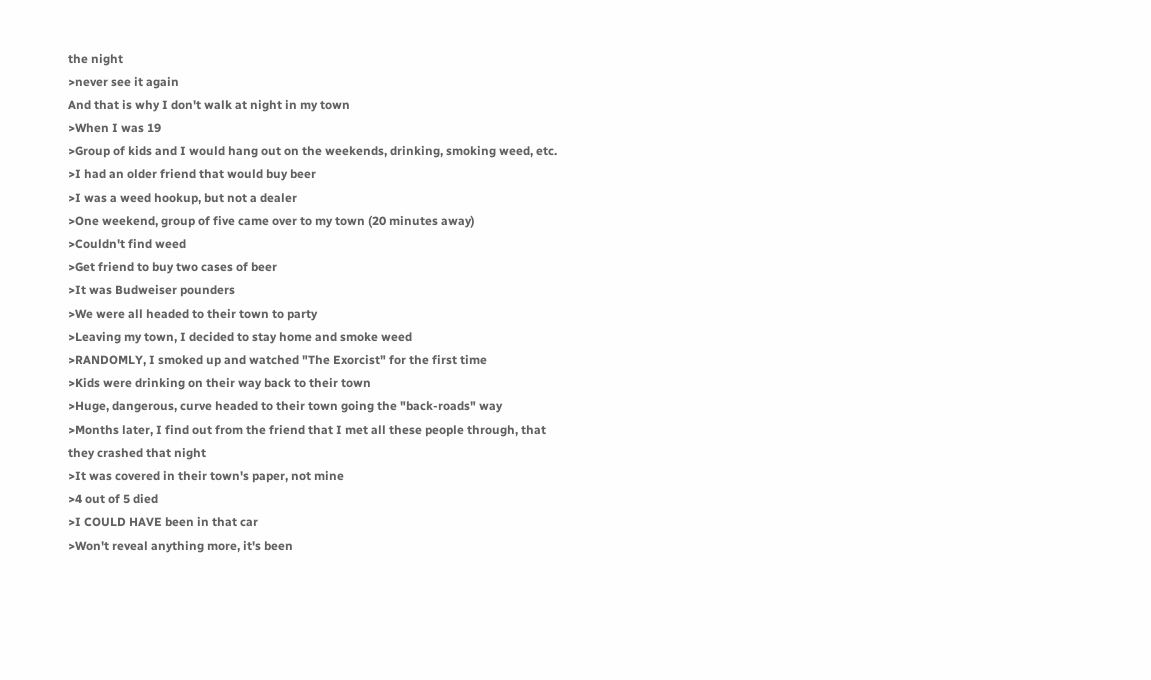the night
>never see it again
And that is why I don't walk at night in my town
>When I was 19
>Group of kids and I would hang out on the weekends, drinking, smoking weed, etc.
>I had an older friend that would buy beer
>I was a weed hookup, but not a dealer
>One weekend, group of five came over to my town (20 minutes away)
>Couldn't find weed
>Get friend to buy two cases of beer
>It was Budweiser pounders
>We were all headed to their town to party
>Leaving my town, I decided to stay home and smoke weed
>RANDOMLY, I smoked up and watched "The Exorcist" for the first time
>Kids were drinking on their way back to their town
>Huge, dangerous, curve headed to their town going the "back-roads" way
>Months later, I find out from the friend that I met all these people through, that they crashed that night
>It was covered in their town's paper, not mine
>4 out of 5 died
>I COULD HAVE been in that car
>Won't reveal anything more, it's been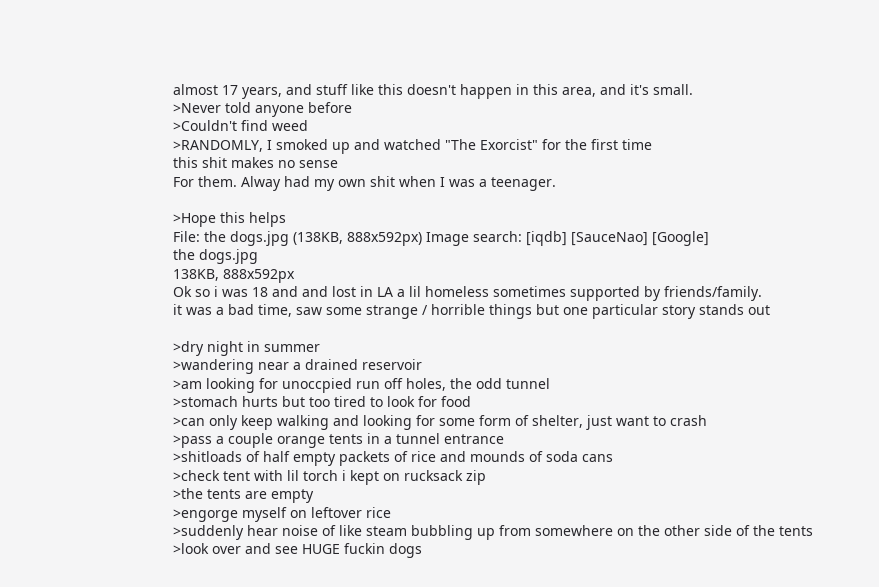almost 17 years, and stuff like this doesn't happen in this area, and it's small.
>Never told anyone before
>Couldn't find weed
>RANDOMLY, I smoked up and watched "The Exorcist" for the first time
this shit makes no sense
For them. Alway had my own shit when I was a teenager.

>Hope this helps
File: the dogs.jpg (138KB, 888x592px) Image search: [iqdb] [SauceNao] [Google]
the dogs.jpg
138KB, 888x592px
Ok so i was 18 and and lost in LA a lil homeless sometimes supported by friends/family.
it was a bad time, saw some strange / horrible things but one particular story stands out

>dry night in summer
>wandering near a drained reservoir
>am looking for unoccpied run off holes, the odd tunnel
>stomach hurts but too tired to look for food
>can only keep walking and looking for some form of shelter, just want to crash
>pass a couple orange tents in a tunnel entrance
>shitloads of half empty packets of rice and mounds of soda cans
>check tent with lil torch i kept on rucksack zip
>the tents are empty
>engorge myself on leftover rice
>suddenly hear noise of like steam bubbling up from somewhere on the other side of the tents
>look over and see HUGE fuckin dogs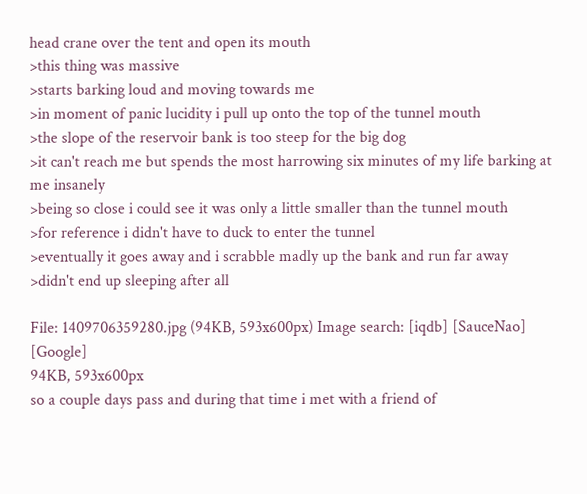head crane over the tent and open its mouth
>this thing was massive
>starts barking loud and moving towards me
>in moment of panic lucidity i pull up onto the top of the tunnel mouth
>the slope of the reservoir bank is too steep for the big dog
>it can't reach me but spends the most harrowing six minutes of my life barking at me insanely
>being so close i could see it was only a little smaller than the tunnel mouth
>for reference i didn't have to duck to enter the tunnel
>eventually it goes away and i scrabble madly up the bank and run far away
>didn't end up sleeping after all

File: 1409706359280.jpg (94KB, 593x600px) Image search: [iqdb] [SauceNao] [Google]
94KB, 593x600px
so a couple days pass and during that time i met with a friend of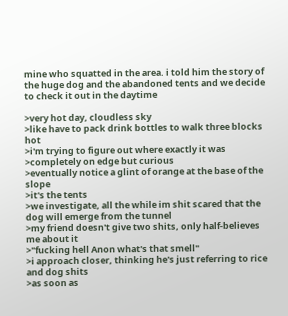mine who squatted in the area. i told him the story of the huge dog and the abandoned tents and we decide to check it out in the daytime

>very hot day, cloudless sky
>like have to pack drink bottles to walk three blocks hot
>i'm trying to figure out where exactly it was
>completely on edge but curious
>eventually notice a glint of orange at the base of the slope
>it's the tents
>we investigate, all the while im shit scared that the dog will emerge from the tunnel
>my friend doesn't give two shits, only half-believes me about it
>"fucking hell Anon what's that smell"
>i approach closer, thinking he's just referring to rice and dog shits
>as soon as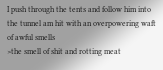I push through the tents and follow him into the tunnel am hit with an overpowering waft of awful smells
>the smell of shit and rotting meat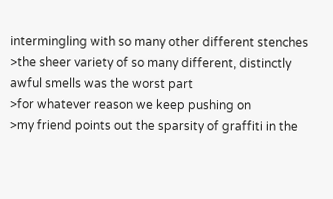intermingling with so many other different stenches
>the sheer variety of so many different, distinctly awful smells was the worst part
>for whatever reason we keep pushing on
>my friend points out the sparsity of graffiti in the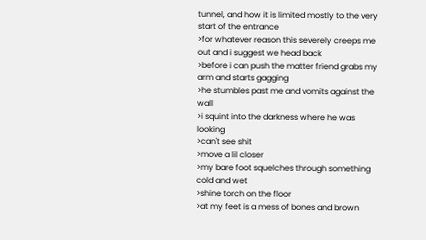tunnel, and how it is limited mostly to the very start of the entrance
>for whatever reason this severely creeps me out and i suggest we head back
>before i can push the matter friend grabs my arm and starts gagging
>he stumbles past me and vomits against the wall
>i squint into the darkness where he was looking
>can't see shit
>move a lil closer
>my bare foot squelches through something cold and wet
>shine torch on the floor
>at my feet is a mess of bones and brown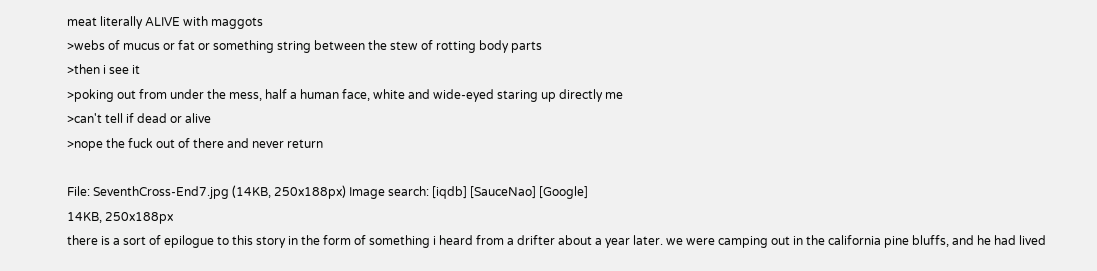meat literally ALIVE with maggots
>webs of mucus or fat or something string between the stew of rotting body parts
>then i see it
>poking out from under the mess, half a human face, white and wide-eyed staring up directly me
>can't tell if dead or alive
>nope the fuck out of there and never return

File: SeventhCross-End7.jpg (14KB, 250x188px) Image search: [iqdb] [SauceNao] [Google]
14KB, 250x188px
there is a sort of epilogue to this story in the form of something i heard from a drifter about a year later. we were camping out in the california pine bluffs, and he had lived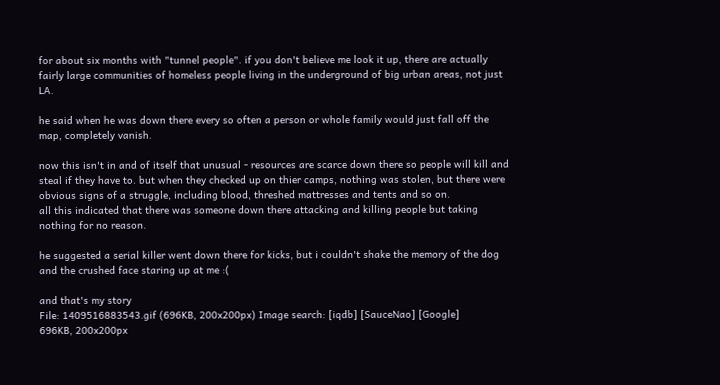for about six months with "tunnel people". if you don't believe me look it up, there are actually fairly large communities of homeless people living in the underground of big urban areas, not just LA.

he said when he was down there every so often a person or whole family would just fall off the map, completely vanish.

now this isn't in and of itself that unusual - resources are scarce down there so people will kill and steal if they have to. but when they checked up on thier camps, nothing was stolen, but there were obvious signs of a struggle, including blood, threshed mattresses and tents and so on.
all this indicated that there was someone down there attacking and killing people but taking nothing for no reason.

he suggested a serial killer went down there for kicks, but i couldn't shake the memory of the dog and the crushed face staring up at me :(

and that's my story
File: 1409516883543.gif (696KB, 200x200px) Image search: [iqdb] [SauceNao] [Google]
696KB, 200x200px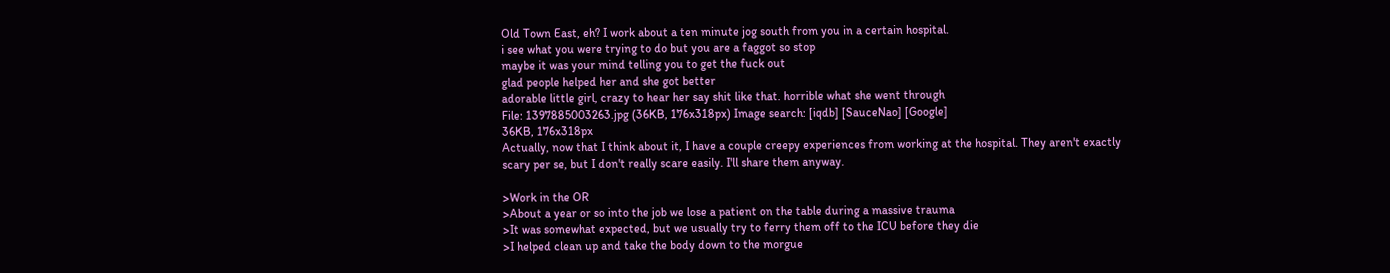Old Town East, eh? I work about a ten minute jog south from you in a certain hospital.
i see what you were trying to do but you are a faggot so stop
maybe it was your mind telling you to get the fuck out
glad people helped her and she got better
adorable little girl, crazy to hear her say shit like that. horrible what she went through
File: 1397885003263.jpg (36KB, 176x318px) Image search: [iqdb] [SauceNao] [Google]
36KB, 176x318px
Actually, now that I think about it, I have a couple creepy experiences from working at the hospital. They aren't exactly scary per se, but I don't really scare easily. I'll share them anyway.

>Work in the OR
>About a year or so into the job we lose a patient on the table during a massive trauma
>It was somewhat expected, but we usually try to ferry them off to the ICU before they die
>I helped clean up and take the body down to the morgue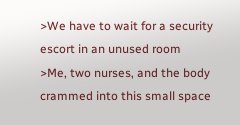>We have to wait for a security escort in an unused room
>Me, two nurses, and the body crammed into this small space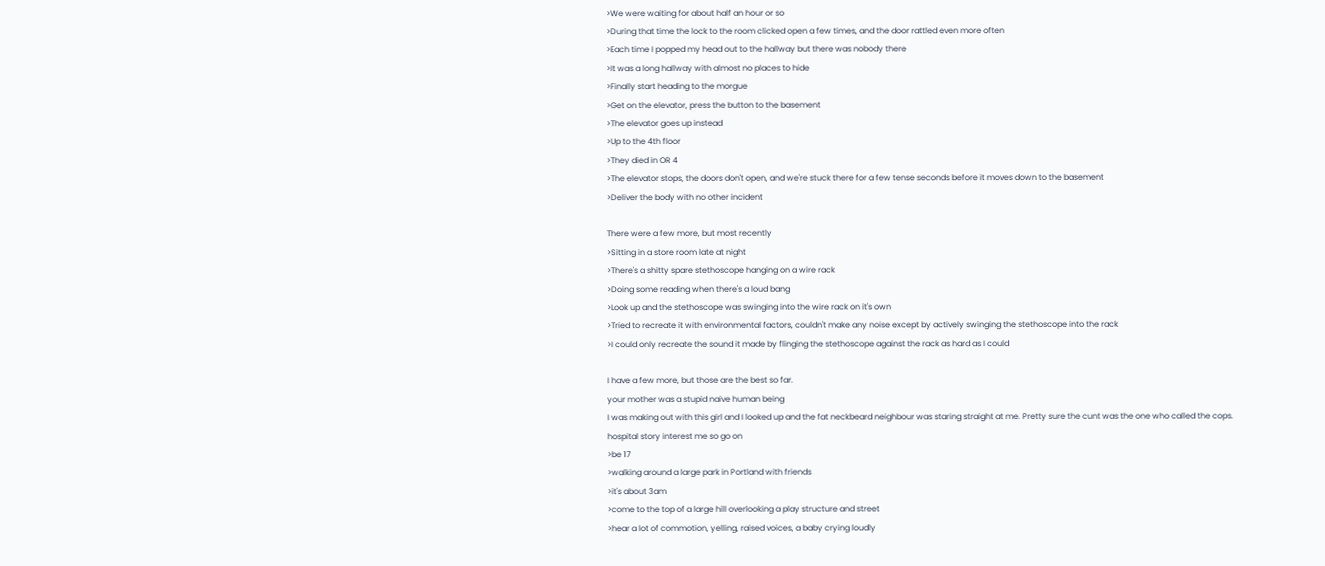>We were waiting for about half an hour or so
>During that time the lock to the room clicked open a few times, and the door rattled even more often
>Each time I popped my head out to the hallway but there was nobody there
>It was a long hallway with almost no places to hide
>Finally start heading to the morgue
>Get on the elevator, press the button to the basement
>The elevator goes up instead
>Up to the 4th floor
>They died in OR 4
>The elevator stops, the doors don't open, and we're stuck there for a few tense seconds before it moves down to the basement
>Deliver the body with no other incident

There were a few more, but most recently
>Sitting in a store room late at night
>There's a shitty spare stethoscope hanging on a wire rack
>Doing some reading when there's a loud bang
>Look up and the stethoscope was swinging into the wire rack on it's own
>Tried to recreate it with environmental factors, couldn't make any noise except by actively swinging the stethoscope into the rack
>I could only recreate the sound it made by flinging the stethoscope against the rack as hard as I could

I have a few more, but those are the best so far.
your mother was a stupid naive human being
I was making out with this girl and I looked up and the fat neckbeard neighbour was staring straight at me. Pretty sure the cunt was the one who called the cops.
hospital story interest me so go on
>be 17
>walking around a large park in Portland with friends
>it's about 3am
>come to the top of a large hill overlooking a play structure and street
>hear a lot of commotion, yelling, raised voices, a baby crying loudly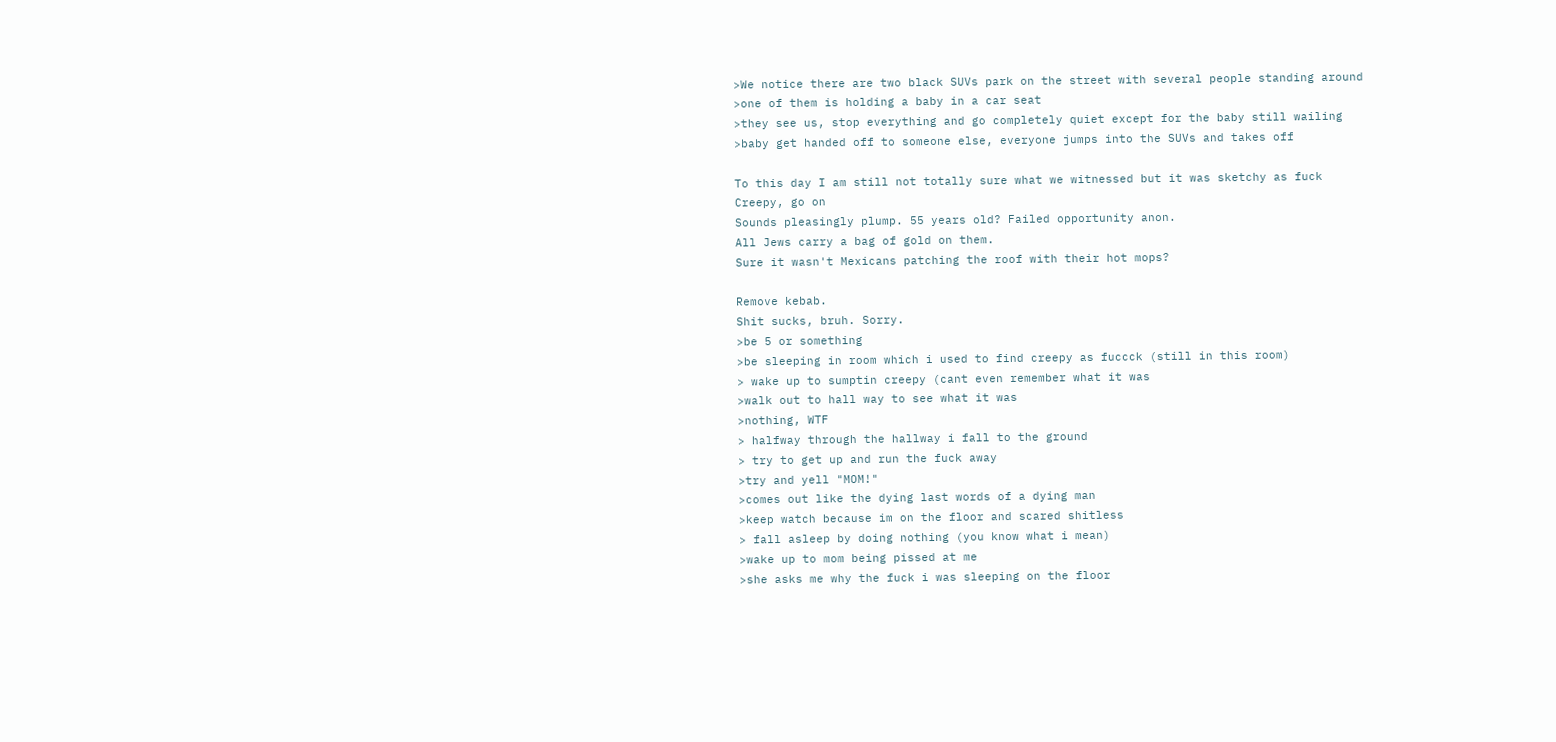>We notice there are two black SUVs park on the street with several people standing around
>one of them is holding a baby in a car seat
>they see us, stop everything and go completely quiet except for the baby still wailing
>baby get handed off to someone else, everyone jumps into the SUVs and takes off

To this day I am still not totally sure what we witnessed but it was sketchy as fuck
Creepy, go on
Sounds pleasingly plump. 55 years old? Failed opportunity anon.
All Jews carry a bag of gold on them.
Sure it wasn't Mexicans patching the roof with their hot mops?

Remove kebab.
Shit sucks, bruh. Sorry.
>be 5 or something
>be sleeping in room which i used to find creepy as fuccck (still in this room)
> wake up to sumptin creepy (cant even remember what it was
>walk out to hall way to see what it was
>nothing, WTF
> halfway through the hallway i fall to the ground
> try to get up and run the fuck away
>try and yell "MOM!"
>comes out like the dying last words of a dying man
>keep watch because im on the floor and scared shitless
> fall asleep by doing nothing (you know what i mean)
>wake up to mom being pissed at me
>she asks me why the fuck i was sleeping on the floor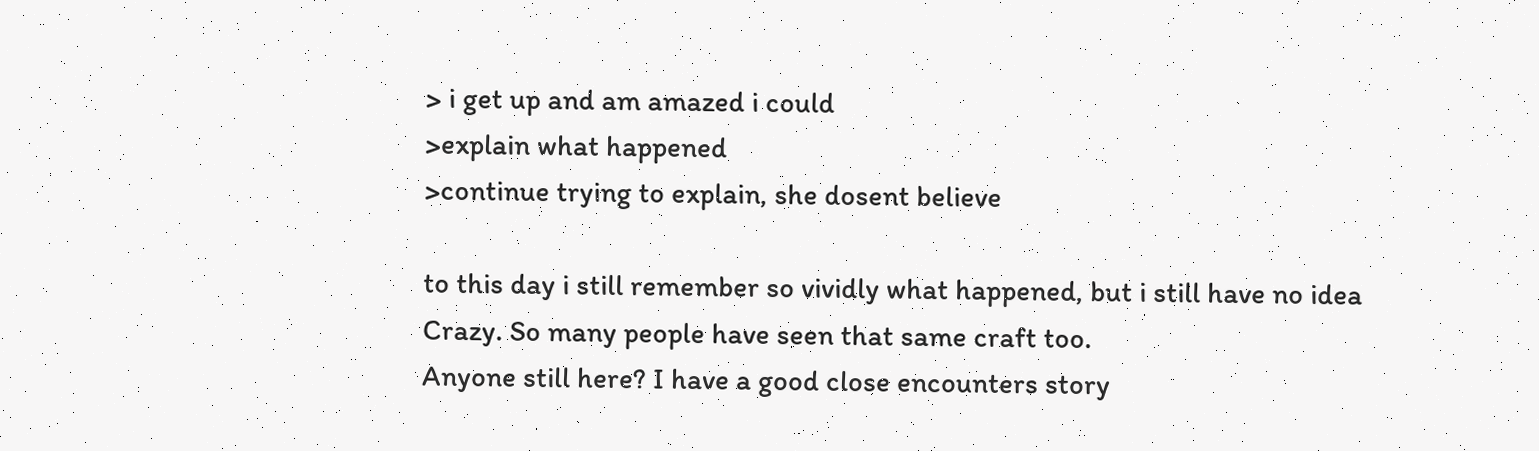> i get up and am amazed i could
>explain what happened
>continue trying to explain, she dosent believe

to this day i still remember so vividly what happened, but i still have no idea
Crazy. So many people have seen that same craft too.
Anyone still here? I have a good close encounters story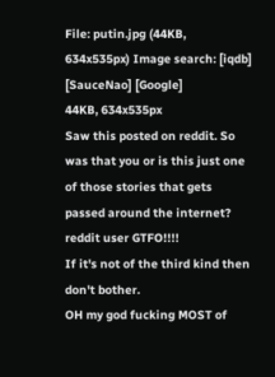File: putin.jpg (44KB, 634x535px) Image search: [iqdb] [SauceNao] [Google]
44KB, 634x535px
Saw this posted on reddit. So was that you or is this just one of those stories that gets passed around the internet?
reddit user GTFO!!!!
If it's not of the third kind then don't bother.
OH my god fucking MOST of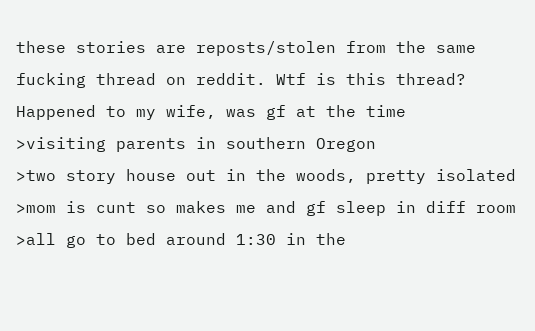these stories are reposts/stolen from the same fucking thread on reddit. Wtf is this thread?
Happened to my wife, was gf at the time
>visiting parents in southern Oregon
>two story house out in the woods, pretty isolated
>mom is cunt so makes me and gf sleep in diff room
>all go to bed around 1:30 in the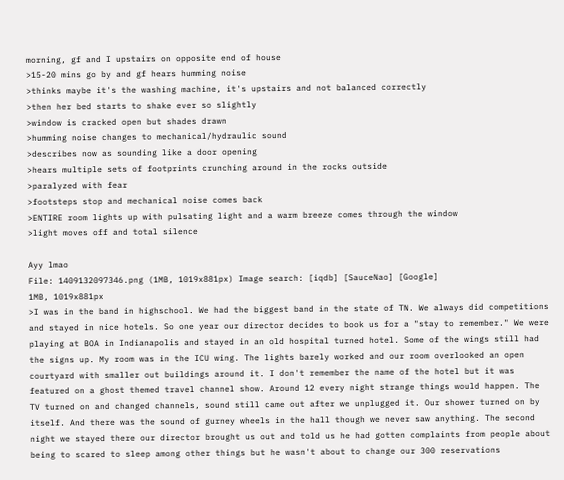morning, gf and I upstairs on opposite end of house
>15-20 mins go by and gf hears humming noise
>thinks maybe it's the washing machine, it's upstairs and not balanced correctly
>then her bed starts to shake ever so slightly
>window is cracked open but shades drawn
>humming noise changes to mechanical/hydraulic sound
>describes now as sounding like a door opening
>hears multiple sets of footprints crunching around in the rocks outside
>paralyzed with fear
>footsteps stop and mechanical noise comes back
>ENTIRE room lights up with pulsating light and a warm breeze comes through the window
>light moves off and total silence

Ayy lmao
File: 1409132097346.png (1MB, 1019x881px) Image search: [iqdb] [SauceNao] [Google]
1MB, 1019x881px
>I was in the band in highschool. We had the biggest band in the state of TN. We always did competitions and stayed in nice hotels. So one year our director decides to book us for a "stay to remember." We were playing at BOA in Indianapolis and stayed in an old hospital turned hotel. Some of the wings still had the signs up. My room was in the ICU wing. The lights barely worked and our room overlooked an open courtyard with smaller out buildings around it. I don't remember the name of the hotel but it was featured on a ghost themed travel channel show. Around 12 every night strange things would happen. The TV turned on and changed channels, sound still came out after we unplugged it. Our shower turned on by itself. And there was the sound of gurney wheels in the hall though we never saw anything. The second night we stayed there our director brought us out and told us he had gotten complaints from people about being to scared to sleep among other things but he wasn't about to change our 300 reservations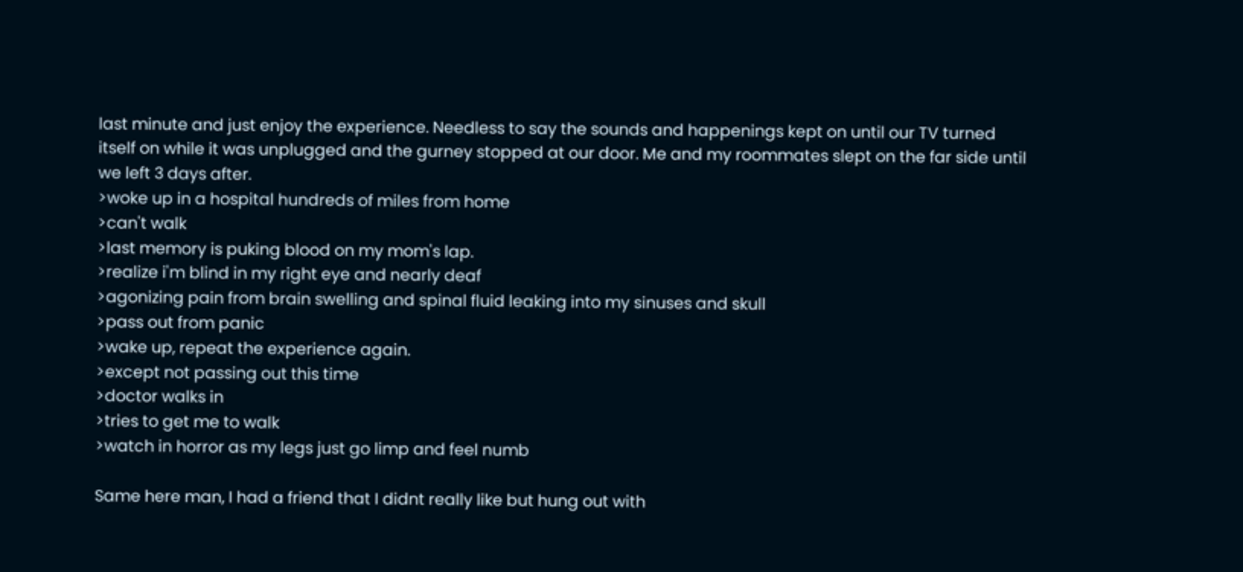last minute and just enjoy the experience. Needless to say the sounds and happenings kept on until our TV turned itself on while it was unplugged and the gurney stopped at our door. Me and my roommates slept on the far side until we left 3 days after.
>woke up in a hospital hundreds of miles from home
>can't walk
>last memory is puking blood on my mom's lap.
>realize i'm blind in my right eye and nearly deaf
>agonizing pain from brain swelling and spinal fluid leaking into my sinuses and skull
>pass out from panic
>wake up, repeat the experience again.
>except not passing out this time
>doctor walks in
>tries to get me to walk
>watch in horror as my legs just go limp and feel numb

Same here man, I had a friend that I didnt really like but hung out with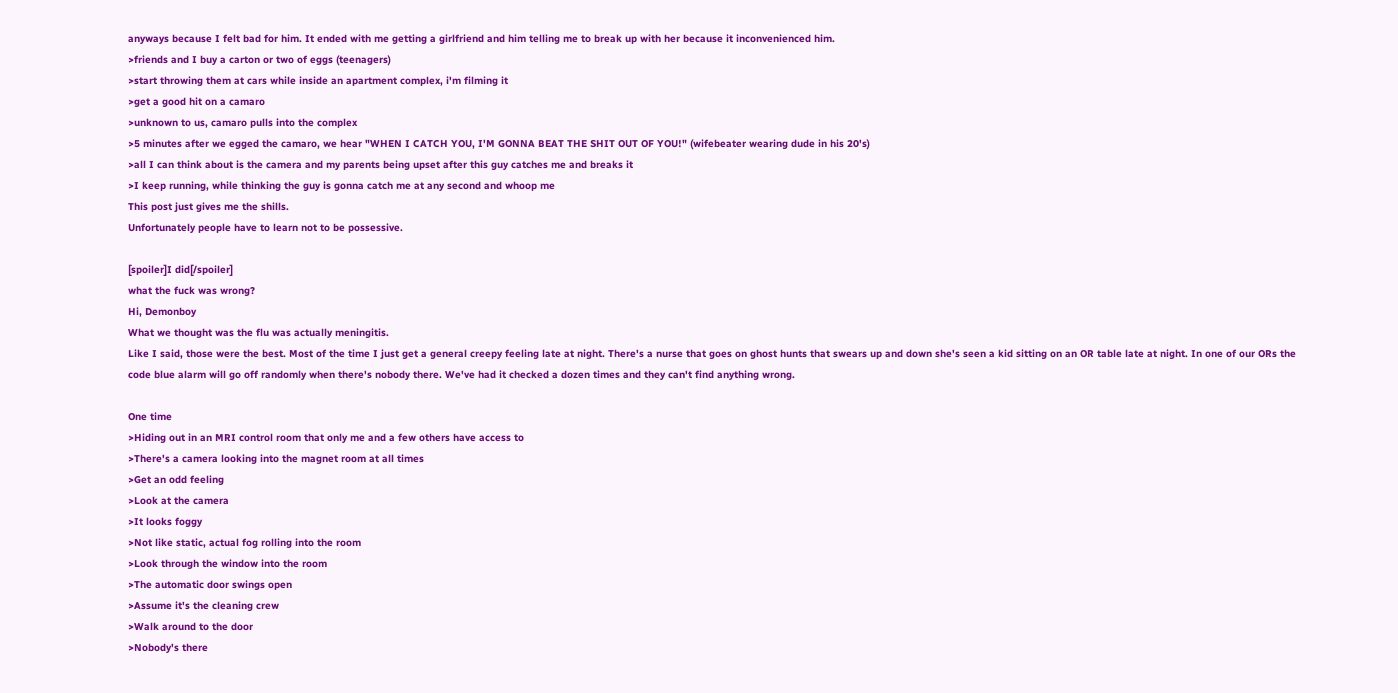anyways because I felt bad for him. It ended with me getting a girlfriend and him telling me to break up with her because it inconvenienced him.
>friends and I buy a carton or two of eggs (teenagers)
>start throwing them at cars while inside an apartment complex, i'm filming it
>get a good hit on a camaro
>unknown to us, camaro pulls into the complex
>5 minutes after we egged the camaro, we hear "WHEN I CATCH YOU, I'M GONNA BEAT THE SHIT OUT OF YOU!" (wifebeater wearing dude in his 20's)
>all I can think about is the camera and my parents being upset after this guy catches me and breaks it
>I keep running, while thinking the guy is gonna catch me at any second and whoop me
This post just gives me the shills.
Unfortunately people have to learn not to be possessive.

[spoiler]I did[/spoiler]
what the fuck was wrong?
Hi, Demonboy
What we thought was the flu was actually meningitis.
Like I said, those were the best. Most of the time I just get a general creepy feeling late at night. There's a nurse that goes on ghost hunts that swears up and down she's seen a kid sitting on an OR table late at night. In one of our ORs the code blue alarm will go off randomly when there's nobody there. We've had it checked a dozen times and they can't find anything wrong.

One time
>Hiding out in an MRI control room that only me and a few others have access to
>There's a camera looking into the magnet room at all times
>Get an odd feeling
>Look at the camera
>It looks foggy
>Not like static, actual fog rolling into the room
>Look through the window into the room
>The automatic door swings open
>Assume it's the cleaning crew
>Walk around to the door
>Nobody's there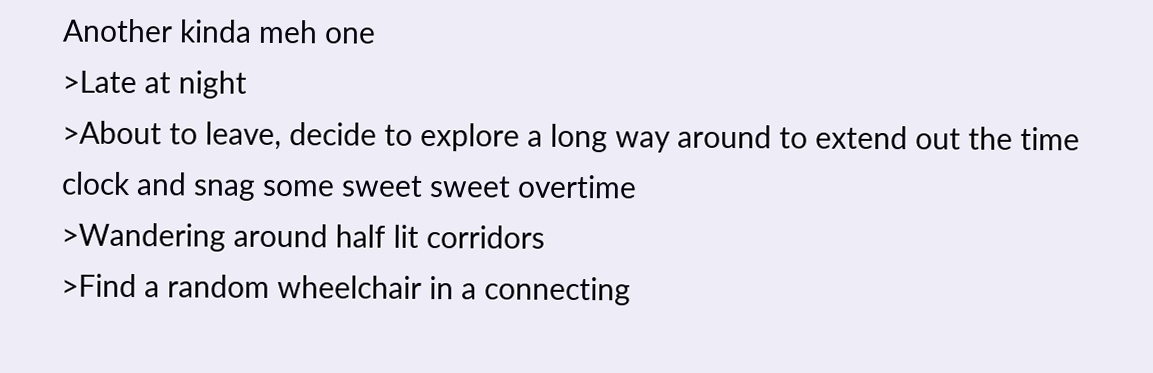Another kinda meh one
>Late at night
>About to leave, decide to explore a long way around to extend out the time clock and snag some sweet sweet overtime
>Wandering around half lit corridors
>Find a random wheelchair in a connecting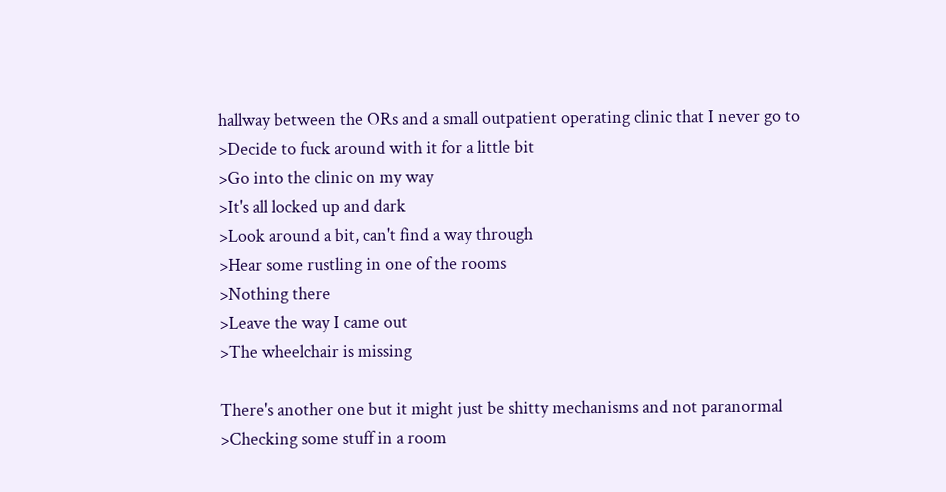hallway between the ORs and a small outpatient operating clinic that I never go to
>Decide to fuck around with it for a little bit
>Go into the clinic on my way
>It's all locked up and dark
>Look around a bit, can't find a way through
>Hear some rustling in one of the rooms
>Nothing there
>Leave the way I came out
>The wheelchair is missing

There's another one but it might just be shitty mechanisms and not paranormal
>Checking some stuff in a room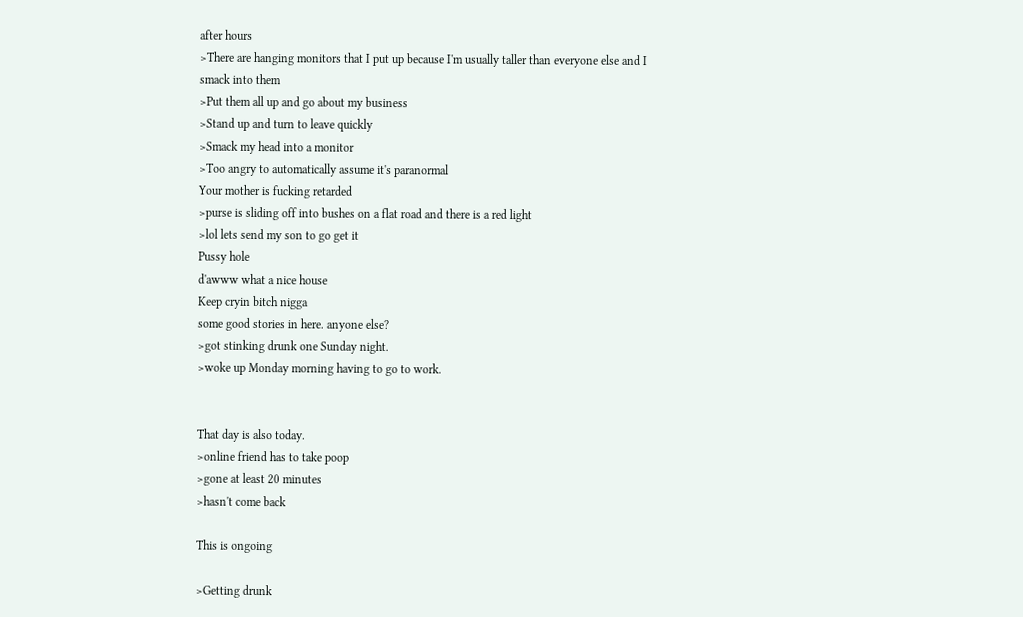after hours
>There are hanging monitors that I put up because I'm usually taller than everyone else and I smack into them
>Put them all up and go about my business
>Stand up and turn to leave quickly
>Smack my head into a monitor
>Too angry to automatically assume it's paranormal
Your mother is fucking retarded
>purse is sliding off into bushes on a flat road and there is a red light
>lol lets send my son to go get it
Pussy hole
d'awww what a nice house
Keep cryin bitch nigga
some good stories in here. anyone else?
>got stinking drunk one Sunday night.
>woke up Monday morning having to go to work.


That day is also today.
>online friend has to take poop
>gone at least 20 minutes
>hasn't come back

This is ongoing

>Getting drunk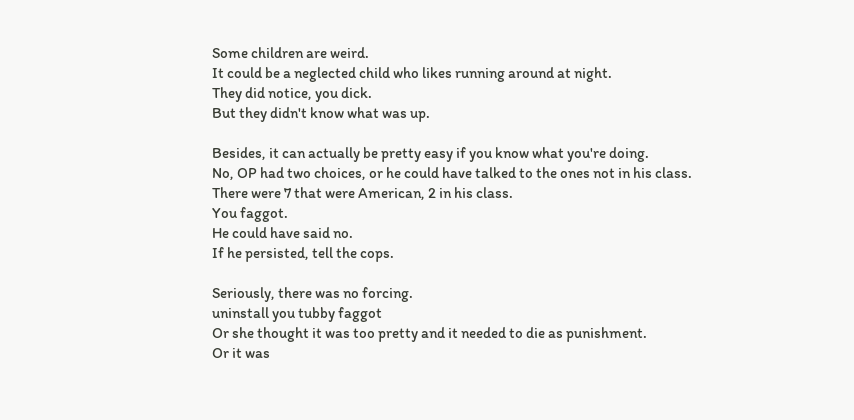Some children are weird.
It could be a neglected child who likes running around at night.
They did notice, you dick.
But they didn't know what was up.

Besides, it can actually be pretty easy if you know what you're doing.
No, OP had two choices, or he could have talked to the ones not in his class.
There were 7 that were American, 2 in his class.
You faggot.
He could have said no.
If he persisted, tell the cops.

Seriously, there was no forcing.
uninstall you tubby faggot
Or she thought it was too pretty and it needed to die as punishment.
Or it was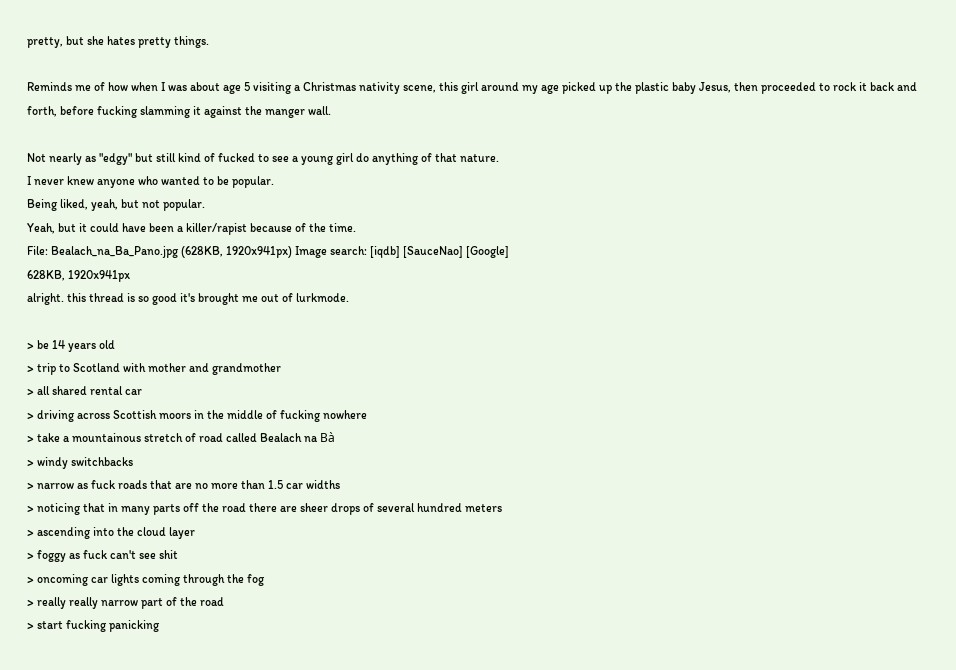pretty, but she hates pretty things.

Reminds me of how when I was about age 5 visiting a Christmas nativity scene, this girl around my age picked up the plastic baby Jesus, then proceeded to rock it back and forth, before fucking slamming it against the manger wall.

Not nearly as "edgy" but still kind of fucked to see a young girl do anything of that nature.
I never knew anyone who wanted to be popular.
Being liked, yeah, but not popular.
Yeah, but it could have been a killer/rapist because of the time.
File: Bealach_na_Ba_Pano.jpg (628KB, 1920x941px) Image search: [iqdb] [SauceNao] [Google]
628KB, 1920x941px
alright. this thread is so good it's brought me out of lurkmode.

> be 14 years old
> trip to Scotland with mother and grandmother
> all shared rental car
> driving across Scottish moors in the middle of fucking nowhere
> take a mountainous stretch of road called Bealach na Bà
> windy switchbacks
> narrow as fuck roads that are no more than 1.5 car widths
> noticing that in many parts off the road there are sheer drops of several hundred meters
> ascending into the cloud layer
> foggy as fuck can't see shit
> oncoming car lights coming through the fog
> really really narrow part of the road
> start fucking panicking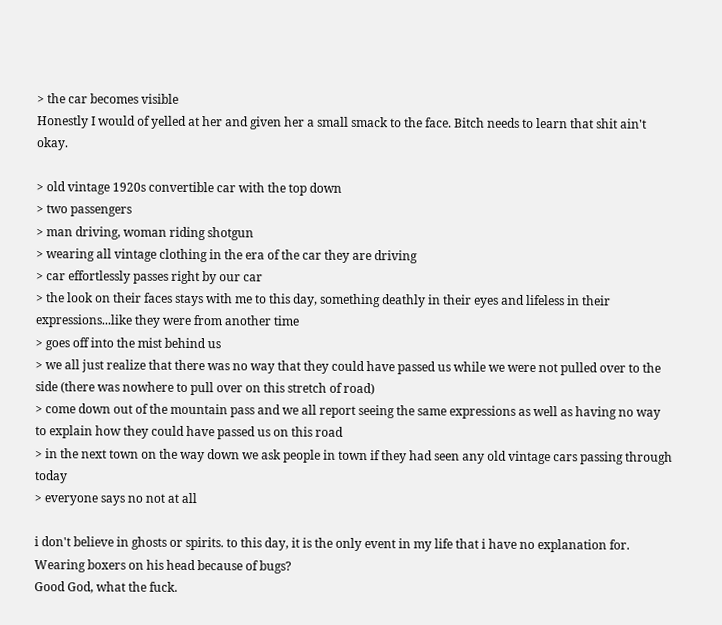> the car becomes visible
Honestly I would of yelled at her and given her a small smack to the face. Bitch needs to learn that shit ain't okay.

> old vintage 1920s convertible car with the top down
> two passengers
> man driving, woman riding shotgun
> wearing all vintage clothing in the era of the car they are driving
> car effortlessly passes right by our car
> the look on their faces stays with me to this day, something deathly in their eyes and lifeless in their expressions...like they were from another time
> goes off into the mist behind us
> we all just realize that there was no way that they could have passed us while we were not pulled over to the side (there was nowhere to pull over on this stretch of road)
> come down out of the mountain pass and we all report seeing the same expressions as well as having no way to explain how they could have passed us on this road
> in the next town on the way down we ask people in town if they had seen any old vintage cars passing through today
> everyone says no not at all

i don't believe in ghosts or spirits. to this day, it is the only event in my life that i have no explanation for.
Wearing boxers on his head because of bugs?
Good God, what the fuck.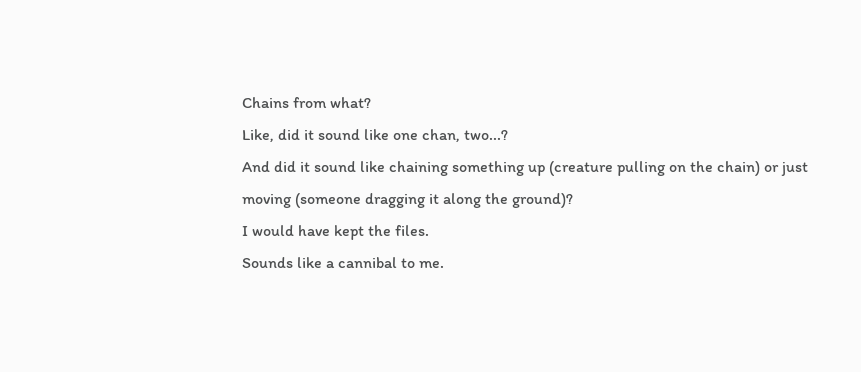Chains from what?
Like, did it sound like one chan, two...?
And did it sound like chaining something up (creature pulling on the chain) or just moving (someone dragging it along the ground)?
I would have kept the files.
Sounds like a cannibal to me.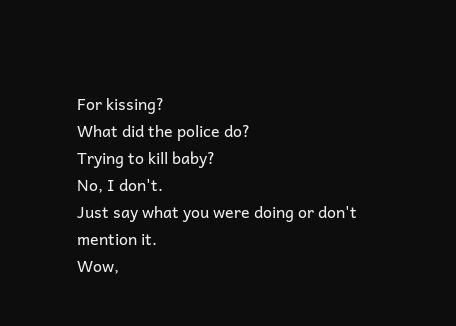For kissing?
What did the police do?
Trying to kill baby?
No, I don't.
Just say what you were doing or don't mention it.
Wow,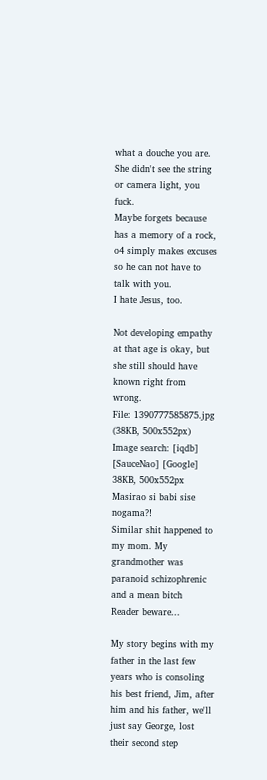what a douche you are.
She didn't see the string or camera light, you fuck.
Maybe forgets because has a memory of a rock, o4 simply makes excuses so he can not have to talk with you.
I hate Jesus, too.

Not developing empathy at that age is okay, but she still should have known right from wrong.
File: 1390777585875.jpg (38KB, 500x552px) Image search: [iqdb] [SauceNao] [Google]
38KB, 500x552px
Masirao si babi sise nogama?!
Similar shit happened to my mom. My grandmother was paranoid schizophrenic and a mean bitch
Reader beware...

My story begins with my father in the last few years who is consoling his best friend, Jim, after him and his father, we'll just say George, lost their second step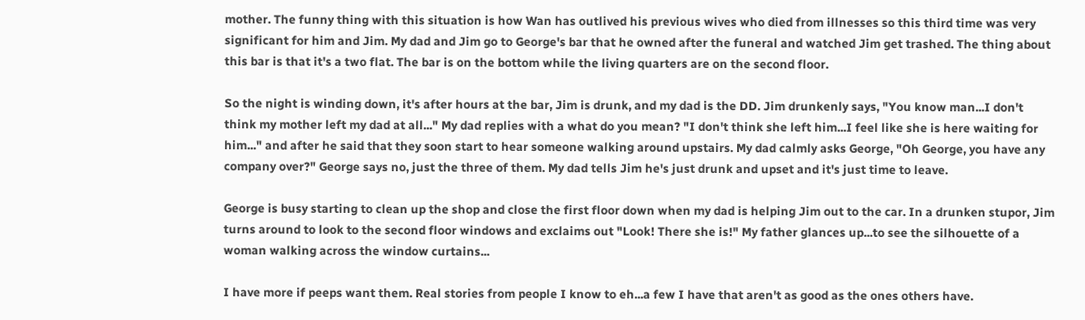mother. The funny thing with this situation is how Wan has outlived his previous wives who died from illnesses so this third time was very significant for him and Jim. My dad and Jim go to George's bar that he owned after the funeral and watched Jim get trashed. The thing about this bar is that it's a two flat. The bar is on the bottom while the living quarters are on the second floor.

So the night is winding down, it's after hours at the bar, Jim is drunk, and my dad is the DD. Jim drunkenly says, "You know man...I don't think my mother left my dad at all..." My dad replies with a what do you mean? "I don't think she left him...I feel like she is here waiting for him..." and after he said that they soon start to hear someone walking around upstairs. My dad calmly asks George, "Oh George, you have any company over?" George says no, just the three of them. My dad tells Jim he's just drunk and upset and it's just time to leave.

George is busy starting to clean up the shop and close the first floor down when my dad is helping Jim out to the car. In a drunken stupor, Jim turns around to look to the second floor windows and exclaims out "Look! There she is!" My father glances up...to see the silhouette of a woman walking across the window curtains...

I have more if peeps want them. Real stories from people I know to eh...a few I have that aren't as good as the ones others have.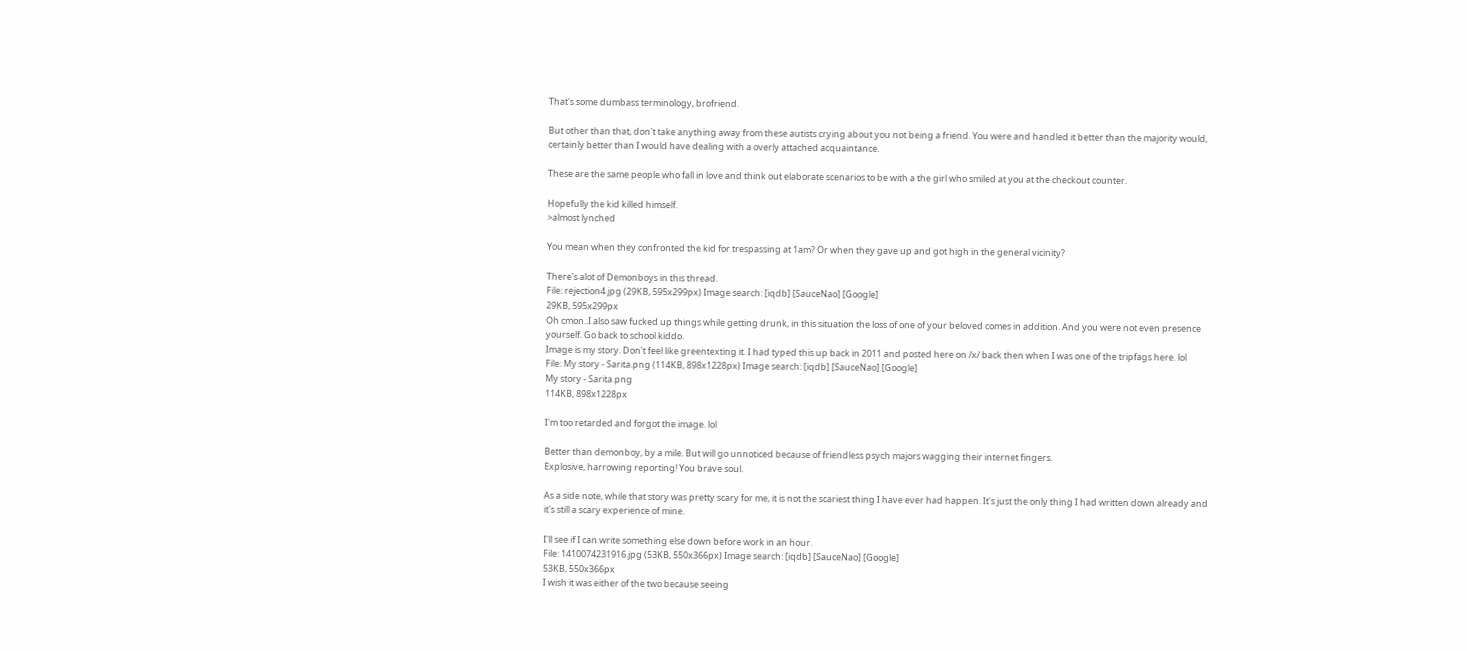That's some dumbass terminology, brofriend.

But other than that, don't take anything away from these autists crying about you not being a friend. You were and handled it better than the majority would, certainly better than I would have dealing with a overly attached acquaintance.

These are the same people who fall in love and think out elaborate scenarios to be with a the girl who smiled at you at the checkout counter.

Hopefully the kid killed himself.
>almost lynched

You mean when they confronted the kid for trespassing at 1am? Or when they gave up and got high in the general vicinity?

There's alot of Demonboys in this thread.
File: rejection4.jpg (29KB, 595x299px) Image search: [iqdb] [SauceNao] [Google]
29KB, 595x299px
Oh cmon..I also saw fucked up things while getting drunk, in this situation the loss of one of your beloved comes in addition. And you were not even presence yourself. Go back to school kiddo.
Image is my story. Don't feel like greentexting it. I had typed this up back in 2011 and posted here on /x/ back then when I was one of the tripfags here. lol
File: My story - Sarita.png (114KB, 898x1228px) Image search: [iqdb] [SauceNao] [Google]
My story - Sarita.png
114KB, 898x1228px

I'm too retarded and forgot the image. lol

Better than demonboy, by a mile. But will go unnoticed because of friendless psych majors wagging their internet fingers.
Explosive, harrowing reporting! You brave soul.

As a side note, while that story was pretty scary for me, it is not the scariest thing I have ever had happen. It's just the only thing I had written down already and it's still a scary experience of mine.

I'll see if I can write something else down before work in an hour.
File: 1410074231916.jpg (53KB, 550x366px) Image search: [iqdb] [SauceNao] [Google]
53KB, 550x366px
I wish it was either of the two because seeing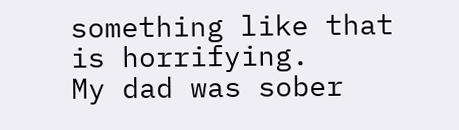something like that is horrifying.
My dad was sober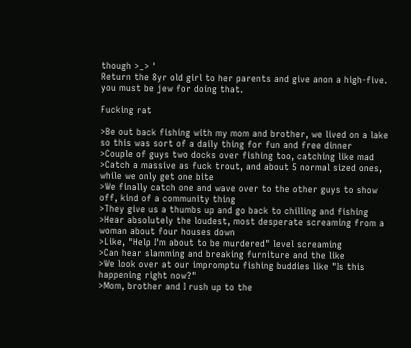though >_> '
Return the 8yr old girl to her parents and give anon a high-five.
you must be jew for doing that.

Fucking rat

>Be out back fishing with my mom and brother, we lived on a lake so this was sort of a daily thing for fun and free dinner
>Couple of guys two docks over fishing too, catching like mad
>Catch a massive as fuck trout, and about 5 normal sized ones, while we only get one bite
>We finally catch one and wave over to the other guys to show off, kind of a community thing
>They give us a thumbs up and go back to chilling and fishing
>Hear absolutely the loudest, most desperate screaming from a woman about four houses down
>Like, "Help I'm about to be murdered" level screaming
>Can hear slamming and breaking furniture and the like
>We look over at our impromptu fishing buddies like "Is this happening right now?"
>Mom, brother and I rush up to the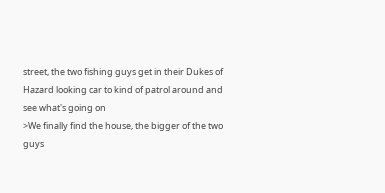street, the two fishing guys get in their Dukes of Hazard looking car to kind of patrol around and see what's going on
>We finally find the house, the bigger of the two guys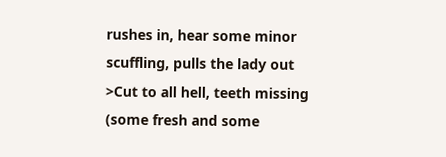rushes in, hear some minor scuffling, pulls the lady out
>Cut to all hell, teeth missing (some fresh and some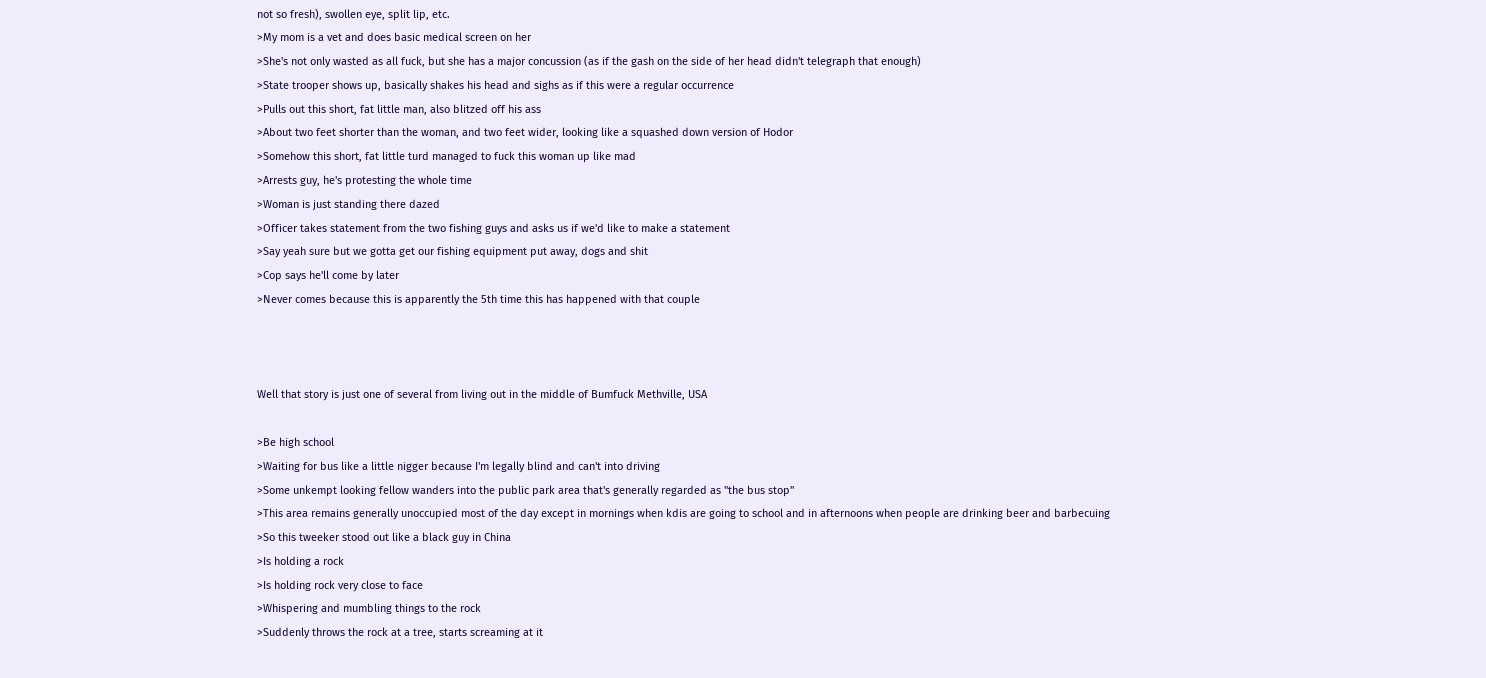not so fresh), swollen eye, split lip, etc.
>My mom is a vet and does basic medical screen on her
>She's not only wasted as all fuck, but she has a major concussion (as if the gash on the side of her head didn't telegraph that enough)
>State trooper shows up, basically shakes his head and sighs as if this were a regular occurrence
>Pulls out this short, fat little man, also blitzed off his ass
>About two feet shorter than the woman, and two feet wider, looking like a squashed down version of Hodor
>Somehow this short, fat little turd managed to fuck this woman up like mad
>Arrests guy, he's protesting the whole time
>Woman is just standing there dazed
>Officer takes statement from the two fishing guys and asks us if we'd like to make a statement
>Say yeah sure but we gotta get our fishing equipment put away, dogs and shit
>Cop says he'll come by later
>Never comes because this is apparently the 5th time this has happened with that couple



Well that story is just one of several from living out in the middle of Bumfuck Methville, USA

>Be high school
>Waiting for bus like a little nigger because I'm legally blind and can't into driving
>Some unkempt looking fellow wanders into the public park area that's generally regarded as "the bus stop"
>This area remains generally unoccupied most of the day except in mornings when kdis are going to school and in afternoons when people are drinking beer and barbecuing
>So this tweeker stood out like a black guy in China
>Is holding a rock
>Is holding rock very close to face
>Whispering and mumbling things to the rock
>Suddenly throws the rock at a tree, starts screaming at it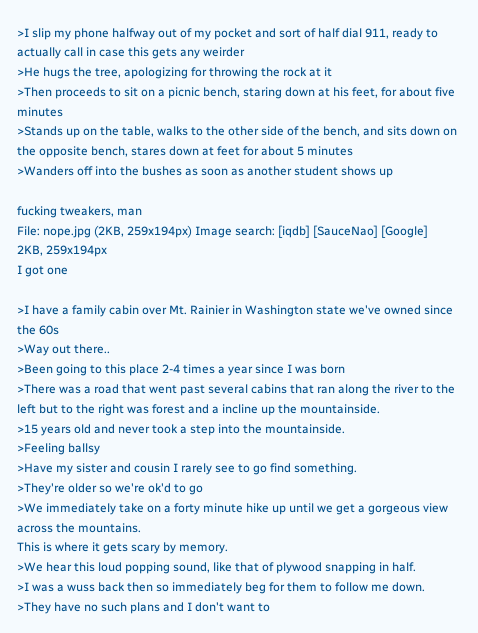>I slip my phone halfway out of my pocket and sort of half dial 911, ready to actually call in case this gets any weirder
>He hugs the tree, apologizing for throwing the rock at it
>Then proceeds to sit on a picnic bench, staring down at his feet, for about five minutes
>Stands up on the table, walks to the other side of the bench, and sits down on the opposite bench, stares down at feet for about 5 minutes
>Wanders off into the bushes as soon as another student shows up

fucking tweakers, man
File: nope.jpg (2KB, 259x194px) Image search: [iqdb] [SauceNao] [Google]
2KB, 259x194px
I got one

>I have a family cabin over Mt. Rainier in Washington state we've owned since the 60s
>Way out there..
>Been going to this place 2-4 times a year since I was born
>There was a road that went past several cabins that ran along the river to the left but to the right was forest and a incline up the mountainside.
>15 years old and never took a step into the mountainside.
>Feeling ballsy
>Have my sister and cousin I rarely see to go find something.
>They're older so we're ok'd to go
>We immediately take on a forty minute hike up until we get a gorgeous view across the mountains.
This is where it gets scary by memory.
>We hear this loud popping sound, like that of plywood snapping in half.
>I was a wuss back then so immediately beg for them to follow me down.
>They have no such plans and I don't want to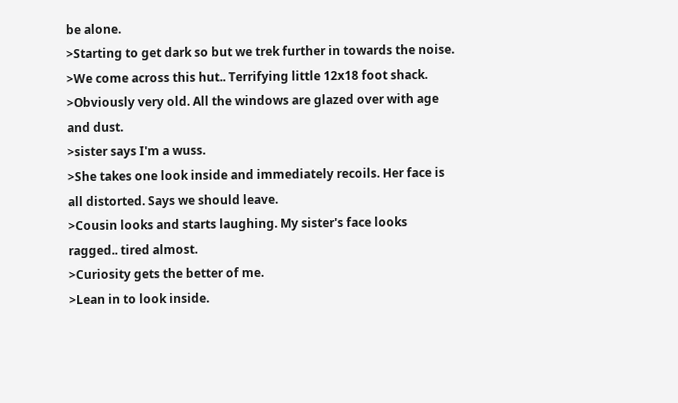be alone.
>Starting to get dark so but we trek further in towards the noise.
>We come across this hut.. Terrifying little 12x18 foot shack.
>Obviously very old. All the windows are glazed over with age and dust.
>sister says I'm a wuss.
>She takes one look inside and immediately recoils. Her face is all distorted. Says we should leave.
>Cousin looks and starts laughing. My sister's face looks ragged.. tired almost.
>Curiosity gets the better of me.
>Lean in to look inside.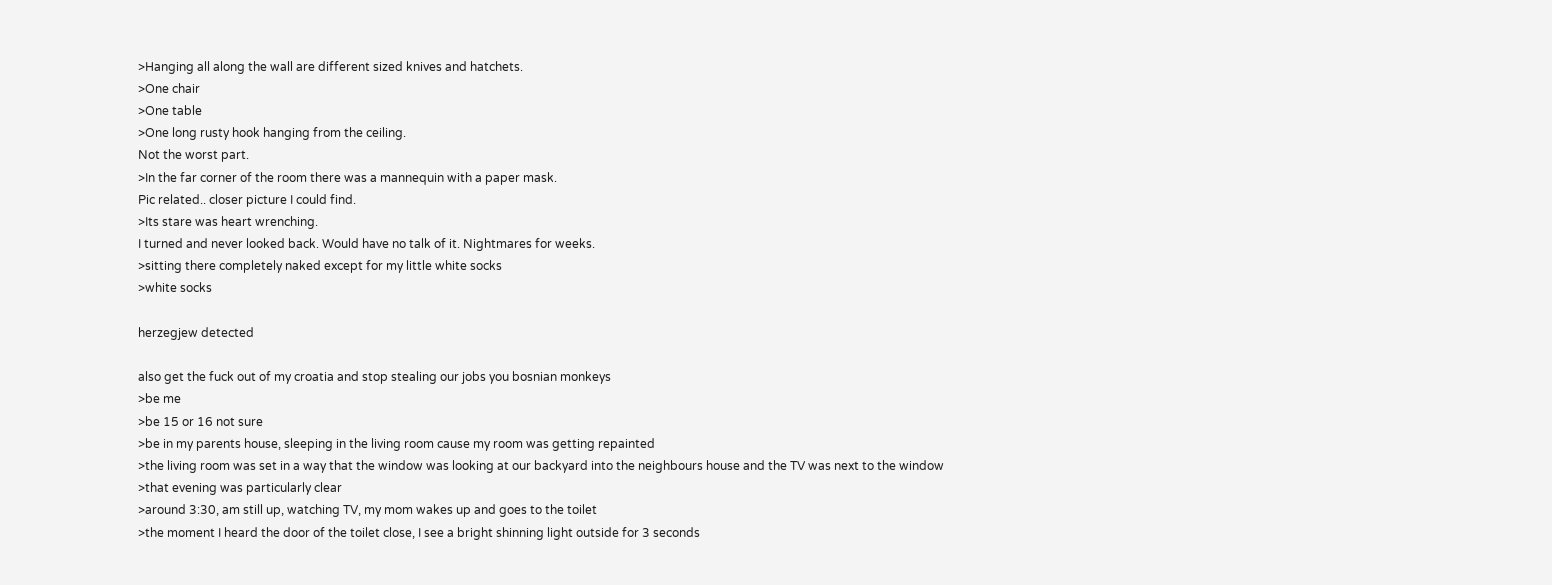>Hanging all along the wall are different sized knives and hatchets.
>One chair
>One table
>One long rusty hook hanging from the ceiling.
Not the worst part.
>In the far corner of the room there was a mannequin with a paper mask.
Pic related.. closer picture I could find.
>Its stare was heart wrenching.
I turned and never looked back. Would have no talk of it. Nightmares for weeks.
>sitting there completely naked except for my little white socks
>white socks

herzegjew detected

also get the fuck out of my croatia and stop stealing our jobs you bosnian monkeys
>be me
>be 15 or 16 not sure
>be in my parents house, sleeping in the living room cause my room was getting repainted
>the living room was set in a way that the window was looking at our backyard into the neighbours house and the TV was next to the window
>that evening was particularly clear
>around 3:30, am still up, watching TV, my mom wakes up and goes to the toilet
>the moment I heard the door of the toilet close, I see a bright shinning light outside for 3 seconds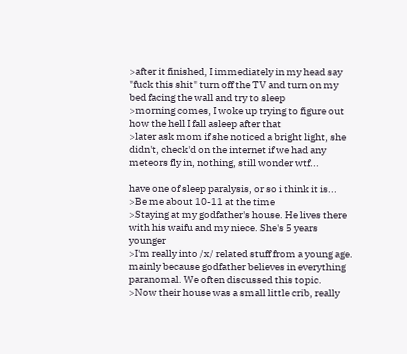>after it finished, I immediately in my head say "fuck this shit" turn off the TV and turn on my bed facing the wall and try to sleep
>morning comes, I woke up trying to figure out how the hell I fall asleep after that
>later ask mom if she noticed a bright light, she didn't, check'd on the internet if we had any meteors fly in, nothing, still wonder wtf...

have one of sleep paralysis, or so i think it is...
>Be me about 10-11 at the time
>Staying at my godfather's house. He lives there with his waifu and my niece. She's 5 years younger
>I'm really into /x/ related stuff from a young age. mainly because godfather believes in everything paranomal. We often discussed this topic.
>Now their house was a small little crib, really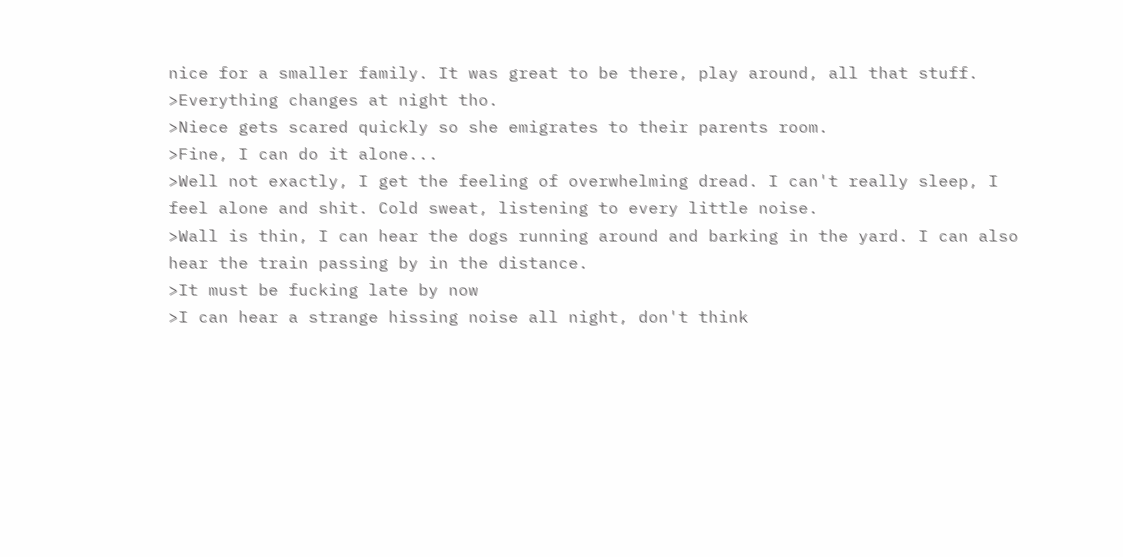nice for a smaller family. It was great to be there, play around, all that stuff.
>Everything changes at night tho.
>Niece gets scared quickly so she emigrates to their parents room.
>Fine, I can do it alone...
>Well not exactly, I get the feeling of overwhelming dread. I can't really sleep, I feel alone and shit. Cold sweat, listening to every little noise.
>Wall is thin, I can hear the dogs running around and barking in the yard. I can also hear the train passing by in the distance.
>It must be fucking late by now
>I can hear a strange hissing noise all night, don't think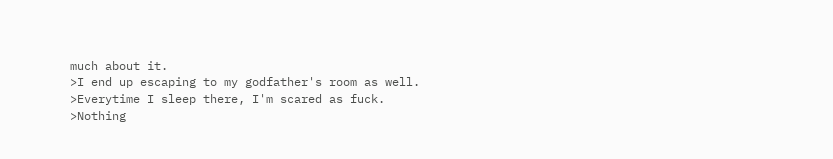much about it.
>I end up escaping to my godfather's room as well.
>Everytime I sleep there, I'm scared as fuck.
>Nothing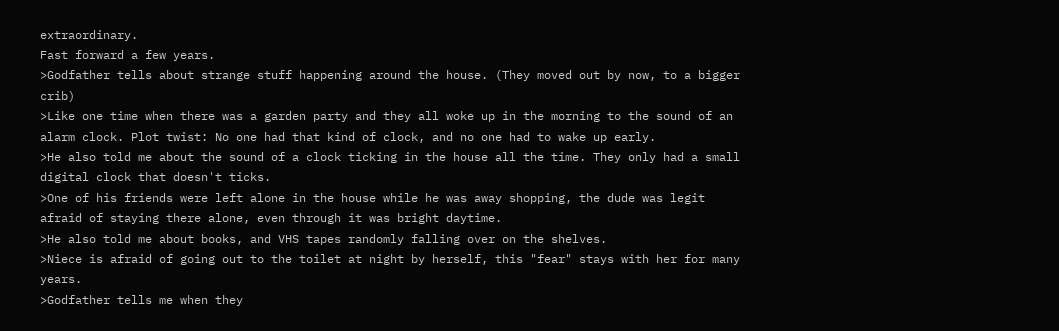extraordinary.
Fast forward a few years.
>Godfather tells about strange stuff happening around the house. (They moved out by now, to a bigger crib)
>Like one time when there was a garden party and they all woke up in the morning to the sound of an alarm clock. Plot twist: No one had that kind of clock, and no one had to wake up early.
>He also told me about the sound of a clock ticking in the house all the time. They only had a small digital clock that doesn't ticks.
>One of his friends were left alone in the house while he was away shopping, the dude was legit afraid of staying there alone, even through it was bright daytime.
>He also told me about books, and VHS tapes randomly falling over on the shelves.
>Niece is afraid of going out to the toilet at night by herself, this "fear" stays with her for many years.
>Godfather tells me when they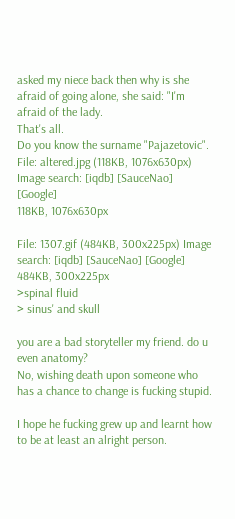asked my niece back then why is she afraid of going alone, she said: "I'm afraid of the lady.
That's all.
Do you know the surname "Pajazetovic".
File: altered.jpg (118KB, 1076x630px) Image search: [iqdb] [SauceNao] [Google]
118KB, 1076x630px

File: 1307.gif (484KB, 300x225px) Image search: [iqdb] [SauceNao] [Google]
484KB, 300x225px
>spinal fluid
> sinus' and skull

you are a bad storyteller my friend. do u even anatomy?
No, wishing death upon someone who has a chance to change is fucking stupid.

I hope he fucking grew up and learnt how to be at least an alright person.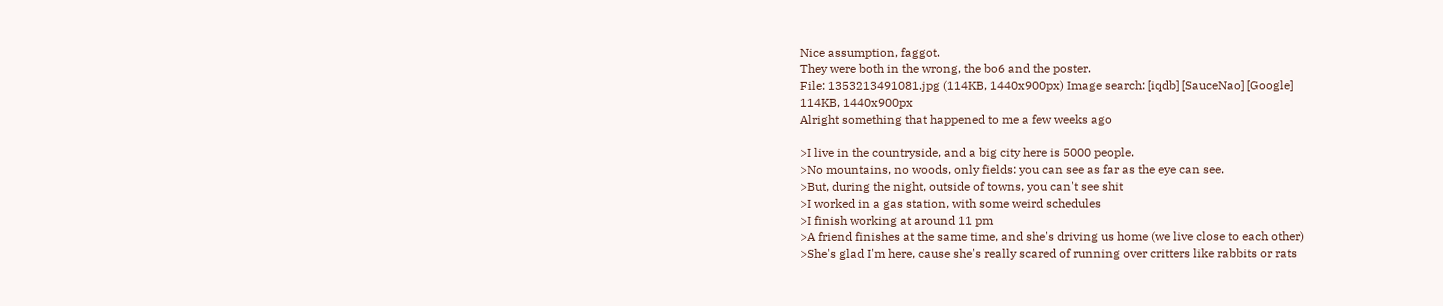Nice assumption, faggot.
They were both in the wrong, the bo6 and the poster.
File: 1353213491081.jpg (114KB, 1440x900px) Image search: [iqdb] [SauceNao] [Google]
114KB, 1440x900px
Alright something that happened to me a few weeks ago

>I live in the countryside, and a big city here is 5000 people.
>No mountains, no woods, only fields: you can see as far as the eye can see.
>But, during the night, outside of towns, you can't see shit
>I worked in a gas station, with some weird schedules
>I finish working at around 11 pm
>A friend finishes at the same time, and she's driving us home (we live close to each other)
>She's glad I'm here, cause she's really scared of running over critters like rabbits or rats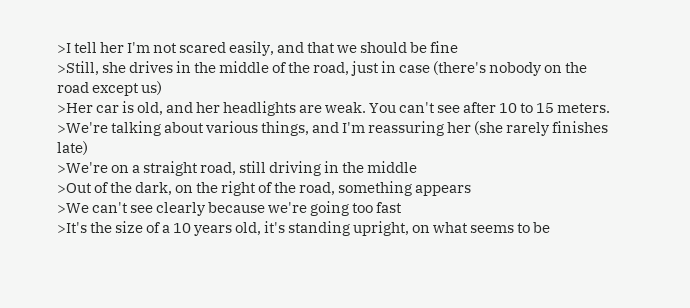>I tell her I'm not scared easily, and that we should be fine
>Still, she drives in the middle of the road, just in case (there's nobody on the road except us)
>Her car is old, and her headlights are weak. You can't see after 10 to 15 meters.
>We're talking about various things, and I'm reassuring her (she rarely finishes late)
>We're on a straight road, still driving in the middle
>Out of the dark, on the right of the road, something appears
>We can't see clearly because we're going too fast
>It's the size of a 10 years old, it's standing upright, on what seems to be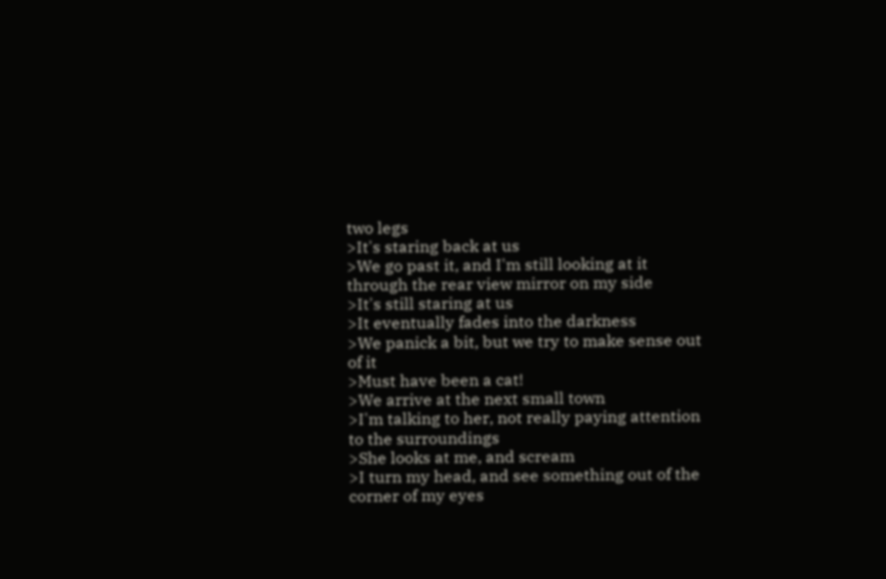two legs
>It's staring back at us
>We go past it, and I'm still looking at it through the rear view mirror on my side
>It's still staring at us
>It eventually fades into the darkness
>We panick a bit, but we try to make sense out of it
>Must have been a cat!
>We arrive at the next small town
>I'm talking to her, not really paying attention to the surroundings
>She looks at me, and scream
>I turn my head, and see something out of the corner of my eyes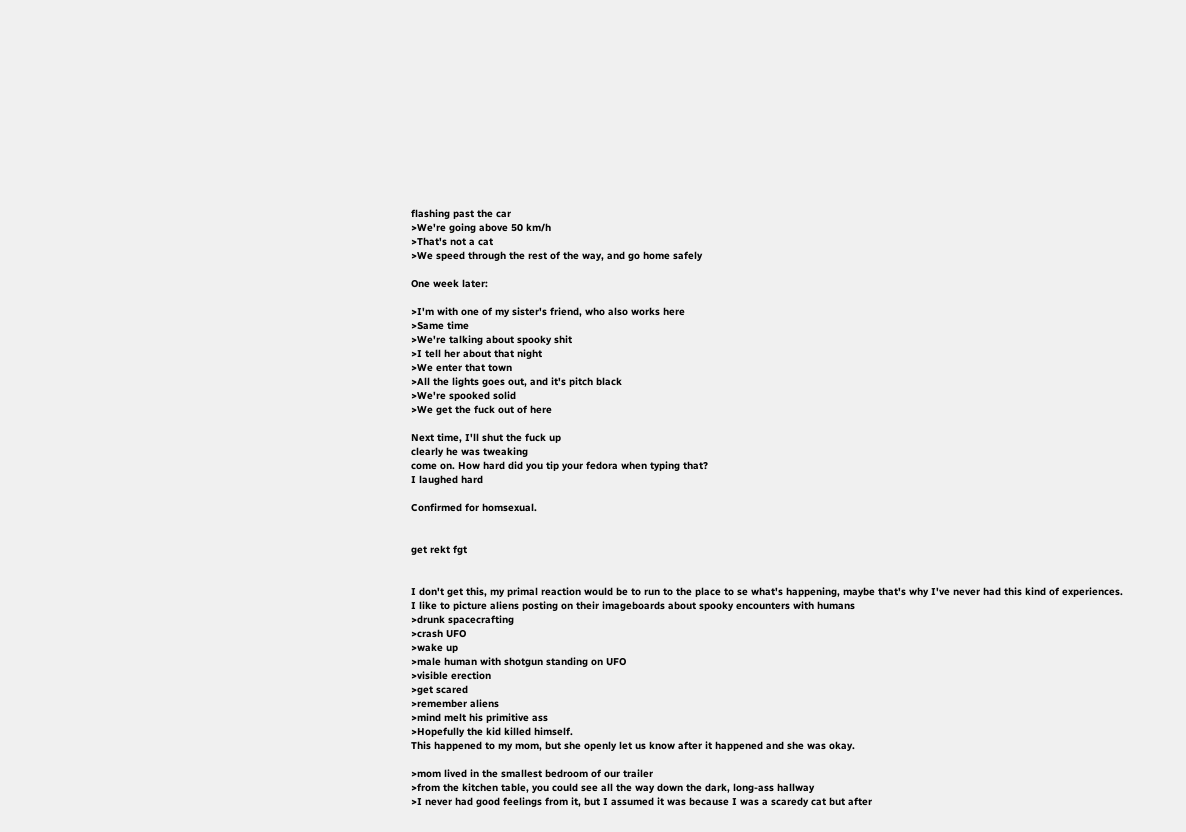flashing past the car
>We're going above 50 km/h
>That's not a cat
>We speed through the rest of the way, and go home safely

One week later:

>I'm with one of my sister's friend, who also works here
>Same time
>We're talking about spooky shit
>I tell her about that night
>We enter that town
>All the lights goes out, and it's pitch black
>We're spooked solid
>We get the fuck out of here

Next time, I'll shut the fuck up
clearly he was tweaking
come on. How hard did you tip your fedora when typing that?
I laughed hard

Confirmed for homsexual.


get rekt fgt


I don't get this, my primal reaction would be to run to the place to se what's happening, maybe that's why I've never had this kind of experiences.
I like to picture aliens posting on their imageboards about spooky encounters with humans
>drunk spacecrafting
>crash UFO
>wake up
>male human with shotgun standing on UFO
>visible erection
>get scared
>remember aliens
>mind melt his primitive ass
>Hopefully the kid killed himself.
This happened to my mom, but she openly let us know after it happened and she was okay.

>mom lived in the smallest bedroom of our trailer
>from the kitchen table, you could see all the way down the dark, long-ass hallway
>I never had good feelings from it, but I assumed it was because I was a scaredy cat but after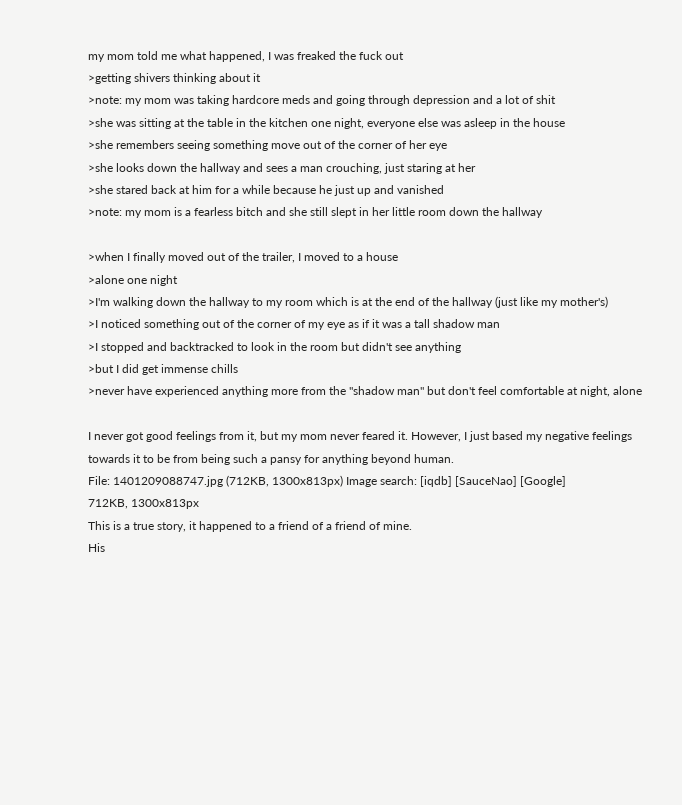my mom told me what happened, I was freaked the fuck out
>getting shivers thinking about it
>note: my mom was taking hardcore meds and going through depression and a lot of shit
>she was sitting at the table in the kitchen one night, everyone else was asleep in the house
>she remembers seeing something move out of the corner of her eye
>she looks down the hallway and sees a man crouching, just staring at her
>she stared back at him for a while because he just up and vanished
>note: my mom is a fearless bitch and she still slept in her little room down the hallway

>when I finally moved out of the trailer, I moved to a house
>alone one night
>I'm walking down the hallway to my room which is at the end of the hallway (just like my mother's)
>I noticed something out of the corner of my eye as if it was a tall shadow man
>I stopped and backtracked to look in the room but didn't see anything
>but I did get immense chills
>never have experienced anything more from the "shadow man" but don't feel comfortable at night, alone

I never got good feelings from it, but my mom never feared it. However, I just based my negative feelings towards it to be from being such a pansy for anything beyond human.
File: 1401209088747.jpg (712KB, 1300x813px) Image search: [iqdb] [SauceNao] [Google]
712KB, 1300x813px
This is a true story, it happened to a friend of a friend of mine.
His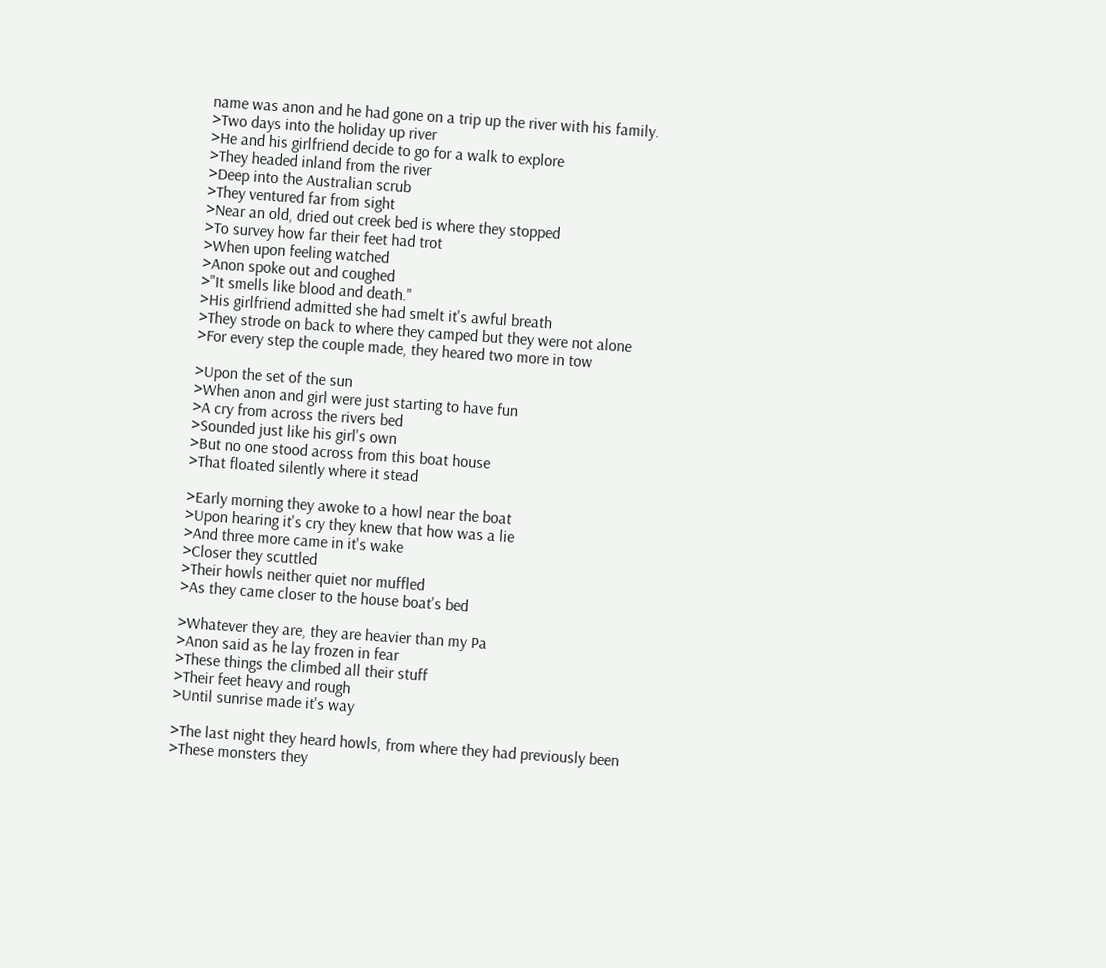name was anon and he had gone on a trip up the river with his family.
>Two days into the holiday up river
>He and his girlfriend decide to go for a walk to explore
>They headed inland from the river
>Deep into the Australian scrub
>They ventured far from sight
>Near an old, dried out creek bed is where they stopped
>To survey how far their feet had trot
>When upon feeling watched
>Anon spoke out and coughed
>"It smells like blood and death."
>His girlfriend admitted she had smelt it's awful breath
>They strode on back to where they camped but they were not alone
>For every step the couple made, they heared two more in tow

>Upon the set of the sun
>When anon and girl were just starting to have fun
>A cry from across the rivers bed
>Sounded just like his girl's own
>But no one stood across from this boat house
>That floated silently where it stead

>Early morning they awoke to a howl near the boat
>Upon hearing it's cry they knew that how was a lie
>And three more came in it's wake
>Closer they scuttled
>Their howls neither quiet nor muffled
>As they came closer to the house boat's bed

>Whatever they are, they are heavier than my Pa
>Anon said as he lay frozen in fear
>These things the climbed all their stuff
>Their feet heavy and rough
>Until sunrise made it's way

>The last night they heard howls, from where they had previously been
>These monsters they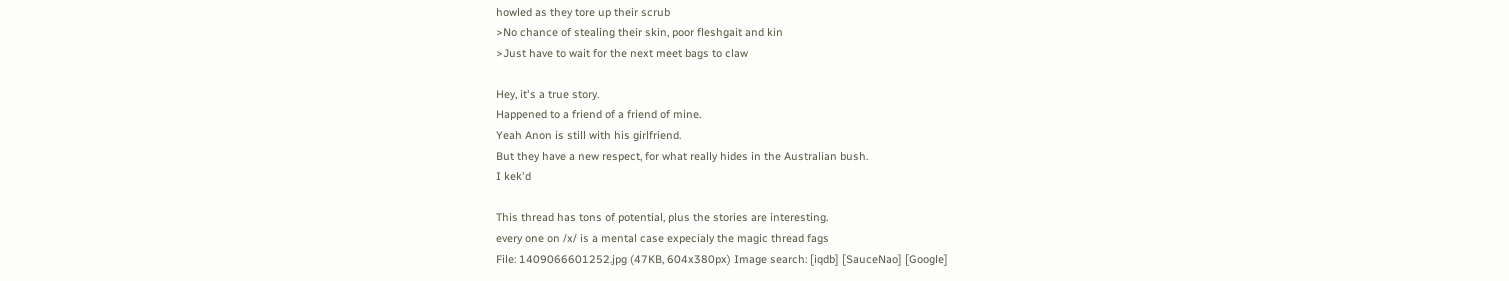howled as they tore up their scrub
>No chance of stealing their skin, poor fleshgait and kin
>Just have to wait for the next meet bags to claw

Hey, it's a true story.
Happened to a friend of a friend of mine.
Yeah Anon is still with his girlfriend.
But they have a new respect, for what really hides in the Australian bush.
I kek'd

This thread has tons of potential, plus the stories are interesting.
every one on /x/ is a mental case expecialy the magic thread fags
File: 1409066601252.jpg (47KB, 604x380px) Image search: [iqdb] [SauceNao] [Google]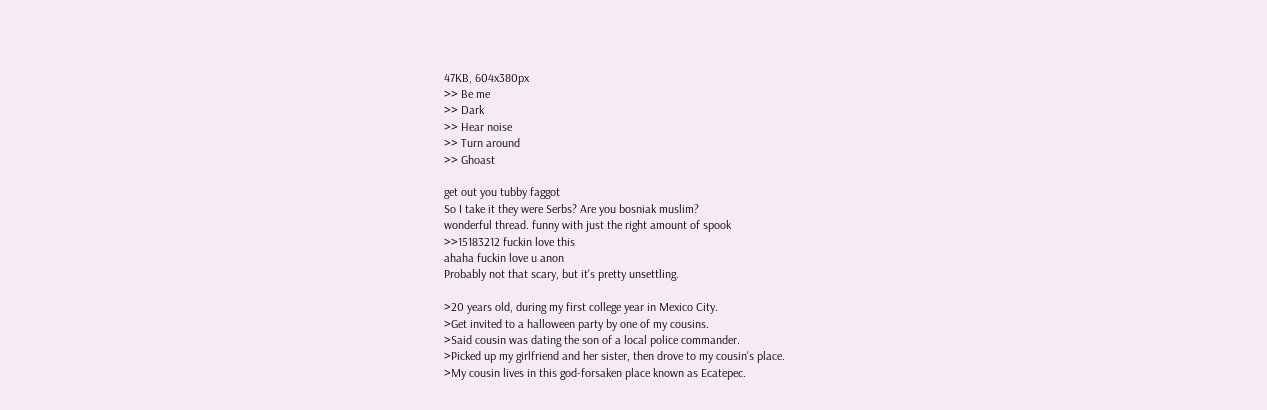47KB, 604x380px
>> Be me
>> Dark
>> Hear noise
>> Turn around
>> Ghoast

get out you tubby faggot
So I take it they were Serbs? Are you bosniak muslim?
wonderful thread. funny with just the right amount of spook
>>15183212 fuckin love this
ahaha fuckin love u anon
Probably not that scary, but it's pretty unsettling.

>20 years old, during my first college year in Mexico City.
>Get invited to a halloween party by one of my cousins.
>Said cousin was dating the son of a local police commander.
>Picked up my girlfriend and her sister, then drove to my cousin's place.
>My cousin lives in this god-forsaken place known as Ecatepec.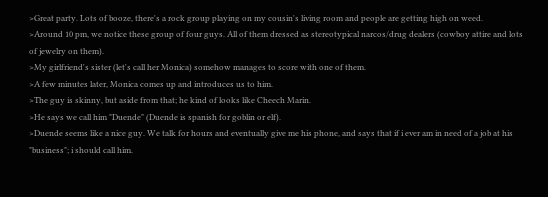>Great party. Lots of booze, there's a rock group playing on my cousin's living room and people are getting high on weed.
>Around 10 pm, we notice these group of four guys. All of them dressed as stereotypical narcos/drug dealers (cowboy attire and lots of jewelry on them).
>My girlfriend's sister (let's call her Monica) somehow manages to score with one of them.
>A few minutes later, Monica comes up and introduces us to him.
>The guy is skinny, but aside from that; he kind of looks like Cheech Marin.
>He says we call him "Duende" (Duende is spanish for goblin or elf).
>Duende seems like a nice guy. We talk for hours and eventually give me his phone, and says that if i ever am in need of a job at his "business"; i should call him.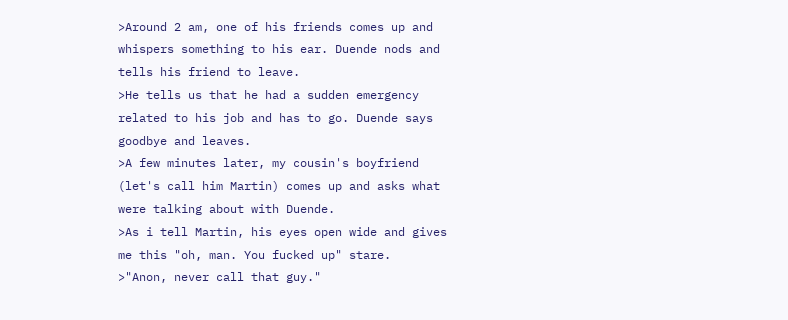>Around 2 am, one of his friends comes up and whispers something to his ear. Duende nods and tells his friend to leave.
>He tells us that he had a sudden emergency related to his job and has to go. Duende says goodbye and leaves.
>A few minutes later, my cousin's boyfriend (let's call him Martin) comes up and asks what were talking about with Duende.
>As i tell Martin, his eyes open wide and gives me this "oh, man. You fucked up" stare.
>"Anon, never call that guy."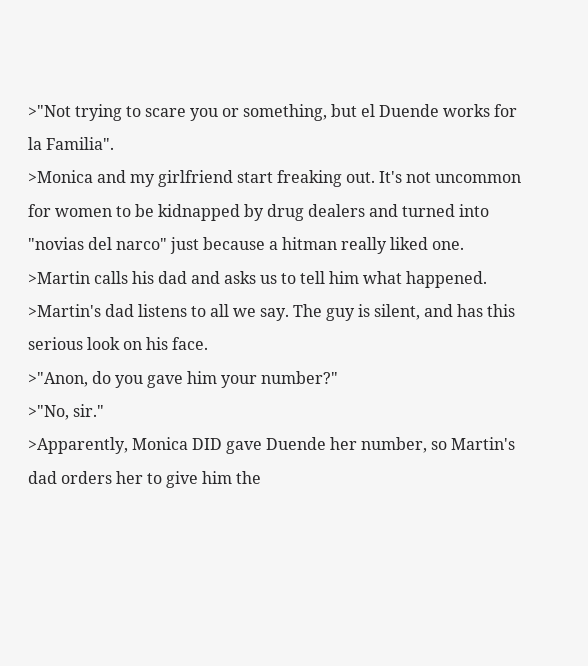>"Not trying to scare you or something, but el Duende works for la Familia".
>Monica and my girlfriend start freaking out. It's not uncommon for women to be kidnapped by drug dealers and turned into "novias del narco" just because a hitman really liked one.
>Martin calls his dad and asks us to tell him what happened.
>Martin's dad listens to all we say. The guy is silent, and has this serious look on his face.
>"Anon, do you gave him your number?"
>"No, sir."
>Apparently, Monica DID gave Duende her number, so Martin's dad orders her to give him the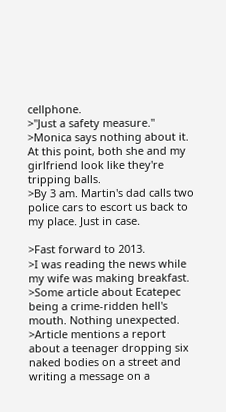cellphone.
>"Just a safety measure."
>Monica says nothing about it. At this point, both she and my girlfriend look like they're tripping balls.
>By 3 am. Martin's dad calls two police cars to escort us back to my place. Just in case.

>Fast forward to 2013.
>I was reading the news while my wife was making breakfast.
>Some article about Ecatepec being a crime-ridden hell's mouth. Nothing unexpected.
>Article mentions a report about a teenager dropping six naked bodies on a street and writing a message on a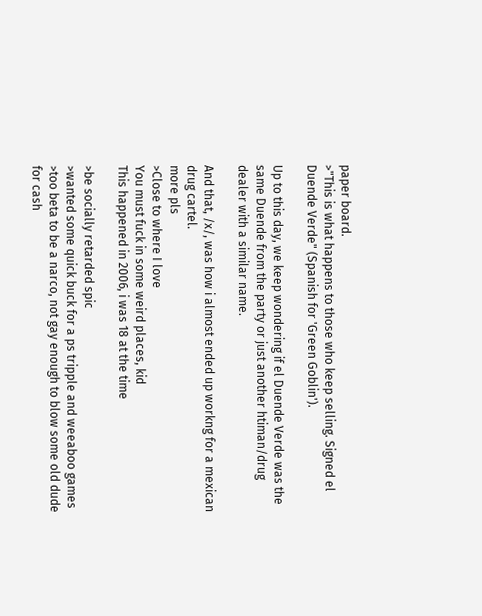paper board.
>"This is what happens to those who keep selling. Signed el Duende Verde" (Spanish for 'Green Goblin').

Up to this day, we keep wondering if el Duende Verde was the same Duende from the party or just another htiman/drug dealer with a similar name.

And that, /x/, was how i almost ended up workng for a mexican drug cartel.
more pls
>Close to where I love
You must fuck in some weird places, kid
This happened in 2006, i was 18 at the time

>be socially retarded spic
>wanted some quick buck for a ps tripple and weeaboo games
>too beta to be a narco, not gay enough to blow some old dude for cash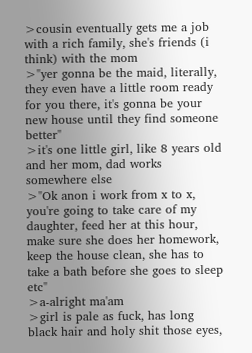>cousin eventually gets me a job with a rich family, she's friends (i think) with the mom
>"yer gonna be the maid, literally, they even have a little room ready for you there, it's gonna be your new house until they find someone better"
>it's one little girl, like 8 years old and her mom, dad works somewhere else
>"Ok anon i work from x to x, you're going to take care of my daughter, feed her at this hour, make sure she does her homework, keep the house clean, she has to take a bath before she goes to sleep etc"
>a-alright ma'am
>girl is pale as fuck, has long black hair and holy shit those eyes,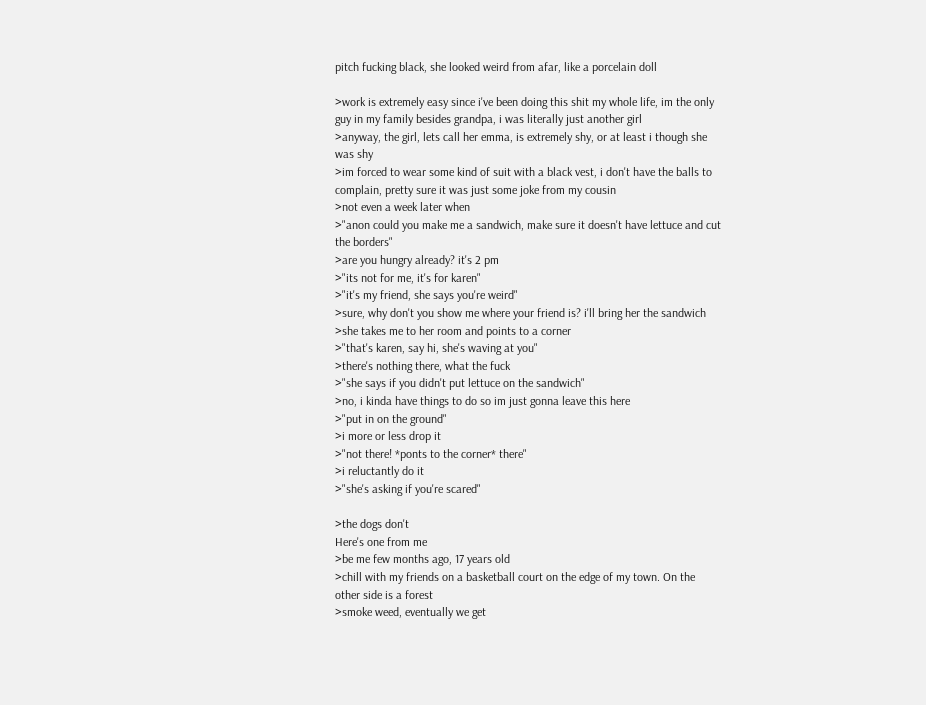pitch fucking black, she looked weird from afar, like a porcelain doll

>work is extremely easy since i've been doing this shit my whole life, im the only guy in my family besides grandpa, i was literally just another girl
>anyway, the girl, lets call her emma, is extremely shy, or at least i though she was shy
>im forced to wear some kind of suit with a black vest, i don't have the balls to complain, pretty sure it was just some joke from my cousin
>not even a week later when
>"anon could you make me a sandwich, make sure it doesn't have lettuce and cut the borders"
>are you hungry already? it's 2 pm
>"its not for me, it's for karen"
>"it's my friend, she says you're weird"
>sure, why don't you show me where your friend is? i'll bring her the sandwich
>she takes me to her room and points to a corner
>"that's karen, say hi, she's waving at you"
>there's nothing there, what the fuck
>"she says if you didn't put lettuce on the sandwich"
>no, i kinda have things to do so im just gonna leave this here
>"put in on the ground"
>i more or less drop it
>"not there! *ponts to the corner* there"
>i reluctantly do it
>"she's asking if you're scared"

>the dogs don't
Here's one from me
>be me few months ago, 17 years old
>chill with my friends on a basketball court on the edge of my town. On the other side is a forest
>smoke weed, eventually we get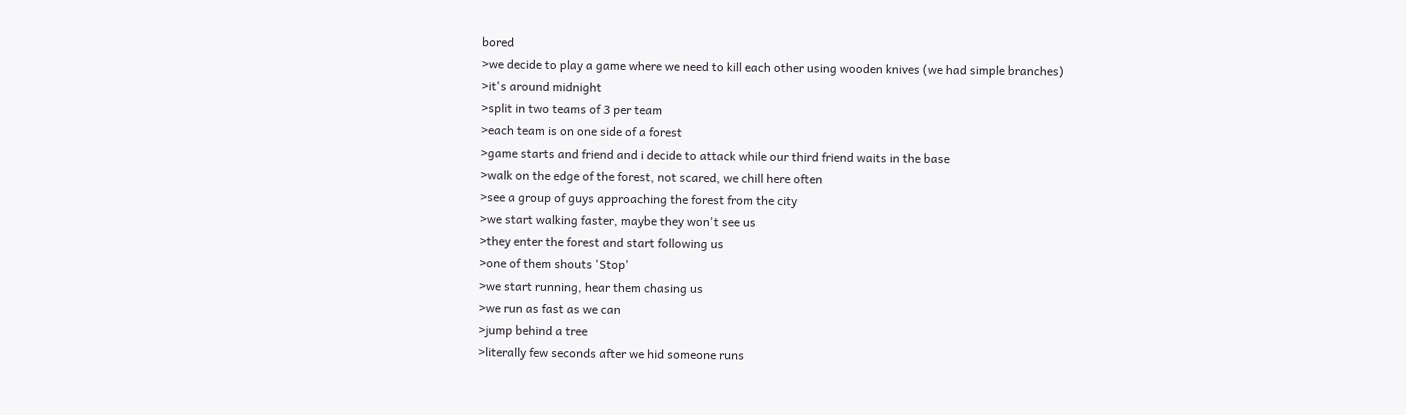bored
>we decide to play a game where we need to kill each other using wooden knives (we had simple branches)
>it's around midnight
>split in two teams of 3 per team
>each team is on one side of a forest
>game starts and friend and i decide to attack while our third friend waits in the base
>walk on the edge of the forest, not scared, we chill here often
>see a group of guys approaching the forest from the city
>we start walking faster, maybe they won't see us
>they enter the forest and start following us
>one of them shouts 'Stop'
>we start running, hear them chasing us
>we run as fast as we can
>jump behind a tree
>literally few seconds after we hid someone runs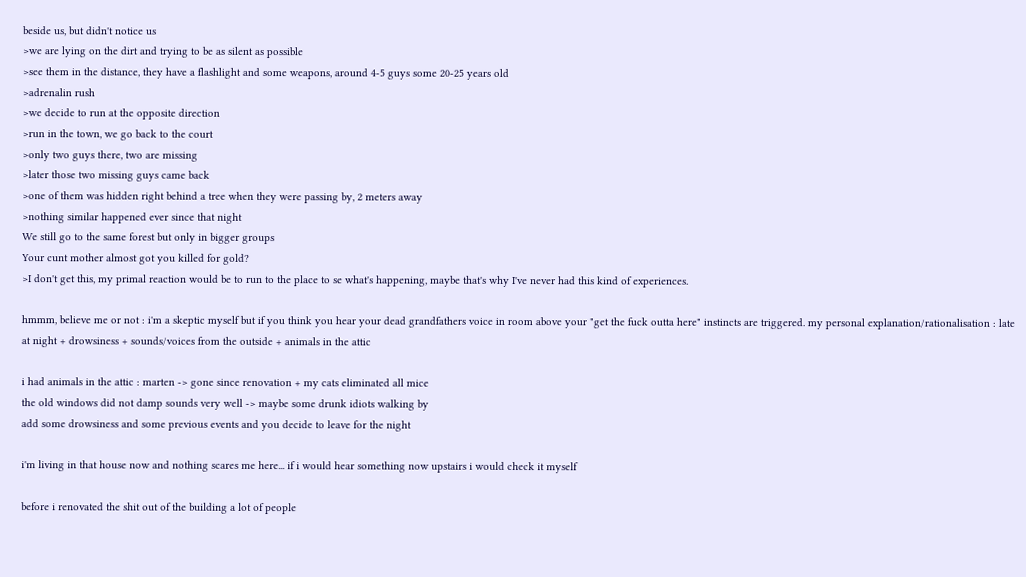beside us, but didn't notice us
>we are lying on the dirt and trying to be as silent as possible
>see them in the distance, they have a flashlight and some weapons, around 4-5 guys some 20-25 years old
>adrenalin rush
>we decide to run at the opposite direction
>run in the town, we go back to the court
>only two guys there, two are missing
>later those two missing guys came back
>one of them was hidden right behind a tree when they were passing by, 2 meters away
>nothing similar happened ever since that night
We still go to the same forest but only in bigger groups
Your cunt mother almost got you killed for gold?
>I don't get this, my primal reaction would be to run to the place to se what's happening, maybe that's why I've never had this kind of experiences.

hmmm, believe me or not : i'm a skeptic myself but if you think you hear your dead grandfathers voice in room above your "get the fuck outta here" instincts are triggered. my personal explanation/rationalisation : late at night + drowsiness + sounds/voices from the outside + animals in the attic

i had animals in the attic : marten -> gone since renovation + my cats eliminated all mice
the old windows did not damp sounds very well -> maybe some drunk idiots walking by
add some drowsiness and some previous events and you decide to leave for the night

i'm living in that house now and nothing scares me here... if i would hear something now upstairs i would check it myself

before i renovated the shit out of the building a lot of people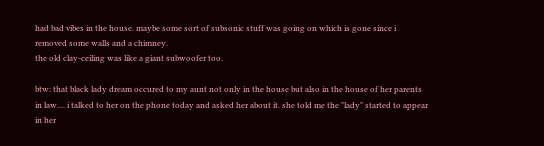had bad vibes in the house. maybe some sort of subsonic stuff was going on which is gone since i removed some walls and a chimney.
the old clay-ceiling was like a giant subwoofer too.

btw: that black lady dream occured to my aunt not only in the house but also in the house of her parents in law.... i talked to her on the phone today and asked her about it. she told me the "lady" started to appear in her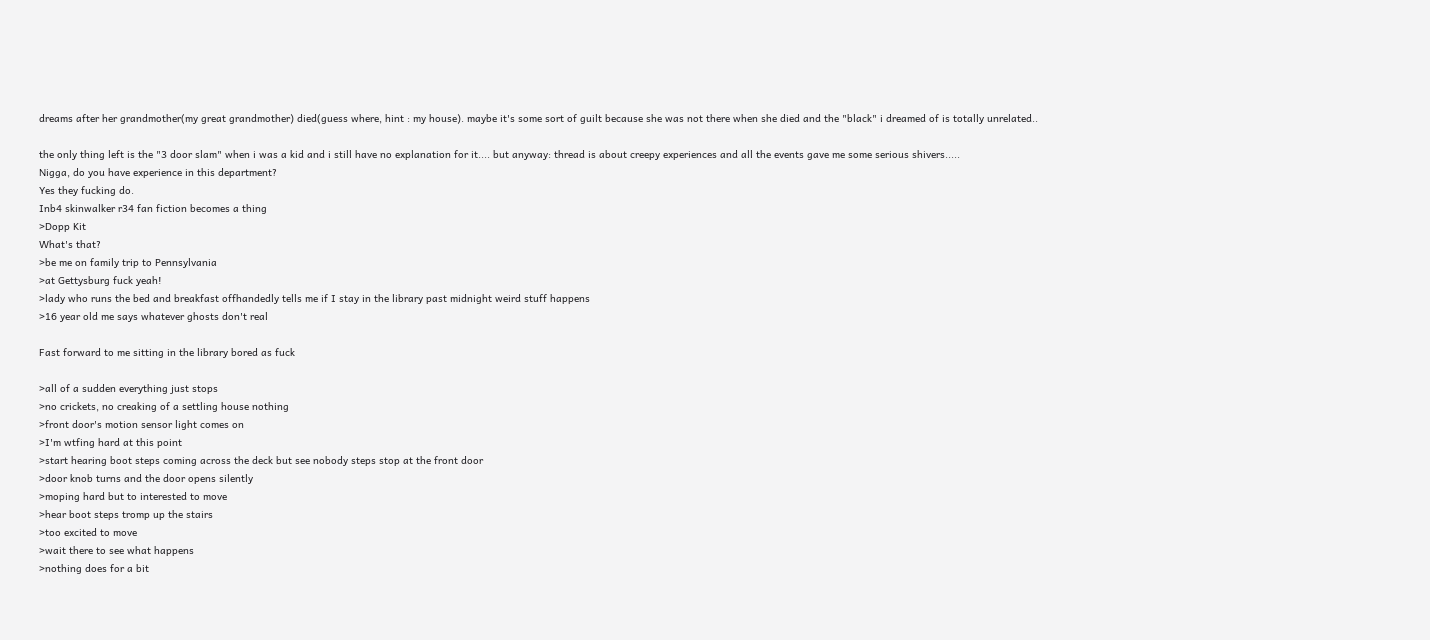dreams after her grandmother(my great grandmother) died(guess where, hint : my house). maybe it's some sort of guilt because she was not there when she died and the "black" i dreamed of is totally unrelated..

the only thing left is the "3 door slam" when i was a kid and i still have no explanation for it.... but anyway: thread is about creepy experiences and all the events gave me some serious shivers.....
Nigga, do you have experience in this department?
Yes they fucking do.
Inb4 skinwalker r34 fan fiction becomes a thing
>Dopp Kit
What's that?
>be me on family trip to Pennsylvania
>at Gettysburg fuck yeah!
>lady who runs the bed and breakfast offhandedly tells me if I stay in the library past midnight weird stuff happens
>16 year old me says whatever ghosts don't real

Fast forward to me sitting in the library bored as fuck

>all of a sudden everything just stops
>no crickets, no creaking of a settling house nothing
>front door's motion sensor light comes on
>I'm wtfing hard at this point
>start hearing boot steps coming across the deck but see nobody steps stop at the front door
>door knob turns and the door opens silently
>moping hard but to interested to move
>hear boot steps tromp up the stairs
>too excited to move
>wait there to see what happens
>nothing does for a bit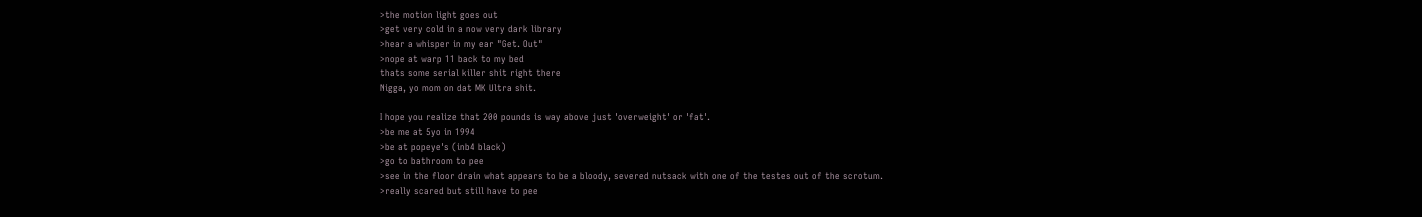>the motion light goes out
>get very cold in a now very dark library
>hear a whisper in my ear "Get. Out"
>nope at warp 11 back to my bed
thats some serial killer shit right there
Nigga, yo mom on dat MK Ultra shit.

I hope you realize that 200 pounds is way above just 'overweight' or 'fat'.
>be me at 5yo in 1994
>be at popeye's (inb4 black)
>go to bathroom to pee
>see in the floor drain what appears to be a bloody, severed nutsack with one of the testes out of the scrotum.
>really scared but still have to pee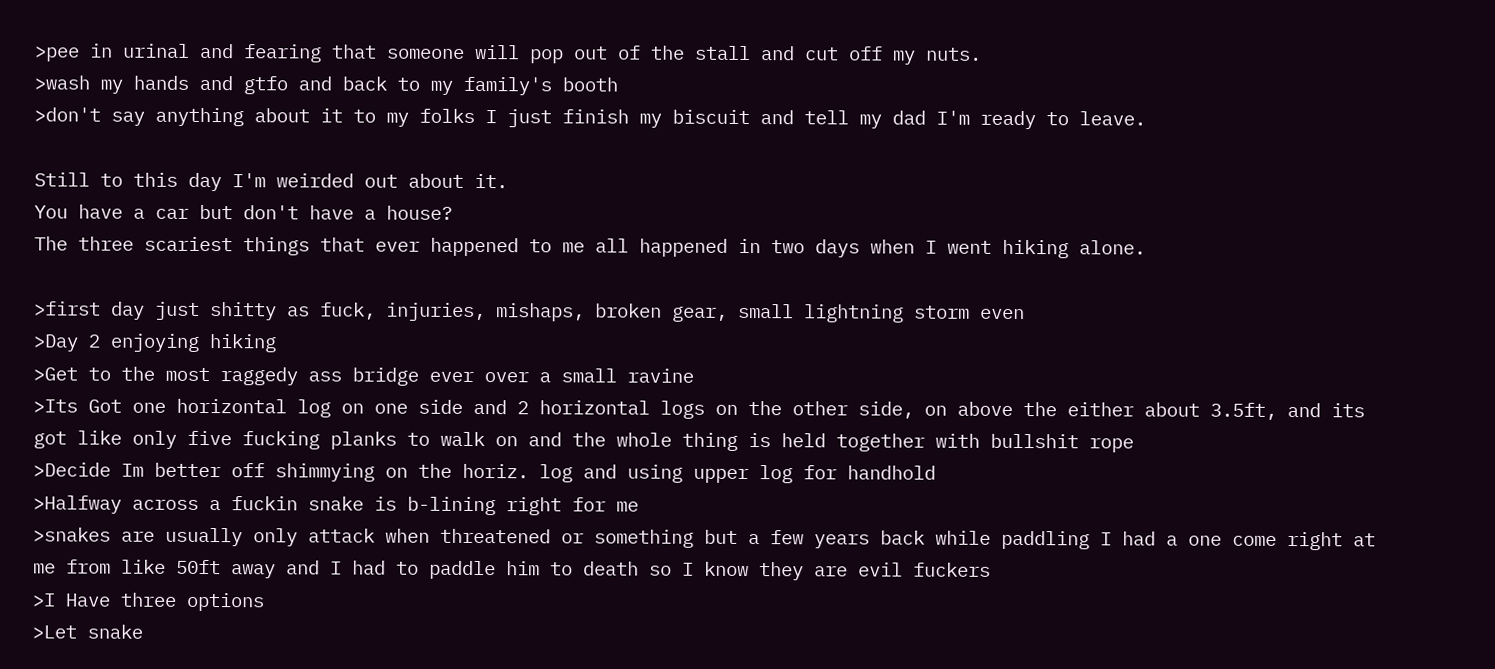>pee in urinal and fearing that someone will pop out of the stall and cut off my nuts.
>wash my hands and gtfo and back to my family's booth
>don't say anything about it to my folks I just finish my biscuit and tell my dad I'm ready to leave.

Still to this day I'm weirded out about it.
You have a car but don't have a house?
The three scariest things that ever happened to me all happened in two days when I went hiking alone.

>first day just shitty as fuck, injuries, mishaps, broken gear, small lightning storm even
>Day 2 enjoying hiking
>Get to the most raggedy ass bridge ever over a small ravine
>Its Got one horizontal log on one side and 2 horizontal logs on the other side, on above the either about 3.5ft, and its got like only five fucking planks to walk on and the whole thing is held together with bullshit rope
>Decide Im better off shimmying on the horiz. log and using upper log for handhold
>Halfway across a fuckin snake is b-lining right for me
>snakes are usually only attack when threatened or something but a few years back while paddling I had a one come right at me from like 50ft away and I had to paddle him to death so I know they are evil fuckers
>I Have three options
>Let snake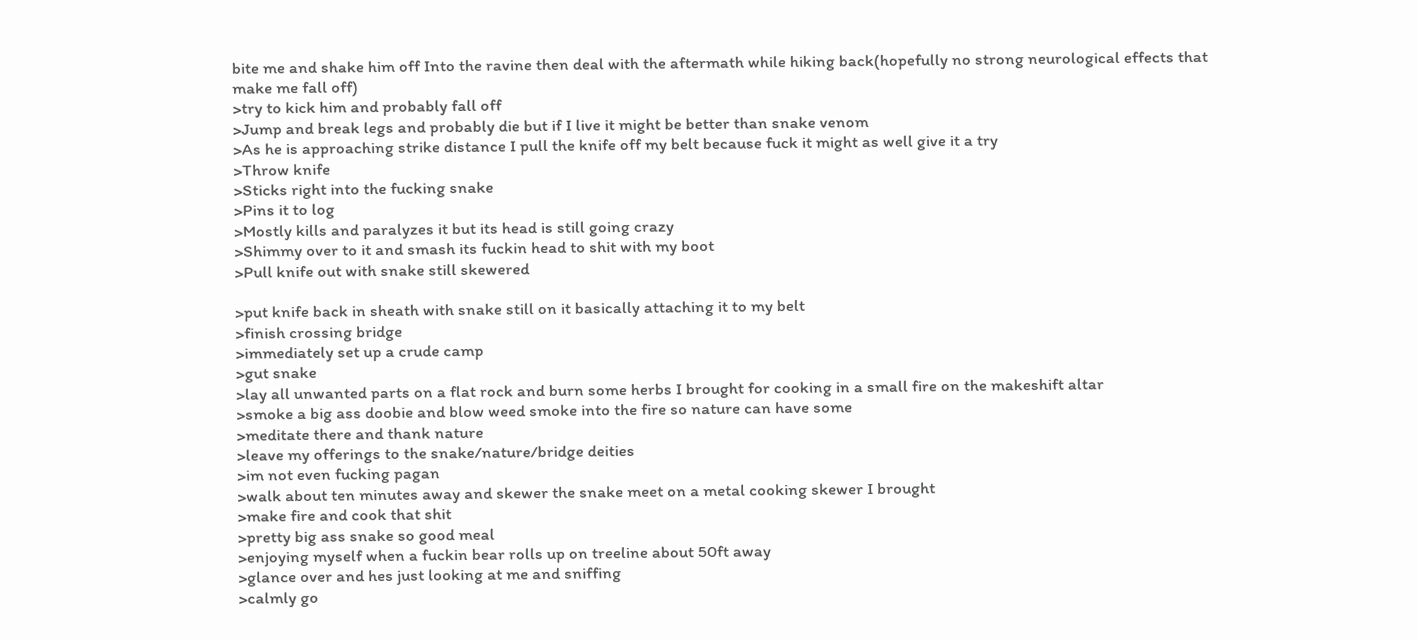bite me and shake him off Into the ravine then deal with the aftermath while hiking back(hopefully no strong neurological effects that make me fall off)
>try to kick him and probably fall off
>Jump and break legs and probably die but if I live it might be better than snake venom
>As he is approaching strike distance I pull the knife off my belt because fuck it might as well give it a try
>Throw knife
>Sticks right into the fucking snake
>Pins it to log
>Mostly kills and paralyzes it but its head is still going crazy
>Shimmy over to it and smash its fuckin head to shit with my boot
>Pull knife out with snake still skewered

>put knife back in sheath with snake still on it basically attaching it to my belt
>finish crossing bridge
>immediately set up a crude camp
>gut snake
>lay all unwanted parts on a flat rock and burn some herbs I brought for cooking in a small fire on the makeshift altar
>smoke a big ass doobie and blow weed smoke into the fire so nature can have some
>meditate there and thank nature
>leave my offerings to the snake/nature/bridge deities
>im not even fucking pagan
>walk about ten minutes away and skewer the snake meet on a metal cooking skewer I brought
>make fire and cook that shit
>pretty big ass snake so good meal
>enjoying myself when a fuckin bear rolls up on treeline about 50ft away
>glance over and hes just looking at me and sniffing
>calmly go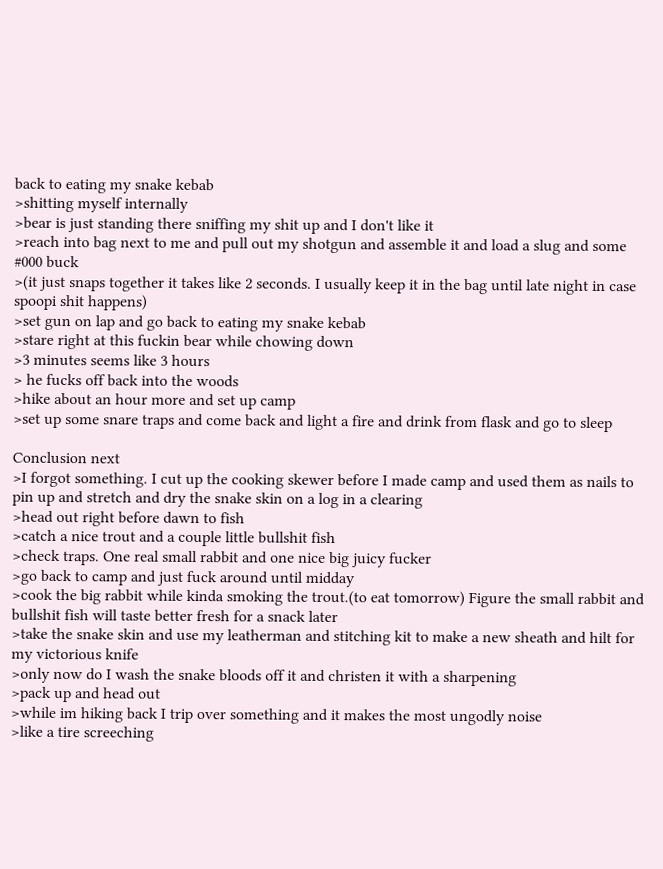back to eating my snake kebab
>shitting myself internally
>bear is just standing there sniffing my shit up and I don't like it
>reach into bag next to me and pull out my shotgun and assemble it and load a slug and some #000 buck
>(it just snaps together it takes like 2 seconds. I usually keep it in the bag until late night in case spoopi shit happens)
>set gun on lap and go back to eating my snake kebab
>stare right at this fuckin bear while chowing down
>3 minutes seems like 3 hours
> he fucks off back into the woods
>hike about an hour more and set up camp
>set up some snare traps and come back and light a fire and drink from flask and go to sleep

Conclusion next
>I forgot something. I cut up the cooking skewer before I made camp and used them as nails to pin up and stretch and dry the snake skin on a log in a clearing
>head out right before dawn to fish
>catch a nice trout and a couple little bullshit fish
>check traps. One real small rabbit and one nice big juicy fucker
>go back to camp and just fuck around until midday
>cook the big rabbit while kinda smoking the trout.(to eat tomorrow) Figure the small rabbit and bullshit fish will taste better fresh for a snack later
>take the snake skin and use my leatherman and stitching kit to make a new sheath and hilt for my victorious knife
>only now do I wash the snake bloods off it and christen it with a sharpening
>pack up and head out
>while im hiking back I trip over something and it makes the most ungodly noise
>like a tire screeching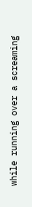while running over a screaming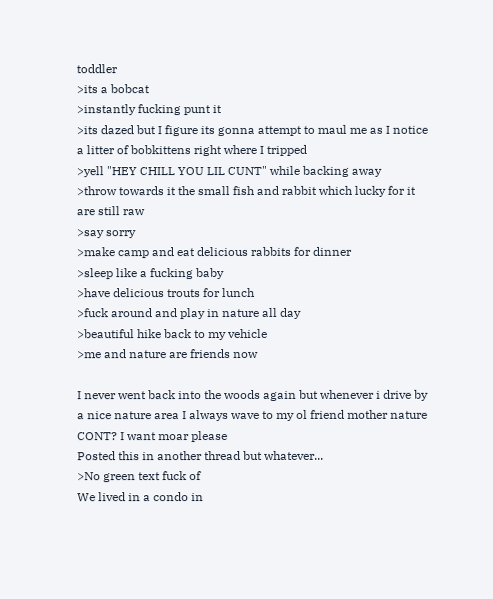toddler
>its a bobcat
>instantly fucking punt it
>its dazed but I figure its gonna attempt to maul me as I notice a litter of bobkittens right where I tripped
>yell "HEY CHILL YOU LIL CUNT" while backing away
>throw towards it the small fish and rabbit which lucky for it are still raw
>say sorry
>make camp and eat delicious rabbits for dinner
>sleep like a fucking baby
>have delicious trouts for lunch
>fuck around and play in nature all day
>beautiful hike back to my vehicle
>me and nature are friends now

I never went back into the woods again but whenever i drive by a nice nature area I always wave to my ol friend mother nature
CONT? I want moar please
Posted this in another thread but whatever...
>No green text fuck of
We lived in a condo in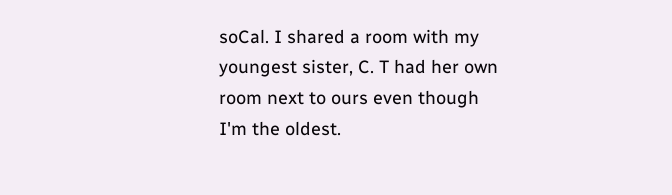soCal. I shared a room with my youngest sister, C. T had her own room next to ours even though I'm the oldest.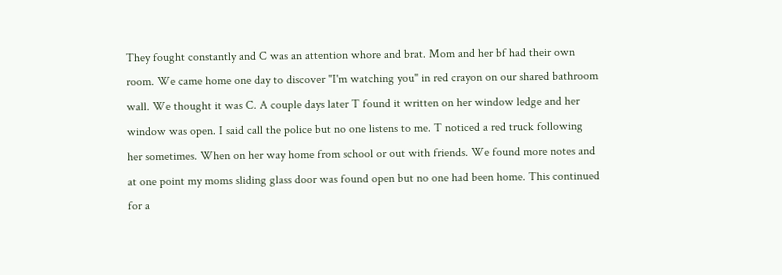They fought constantly and C was an attention whore and brat. Mom and her bf had their own room. We came home one day to discover "I'm watching you" in red crayon on our shared bathroom wall. We thought it was C. A couple days later T found it written on her window ledge and her window was open. I said call the police but no one listens to me. T noticed a red truck following her sometimes. When on her way home from school or out with friends. We found more notes and at one point my moms sliding glass door was found open but no one had been home. This continued for a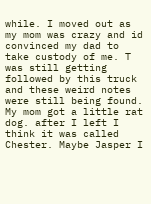while. I moved out as my mom was crazy and id convinced my dad to take custody of me. T was still getting followed by this truck and these weird notes were still being found. My mom got a little rat dog. after I left I think it was called Chester. Maybe Jasper I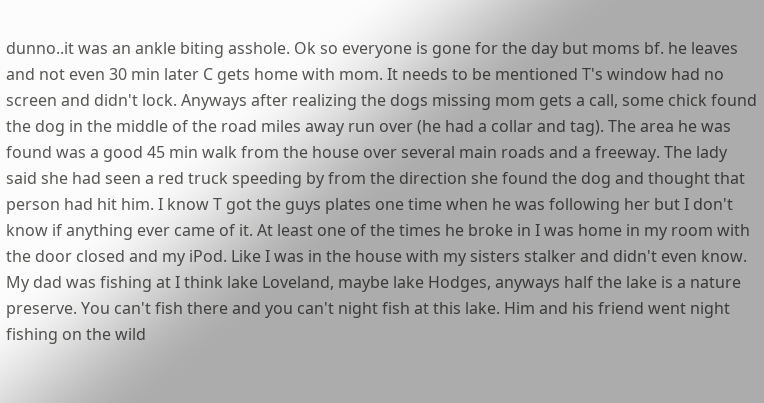dunno..it was an ankle biting asshole. Ok so everyone is gone for the day but moms bf. he leaves and not even 30 min later C gets home with mom. It needs to be mentioned T's window had no screen and didn't lock. Anyways after realizing the dogs missing mom gets a call, some chick found the dog in the middle of the road miles away run over (he had a collar and tag). The area he was found was a good 45 min walk from the house over several main roads and a freeway. The lady said she had seen a red truck speeding by from the direction she found the dog and thought that person had hit him. I know T got the guys plates one time when he was following her but I don't know if anything ever came of it. At least one of the times he broke in I was home in my room with the door closed and my iPod. Like I was in the house with my sisters stalker and didn't even know.
My dad was fishing at I think lake Loveland, maybe lake Hodges, anyways half the lake is a nature preserve. You can't fish there and you can't night fish at this lake. Him and his friend went night fishing on the wild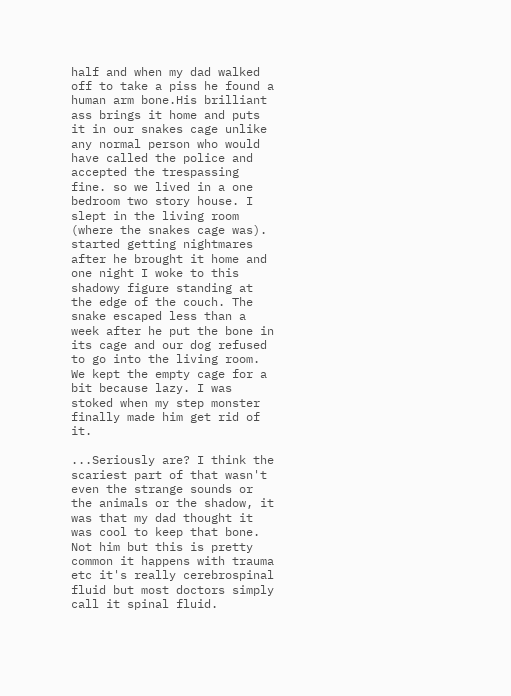half and when my dad walked off to take a piss he found a human arm bone.His brilliant ass brings it home and puts it in our snakes cage unlike any normal person who would have called the police and accepted the trespassing fine. so we lived in a one bedroom two story house. I slept in the living room (where the snakes cage was). started getting nightmares after he brought it home and one night I woke to this shadowy figure standing at the edge of the couch. The snake escaped less than a week after he put the bone in its cage and our dog refused to go into the living room. We kept the empty cage for a bit because lazy. I was stoked when my step monster finally made him get rid of it.

...Seriously are? I think the scariest part of that wasn't even the strange sounds or the animals or the shadow, it was that my dad thought it was cool to keep that bone.
Not him but this is pretty common it happens with trauma etc it's really cerebrospinal fluid but most doctors simply call it spinal fluid.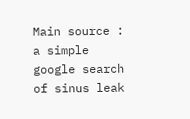Main source : a simple google search of sinus leak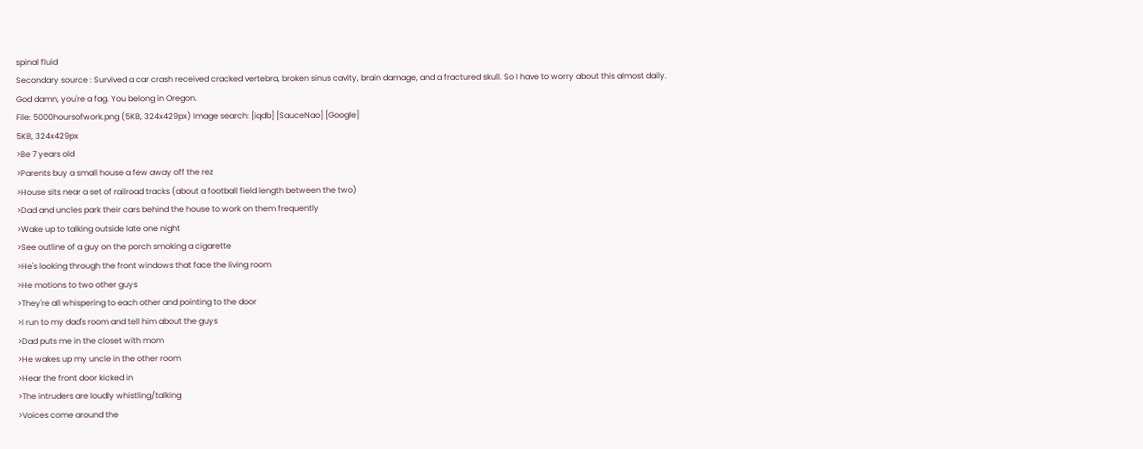spinal fluid
Secondary source : Survived a car crash received cracked vertebra, broken sinus cavity, brain damage, and a fractured skull. So I have to worry about this almost daily.
God damn, you're a fag. You belong in Oregon.
File: 5000hoursofwork.png (5KB, 324x429px) Image search: [iqdb] [SauceNao] [Google]
5KB, 324x429px
>Be 7 years old
>Parents buy a small house a few away off the rez
>House sits near a set of railroad tracks (about a football field length between the two)
>Dad and uncles park their cars behind the house to work on them frequently
>Wake up to talking outside late one night
>See outline of a guy on the porch smoking a cigarette
>He's looking through the front windows that face the living room
>He motions to two other guys
>They're all whispering to each other and pointing to the door
>I run to my dad's room and tell him about the guys
>Dad puts me in the closet with mom
>He wakes up my uncle in the other room
>Hear the front door kicked in
>The intruders are loudly whistling/talking
>Voices come around the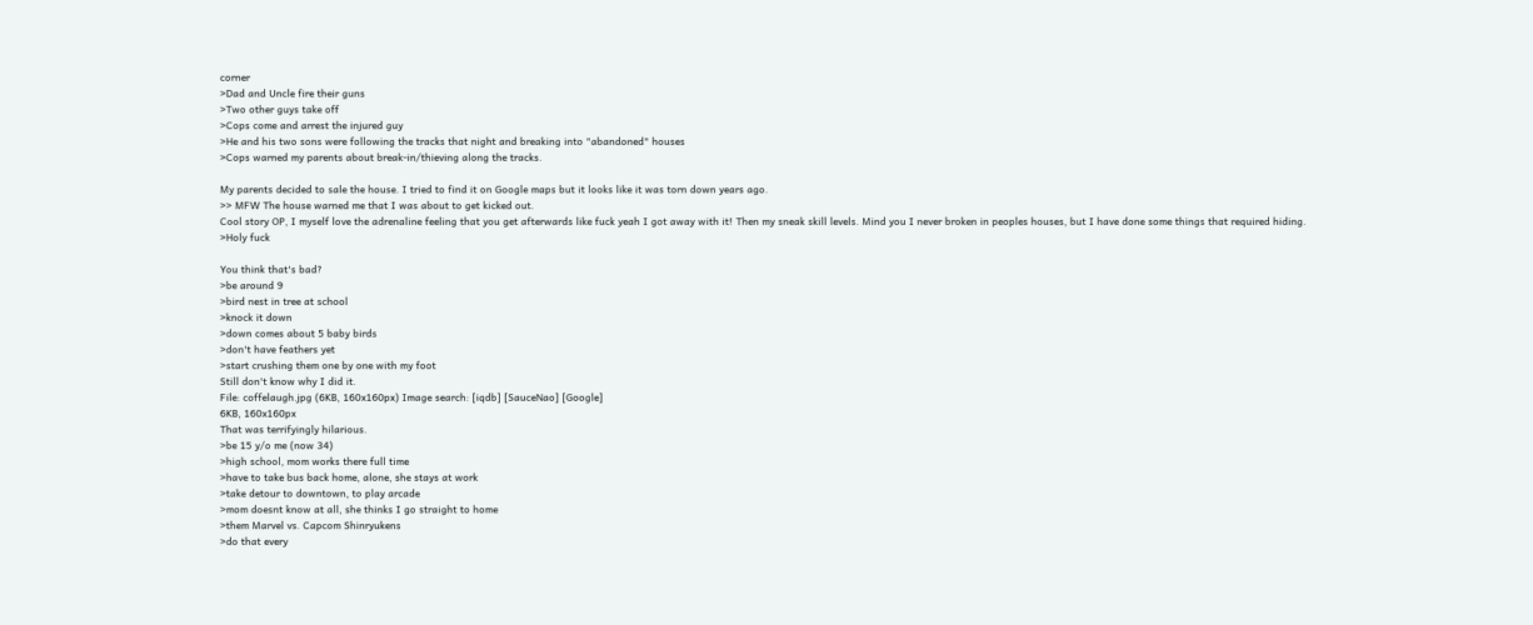corner
>Dad and Uncle fire their guns
>Two other guys take off
>Cops come and arrest the injured guy
>He and his two sons were following the tracks that night and breaking into "abandoned" houses
>Cops warned my parents about break-in/thieving along the tracks.

My parents decided to sale the house. I tried to find it on Google maps but it looks like it was torn down years ago.
>> MFW The house warned me that I was about to get kicked out.
Cool story OP, I myself love the adrenaline feeling that you get afterwards like fuck yeah I got away with it! Then my sneak skill levels. Mind you I never broken in peoples houses, but I have done some things that required hiding.
>Holy fuck

You think that's bad?
>be around 9
>bird nest in tree at school
>knock it down
>down comes about 5 baby birds
>don't have feathers yet
>start crushing them one by one with my foot
Still don't know why I did it.
File: coffelaugh.jpg (6KB, 160x160px) Image search: [iqdb] [SauceNao] [Google]
6KB, 160x160px
That was terrifyingly hilarious.
>be 15 y/o me (now 34)
>high school, mom works there full time
>have to take bus back home, alone, she stays at work
>take detour to downtown, to play arcade
>mom doesnt know at all, she thinks I go straight to home
>them Marvel vs. Capcom Shinryukens
>do that every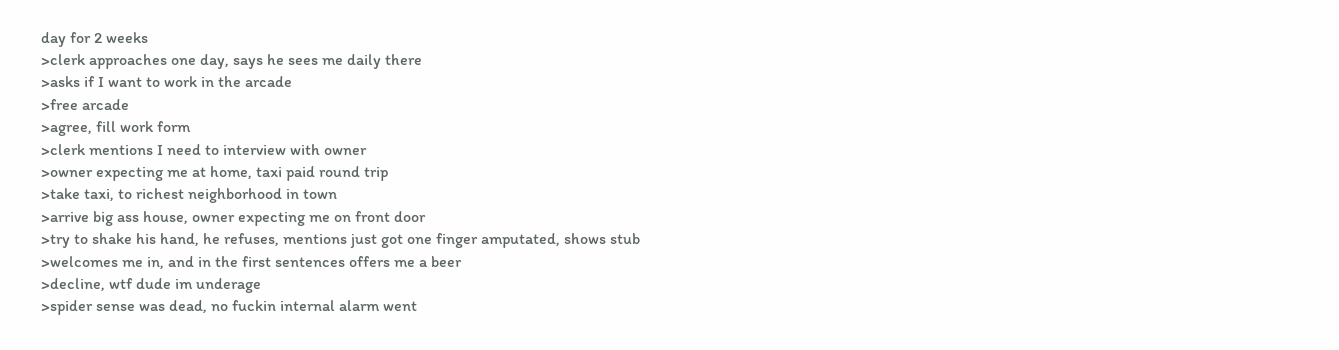day for 2 weeks
>clerk approaches one day, says he sees me daily there
>asks if I want to work in the arcade
>free arcade
>agree, fill work form
>clerk mentions I need to interview with owner
>owner expecting me at home, taxi paid round trip
>take taxi, to richest neighborhood in town
>arrive big ass house, owner expecting me on front door
>try to shake his hand, he refuses, mentions just got one finger amputated, shows stub
>welcomes me in, and in the first sentences offers me a beer
>decline, wtf dude im underage
>spider sense was dead, no fuckin internal alarm went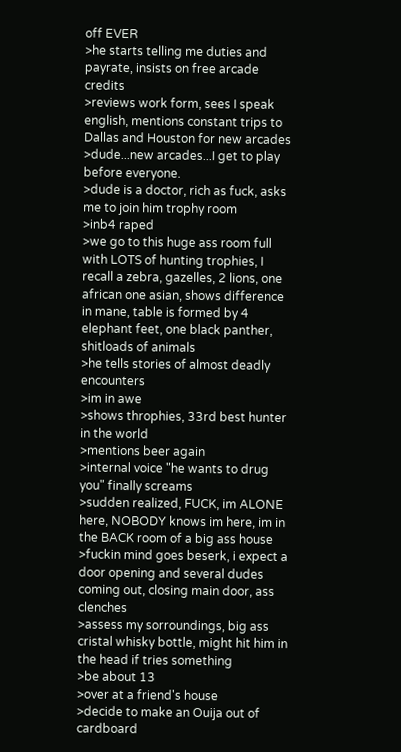off EVER
>he starts telling me duties and payrate, insists on free arcade credits
>reviews work form, sees I speak english, mentions constant trips to Dallas and Houston for new arcades
>dude...new arcades...I get to play before everyone.
>dude is a doctor, rich as fuck, asks me to join him trophy room
>inb4 raped
>we go to this huge ass room full with LOTS of hunting trophies, I recall a zebra, gazelles, 2 lions, one african one asian, shows difference in mane, table is formed by 4 elephant feet, one black panther, shitloads of animals
>he tells stories of almost deadly encounters
>im in awe
>shows throphies, 33rd best hunter in the world
>mentions beer again
>internal voice "he wants to drug you" finally screams
>sudden realized, FUCK, im ALONE here, NOBODY knows im here, im in the BACK room of a big ass house
>fuckin mind goes beserk, i expect a door opening and several dudes coming out, closing main door, ass clenches
>assess my sorroundings, big ass cristal whisky bottle, might hit him in the head if tries something
>be about 13
>over at a friend's house
>decide to make an Ouija out of cardboard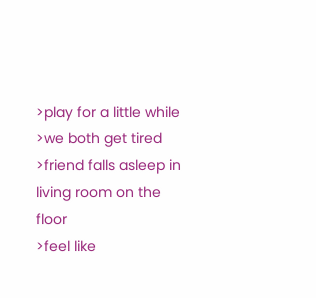>play for a little while
>we both get tired
>friend falls asleep in living room on the floor
>feel like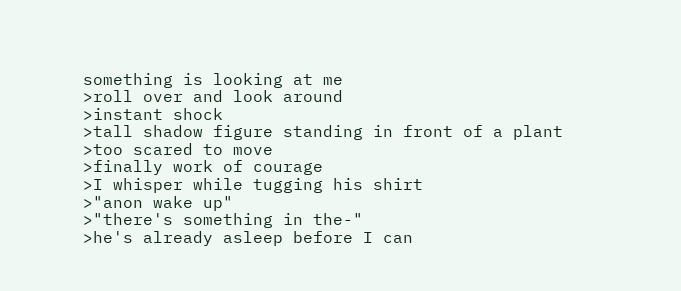something is looking at me
>roll over and look around
>instant shock
>tall shadow figure standing in front of a plant
>too scared to move
>finally work of courage
>I whisper while tugging his shirt
>"anon wake up"
>"there's something in the-"
>he's already asleep before I can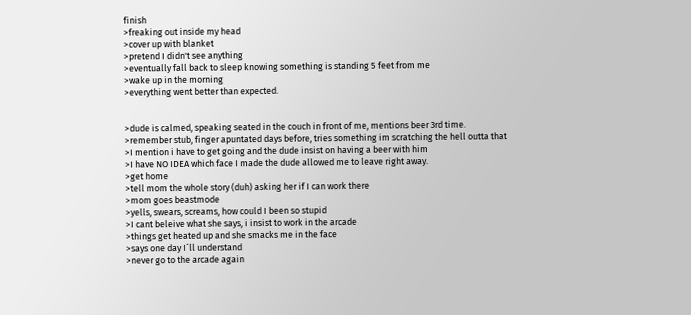finish
>freaking out inside my head
>cover up with blanket
>pretend I didn't see anything
>eventually fall back to sleep knowing something is standing 5 feet from me
>wake up in the morning
>everything went better than expected.


>dude is calmed, speaking seated in the couch in front of me, mentions beer 3rd time.
>remember stub, finger apuntated days before, tries something im scratching the hell outta that
>I mention i have to get going and the dude insist on having a beer with him
>I have NO IDEA which face I made the dude allowed me to leave right away.
>get home
>tell mom the whole story (duh) asking her if I can work there
>mom goes beastmode
>yells, swears, screams, how could I been so stupid
>I cant beleive what she says, i insist to work in the arcade
>things get heated up and she smacks me in the face
>says one day I´ll understand
>never go to the arcade again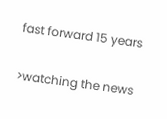fast forward 15 years

>watching the news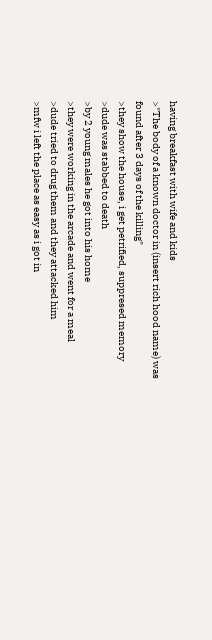having breakfast with wife and kids
>"The body of a known doctor in (insert rich hood name) was found after 3 days of the killing"
>they show the house, i get petrified, suppresed memory
>dude was stabbed to death
>by 2 young males he got into his home
>they were working in the arcade and went for a meal
>dude tried to drug them and they attacked him
>mfw i left the place as easy as i got in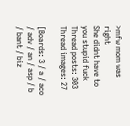>mfw mom was right
She didnt have to you stupid fuck
Thread posts: 303
Thread images: 27

[Boards: 3 / a / aco / adv / an / asp / b / bant / biz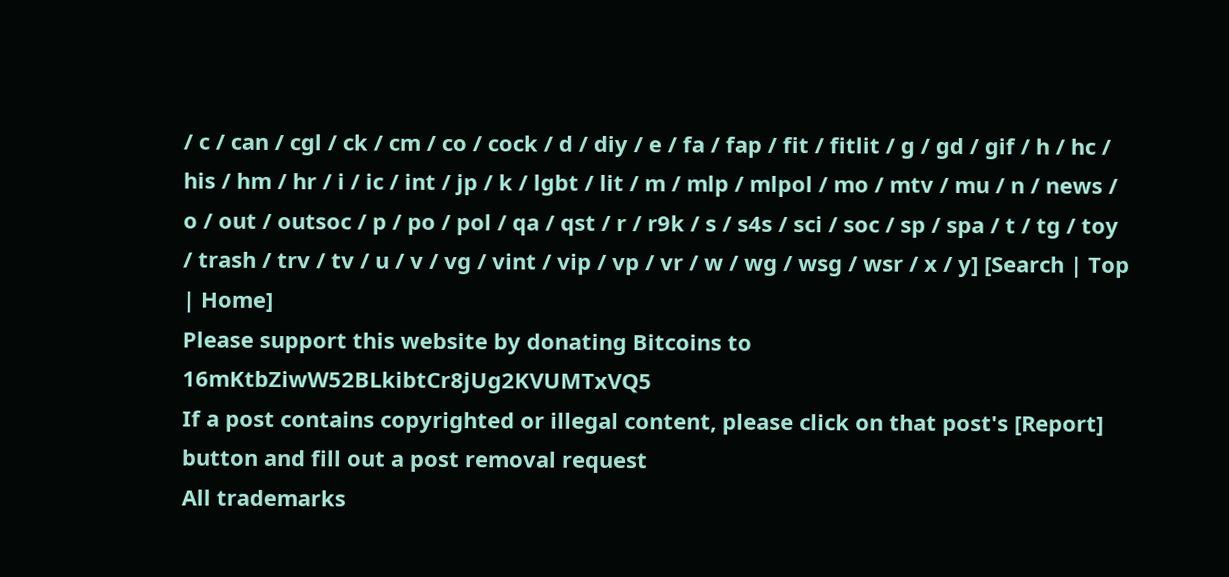/ c / can / cgl / ck / cm / co / cock / d / diy / e / fa / fap / fit / fitlit / g / gd / gif / h / hc / his / hm / hr / i / ic / int / jp / k / lgbt / lit / m / mlp / mlpol / mo / mtv / mu / n / news / o / out / outsoc / p / po / pol / qa / qst / r / r9k / s / s4s / sci / soc / sp / spa / t / tg / toy / trash / trv / tv / u / v / vg / vint / vip / vp / vr / w / wg / wsg / wsr / x / y] [Search | Top | Home]
Please support this website by donating Bitcoins to 16mKtbZiwW52BLkibtCr8jUg2KVUMTxVQ5
If a post contains copyrighted or illegal content, please click on that post's [Report] button and fill out a post removal request
All trademarks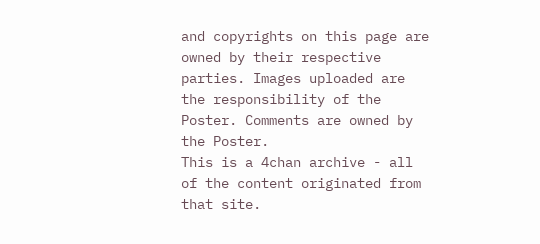and copyrights on this page are owned by their respective parties. Images uploaded are the responsibility of the Poster. Comments are owned by the Poster.
This is a 4chan archive - all of the content originated from that site.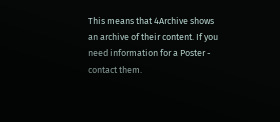This means that 4Archive shows an archive of their content. If you need information for a Poster - contact them.